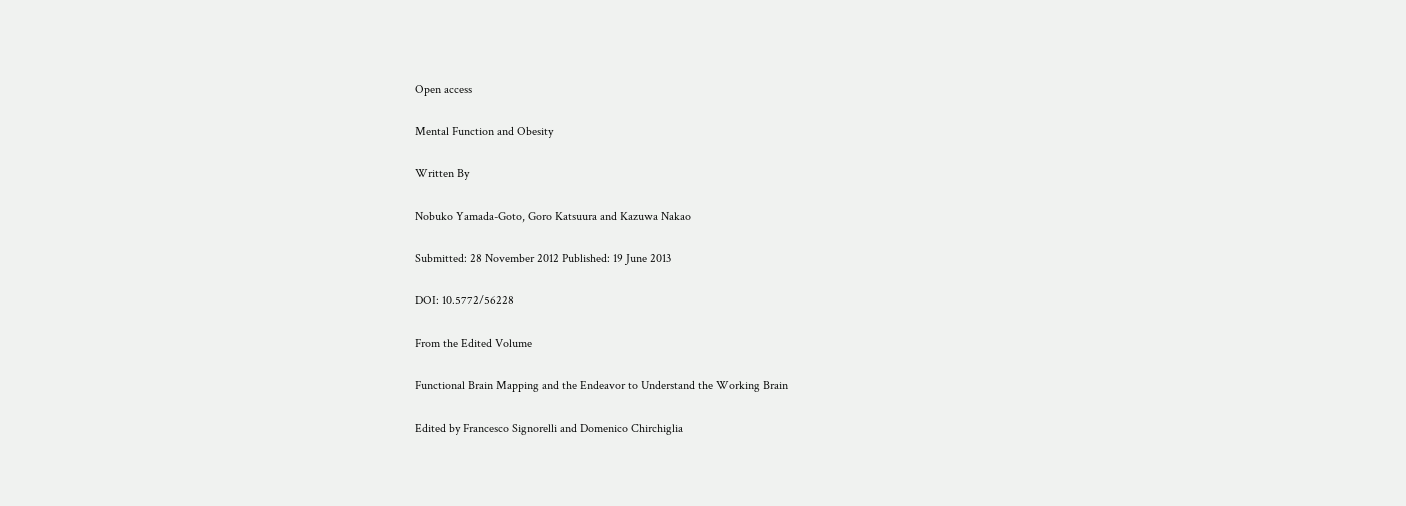Open access

Mental Function and Obesity

Written By

Nobuko Yamada-Goto, Goro Katsuura and Kazuwa Nakao

Submitted: 28 November 2012 Published: 19 June 2013

DOI: 10.5772/56228

From the Edited Volume

Functional Brain Mapping and the Endeavor to Understand the Working Brain

Edited by Francesco Signorelli and Domenico Chirchiglia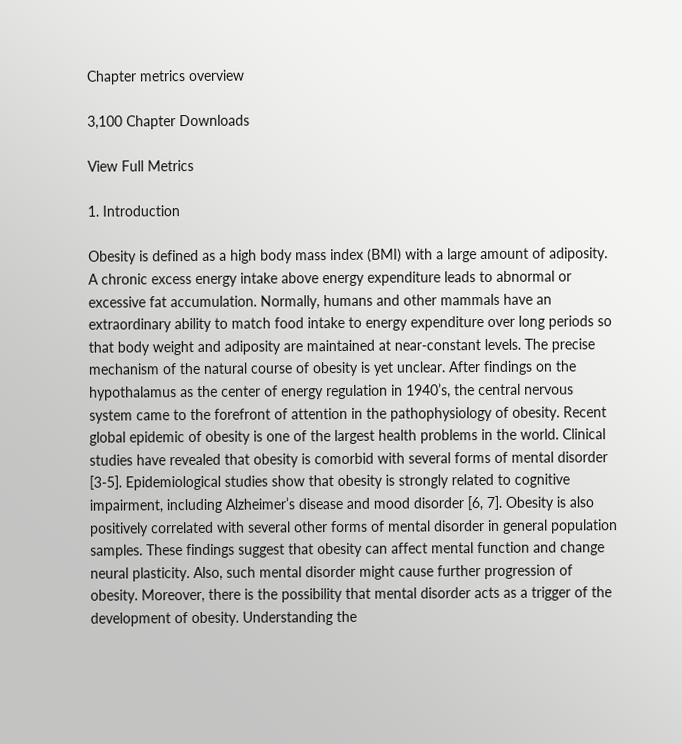Chapter metrics overview

3,100 Chapter Downloads

View Full Metrics

1. Introduction

Obesity is defined as a high body mass index (BMI) with a large amount of adiposity. A chronic excess energy intake above energy expenditure leads to abnormal or excessive fat accumulation. Normally, humans and other mammals have an extraordinary ability to match food intake to energy expenditure over long periods so that body weight and adiposity are maintained at near-constant levels. The precise mechanism of the natural course of obesity is yet unclear. After findings on the hypothalamus as the center of energy regulation in 1940’s, the central nervous system came to the forefront of attention in the pathophysiology of obesity. Recent global epidemic of obesity is one of the largest health problems in the world. Clinical studies have revealed that obesity is comorbid with several forms of mental disorder [3-5]. Epidemiological studies show that obesity is strongly related to cognitive impairment, including Alzheimer’s disease and mood disorder [6, 7]. Obesity is also positively correlated with several other forms of mental disorder in general population samples. These findings suggest that obesity can affect mental function and change neural plasticity. Also, such mental disorder might cause further progression of obesity. Moreover, there is the possibility that mental disorder acts as a trigger of the development of obesity. Understanding the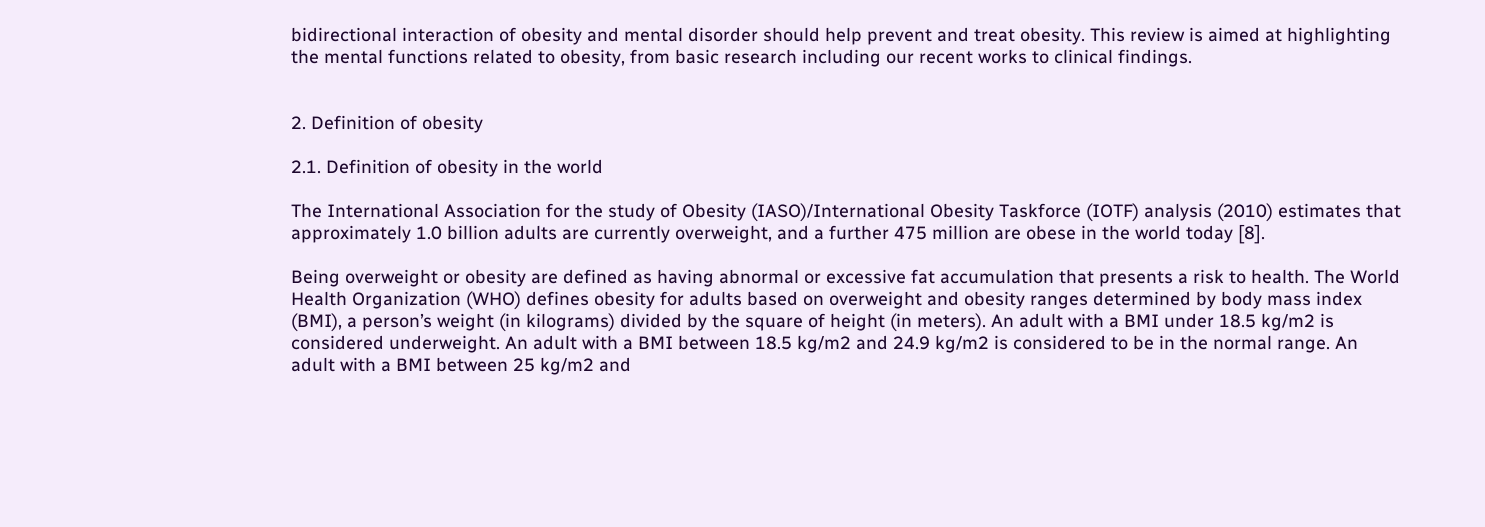bidirectional interaction of obesity and mental disorder should help prevent and treat obesity. This review is aimed at highlighting the mental functions related to obesity, from basic research including our recent works to clinical findings.


2. Definition of obesity

2.1. Definition of obesity in the world

The International Association for the study of Obesity (IASO)/International Obesity Taskforce (IOTF) analysis (2010) estimates that approximately 1.0 billion adults are currently overweight, and a further 475 million are obese in the world today [8].

Being overweight or obesity are defined as having abnormal or excessive fat accumulation that presents a risk to health. The World Health Organization (WHO) defines obesity for adults based on overweight and obesity ranges determined by body mass index (BMI), a person’s weight (in kilograms) divided by the square of height (in meters). An adult with a BMI under 18.5 kg/m2 is considered underweight. An adult with a BMI between 18.5 kg/m2 and 24.9 kg/m2 is considered to be in the normal range. An adult with a BMI between 25 kg/m2 and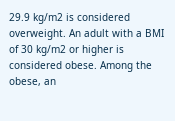29.9 kg/m2 is considered overweight. An adult with a BMI of 30 kg/m2 or higher is considered obese. Among the obese, an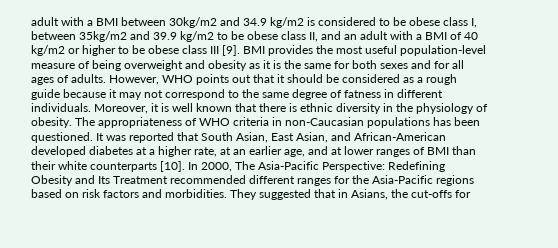adult with a BMI between 30kg/m2 and 34.9 kg/m2 is considered to be obese class I, between 35kg/m2 and 39.9 kg/m2 to be obese class II, and an adult with a BMI of 40 kg/m2 or higher to be obese class III [9]. BMI provides the most useful population-level measure of being overweight and obesity as it is the same for both sexes and for all ages of adults. However, WHO points out that it should be considered as a rough guide because it may not correspond to the same degree of fatness in different individuals. Moreover, it is well known that there is ethnic diversity in the physiology of obesity. The appropriateness of WHO criteria in non-Caucasian populations has been questioned. It was reported that South Asian, East Asian, and African-American developed diabetes at a higher rate, at an earlier age, and at lower ranges of BMI than their white counterparts [10]. In 2000, The Asia-Pacific Perspective: Redefining Obesity and Its Treatment recommended different ranges for the Asia-Pacific regions based on risk factors and morbidities. They suggested that in Asians, the cut-offs for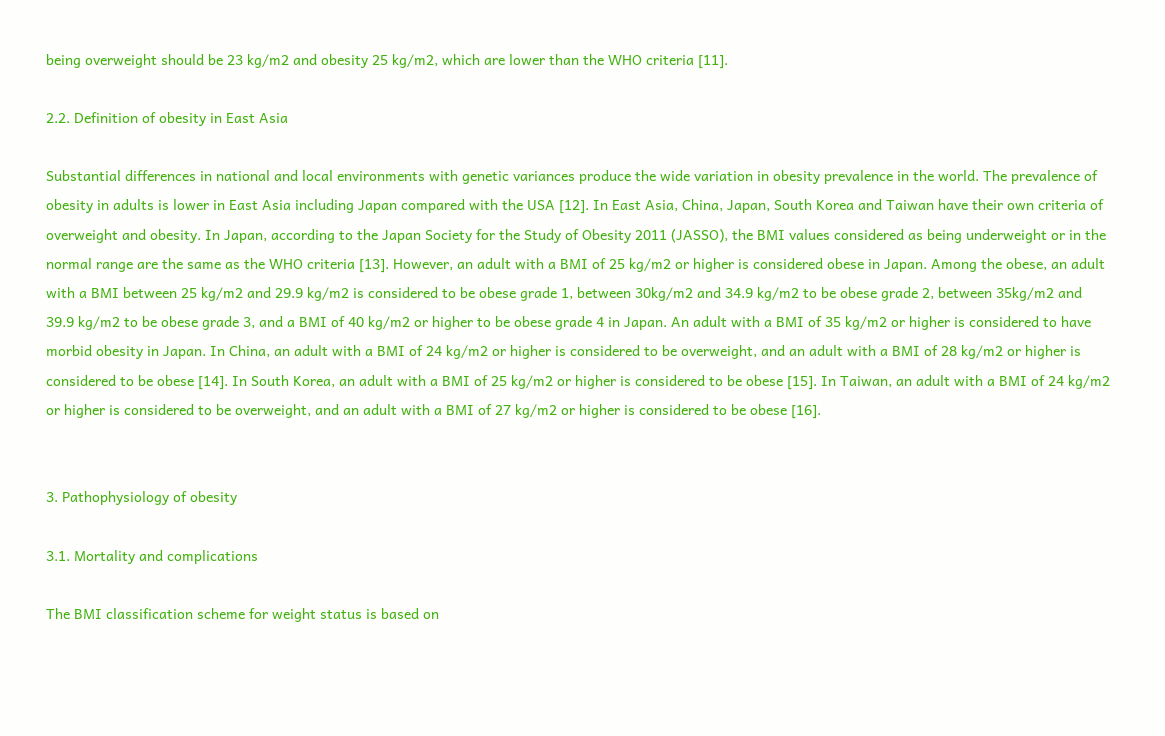being overweight should be 23 kg/m2 and obesity 25 kg/m2, which are lower than the WHO criteria [11].

2.2. Definition of obesity in East Asia

Substantial differences in national and local environments with genetic variances produce the wide variation in obesity prevalence in the world. The prevalence of obesity in adults is lower in East Asia including Japan compared with the USA [12]. In East Asia, China, Japan, South Korea and Taiwan have their own criteria of overweight and obesity. In Japan, according to the Japan Society for the Study of Obesity 2011 (JASSO), the BMI values considered as being underweight or in the normal range are the same as the WHO criteria [13]. However, an adult with a BMI of 25 kg/m2 or higher is considered obese in Japan. Among the obese, an adult with a BMI between 25 kg/m2 and 29.9 kg/m2 is considered to be obese grade 1, between 30kg/m2 and 34.9 kg/m2 to be obese grade 2, between 35kg/m2 and 39.9 kg/m2 to be obese grade 3, and a BMI of 40 kg/m2 or higher to be obese grade 4 in Japan. An adult with a BMI of 35 kg/m2 or higher is considered to have morbid obesity in Japan. In China, an adult with a BMI of 24 kg/m2 or higher is considered to be overweight, and an adult with a BMI of 28 kg/m2 or higher is considered to be obese [14]. In South Korea, an adult with a BMI of 25 kg/m2 or higher is considered to be obese [15]. In Taiwan, an adult with a BMI of 24 kg/m2 or higher is considered to be overweight, and an adult with a BMI of 27 kg/m2 or higher is considered to be obese [16].


3. Pathophysiology of obesity

3.1. Mortality and complications

The BMI classification scheme for weight status is based on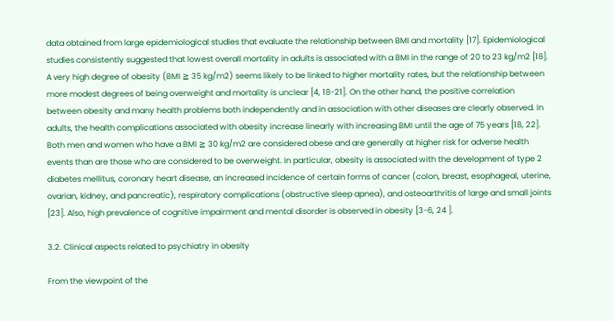data obtained from large epidemiological studies that evaluate the relationship between BMI and mortality [17]. Epidemiological studies consistently suggested that lowest overall mortality in adults is associated with a BMI in the range of 20 to 23 kg/m2 [18]. A very high degree of obesity (BMI ≧ 35 kg/m2) seems likely to be linked to higher mortality rates, but the relationship between more modest degrees of being overweight and mortality is unclear [4, 18-21]. On the other hand, the positive correlation between obesity and many health problems both independently and in association with other diseases are clearly observed. In adults, the health complications associated with obesity increase linearly with increasing BMI until the age of 75 years [18, 22]. Both men and women who have a BMI ≧ 30 kg/m2 are considered obese and are generally at higher risk for adverse health events than are those who are considered to be overweight. In particular, obesity is associated with the development of type 2 diabetes mellitus, coronary heart disease, an increased incidence of certain forms of cancer (colon, breast, esophageal, uterine, ovarian, kidney, and pancreatic), respiratory complications (obstructive sleep apnea), and osteoarthritis of large and small joints [23]. Also, high prevalence of cognitive impairment and mental disorder is observed in obesity [3-6, 24 ].

3.2. Clinical aspects related to psychiatry in obesity

From the viewpoint of the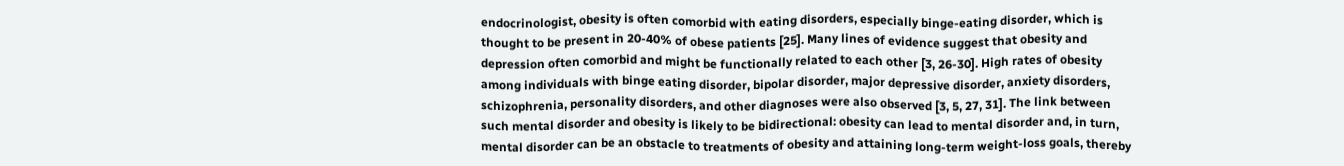endocrinologist, obesity is often comorbid with eating disorders, especially binge-eating disorder, which is thought to be present in 20-40% of obese patients [25]. Many lines of evidence suggest that obesity and depression often comorbid and might be functionally related to each other [3, 26-30]. High rates of obesity among individuals with binge eating disorder, bipolar disorder, major depressive disorder, anxiety disorders, schizophrenia, personality disorders, and other diagnoses were also observed [3, 5, 27, 31]. The link between such mental disorder and obesity is likely to be bidirectional: obesity can lead to mental disorder and, in turn, mental disorder can be an obstacle to treatments of obesity and attaining long-term weight-loss goals, thereby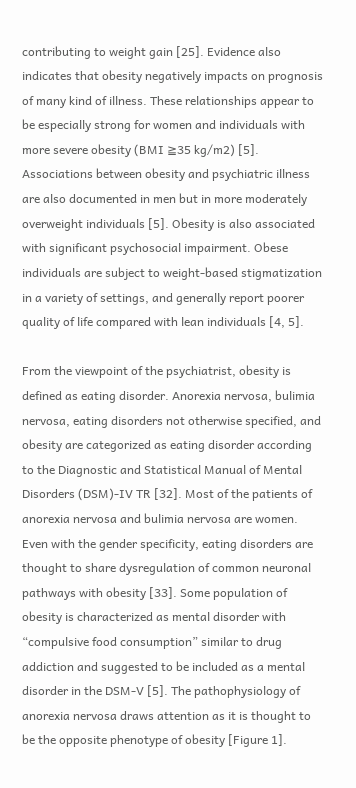contributing to weight gain [25]. Evidence also indicates that obesity negatively impacts on prognosis of many kind of illness. These relationships appear to be especially strong for women and individuals with more severe obesity (BMI ≧35 kg/m2) [5]. Associations between obesity and psychiatric illness are also documented in men but in more moderately overweight individuals [5]. Obesity is also associated with significant psychosocial impairment. Obese individuals are subject to weight-based stigmatization in a variety of settings, and generally report poorer quality of life compared with lean individuals [4, 5].

From the viewpoint of the psychiatrist, obesity is defined as eating disorder. Anorexia nervosa, bulimia nervosa, eating disorders not otherwise specified, and obesity are categorized as eating disorder according to the Diagnostic and Statistical Manual of Mental Disorders (DSM)-IV TR [32]. Most of the patients of anorexia nervosa and bulimia nervosa are women. Even with the gender specificity, eating disorders are thought to share dysregulation of common neuronal pathways with obesity [33]. Some population of obesity is characterized as mental disorder with “compulsive food consumption” similar to drug addiction and suggested to be included as a mental disorder in the DSM-V [5]. The pathophysiology of anorexia nervosa draws attention as it is thought to be the opposite phenotype of obesity [Figure 1].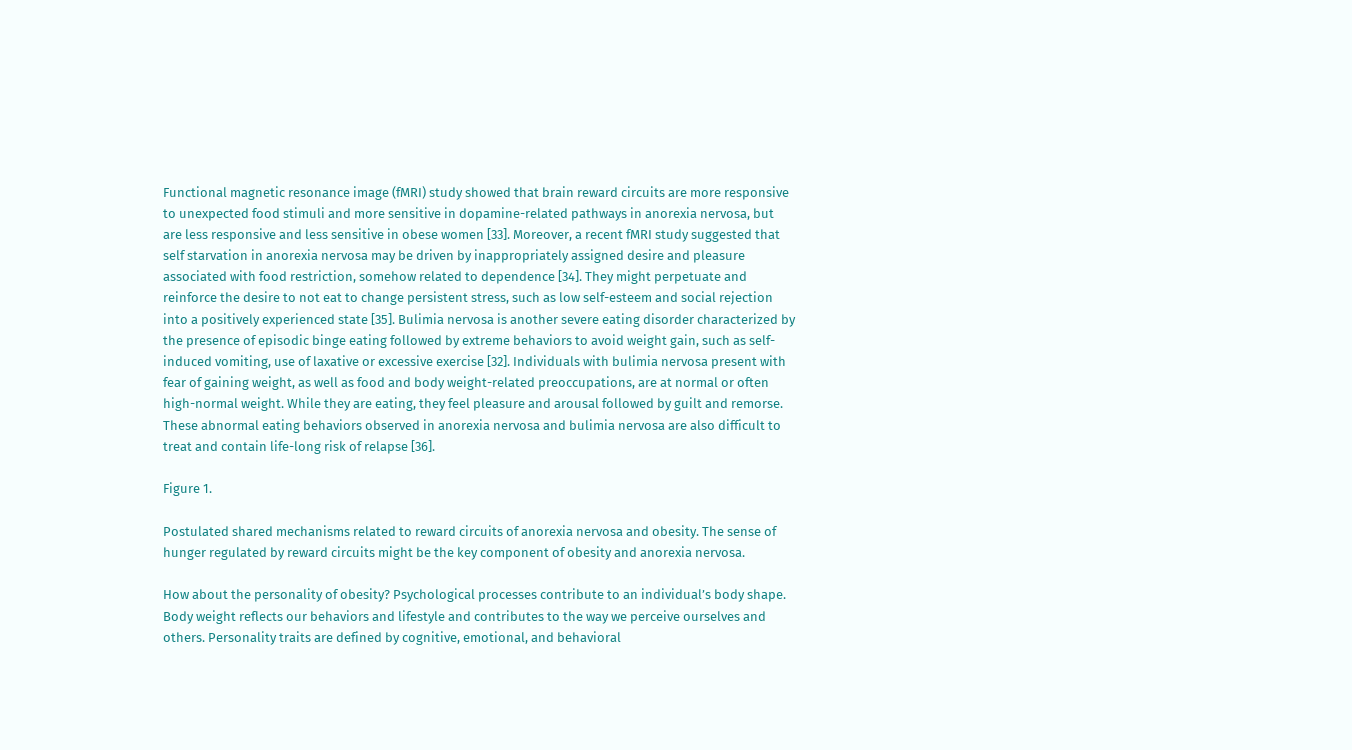Functional magnetic resonance image (fMRI) study showed that brain reward circuits are more responsive to unexpected food stimuli and more sensitive in dopamine-related pathways in anorexia nervosa, but are less responsive and less sensitive in obese women [33]. Moreover, a recent fMRI study suggested that self starvation in anorexia nervosa may be driven by inappropriately assigned desire and pleasure associated with food restriction, somehow related to dependence [34]. They might perpetuate and reinforce the desire to not eat to change persistent stress, such as low self-esteem and social rejection into a positively experienced state [35]. Bulimia nervosa is another severe eating disorder characterized by the presence of episodic binge eating followed by extreme behaviors to avoid weight gain, such as self-induced vomiting, use of laxative or excessive exercise [32]. Individuals with bulimia nervosa present with fear of gaining weight, as well as food and body weight-related preoccupations, are at normal or often high-normal weight. While they are eating, they feel pleasure and arousal followed by guilt and remorse. These abnormal eating behaviors observed in anorexia nervosa and bulimia nervosa are also difficult to treat and contain life-long risk of relapse [36].

Figure 1.

Postulated shared mechanisms related to reward circuits of anorexia nervosa and obesity. The sense of hunger regulated by reward circuits might be the key component of obesity and anorexia nervosa.

How about the personality of obesity? Psychological processes contribute to an individual’s body shape. Body weight reflects our behaviors and lifestyle and contributes to the way we perceive ourselves and others. Personality traits are defined by cognitive, emotional, and behavioral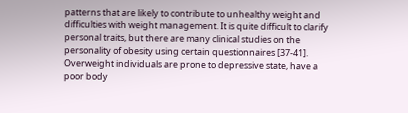patterns that are likely to contribute to unhealthy weight and difficulties with weight management. It is quite difficult to clarify personal traits, but there are many clinical studies on the personality of obesity using certain questionnaires [37-41]. Overweight individuals are prone to depressive state, have a poor body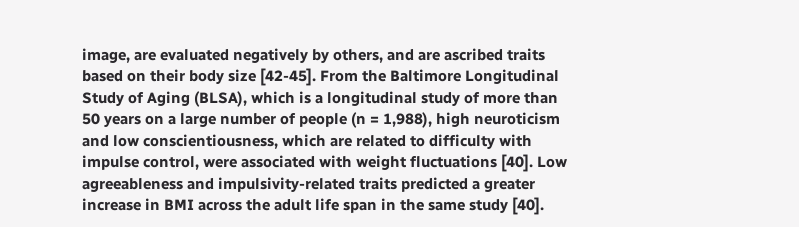image, are evaluated negatively by others, and are ascribed traits based on their body size [42-45]. From the Baltimore Longitudinal Study of Aging (BLSA), which is a longitudinal study of more than 50 years on a large number of people (n = 1,988), high neuroticism and low conscientiousness, which are related to difficulty with impulse control, were associated with weight fluctuations [40]. Low agreeableness and impulsivity-related traits predicted a greater increase in BMI across the adult life span in the same study [40].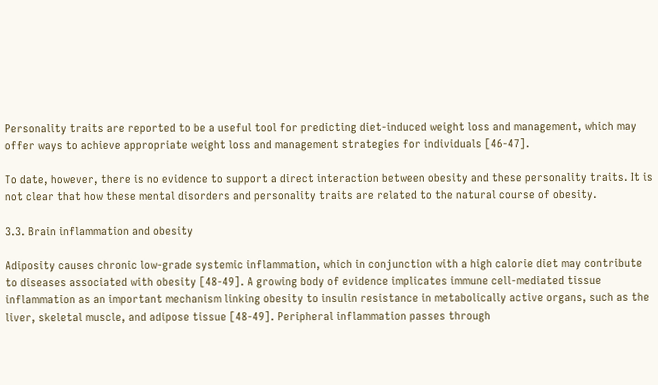Personality traits are reported to be a useful tool for predicting diet-induced weight loss and management, which may offer ways to achieve appropriate weight loss and management strategies for individuals [46-47].

To date, however, there is no evidence to support a direct interaction between obesity and these personality traits. It is not clear that how these mental disorders and personality traits are related to the natural course of obesity.

3.3. Brain inflammation and obesity

Adiposity causes chronic low-grade systemic inflammation, which in conjunction with a high calorie diet may contribute to diseases associated with obesity [48-49]. A growing body of evidence implicates immune cell-mediated tissue inflammation as an important mechanism linking obesity to insulin resistance in metabolically active organs, such as the liver, skeletal muscle, and adipose tissue [48-49]. Peripheral inflammation passes through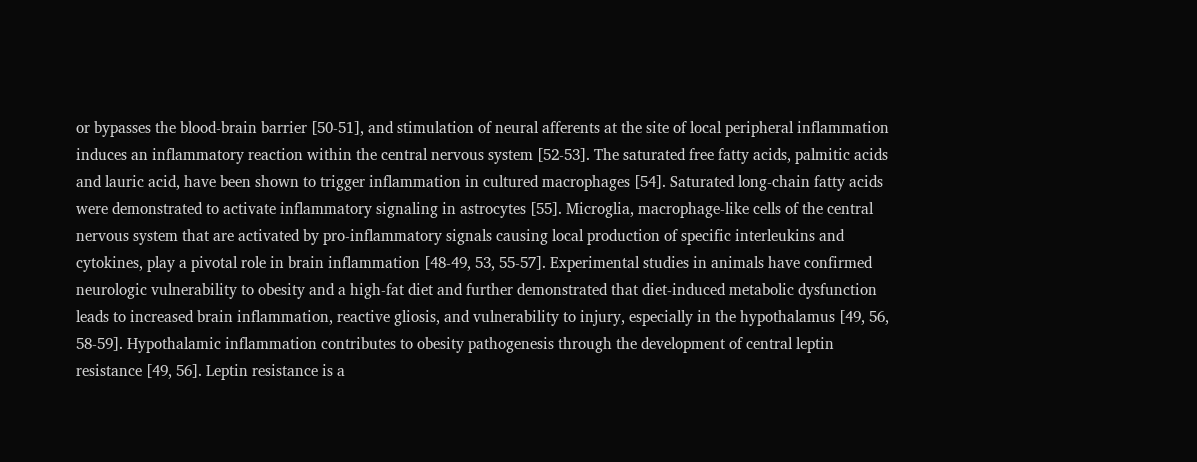or bypasses the blood-brain barrier [50-51], and stimulation of neural afferents at the site of local peripheral inflammation induces an inflammatory reaction within the central nervous system [52-53]. The saturated free fatty acids, palmitic acids and lauric acid, have been shown to trigger inflammation in cultured macrophages [54]. Saturated long-chain fatty acids were demonstrated to activate inflammatory signaling in astrocytes [55]. Microglia, macrophage-like cells of the central nervous system that are activated by pro-inflammatory signals causing local production of specific interleukins and cytokines, play a pivotal role in brain inflammation [48-49, 53, 55-57]. Experimental studies in animals have confirmed neurologic vulnerability to obesity and a high-fat diet and further demonstrated that diet-induced metabolic dysfunction leads to increased brain inflammation, reactive gliosis, and vulnerability to injury, especially in the hypothalamus [49, 56, 58-59]. Hypothalamic inflammation contributes to obesity pathogenesis through the development of central leptin resistance [49, 56]. Leptin resistance is a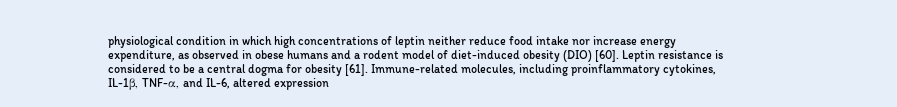physiological condition in which high concentrations of leptin neither reduce food intake nor increase energy expenditure, as observed in obese humans and a rodent model of diet-induced obesity (DIO) [60]. Leptin resistance is considered to be a central dogma for obesity [61]. Immune-related molecules, including proinflammatory cytokines, IL-1β, TNF-α, and IL-6, altered expression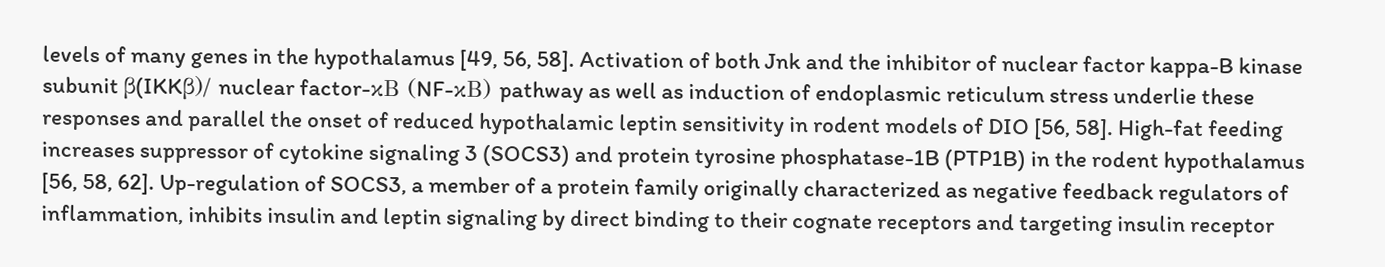levels of many genes in the hypothalamus [49, 56, 58]. Activation of both Jnk and the inhibitor of nuclear factor kappa-B kinase subunit β(IKKβ)/ nuclear factor-κB (NF-κB) pathway as well as induction of endoplasmic reticulum stress underlie these responses and parallel the onset of reduced hypothalamic leptin sensitivity in rodent models of DIO [56, 58]. High-fat feeding increases suppressor of cytokine signaling 3 (SOCS3) and protein tyrosine phosphatase-1B (PTP1B) in the rodent hypothalamus [56, 58, 62]. Up-regulation of SOCS3, a member of a protein family originally characterized as negative feedback regulators of inflammation, inhibits insulin and leptin signaling by direct binding to their cognate receptors and targeting insulin receptor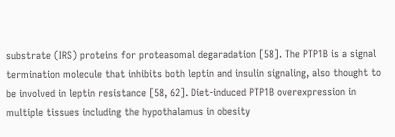substrate (IRS) proteins for proteasomal degaradation [58]. The PTP1B is a signal termination molecule that inhibits both leptin and insulin signaling, also thought to be involved in leptin resistance [58, 62]. Diet-induced PTP1B overexpression in multiple tissues including the hypothalamus in obesity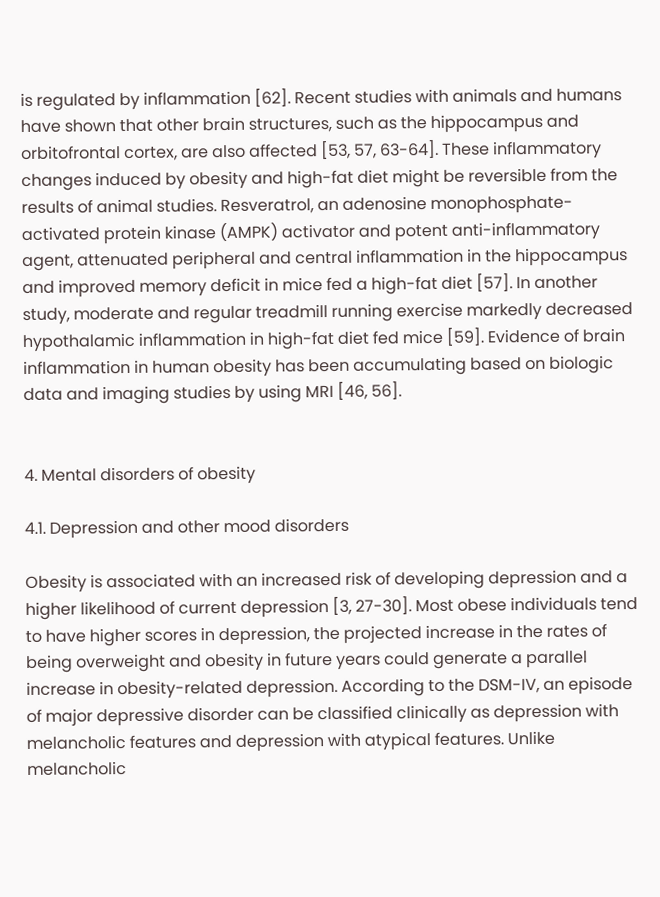is regulated by inflammation [62]. Recent studies with animals and humans have shown that other brain structures, such as the hippocampus and orbitofrontal cortex, are also affected [53, 57, 63-64]. These inflammatory changes induced by obesity and high-fat diet might be reversible from the results of animal studies. Resveratrol, an adenosine monophosphate-activated protein kinase (AMPK) activator and potent anti-inflammatory agent, attenuated peripheral and central inflammation in the hippocampus and improved memory deficit in mice fed a high-fat diet [57]. In another study, moderate and regular treadmill running exercise markedly decreased hypothalamic inflammation in high-fat diet fed mice [59]. Evidence of brain inflammation in human obesity has been accumulating based on biologic data and imaging studies by using MRI [46, 56].


4. Mental disorders of obesity

4.1. Depression and other mood disorders

Obesity is associated with an increased risk of developing depression and a higher likelihood of current depression [3, 27-30]. Most obese individuals tend to have higher scores in depression, the projected increase in the rates of being overweight and obesity in future years could generate a parallel increase in obesity-related depression. According to the DSM-IV, an episode of major depressive disorder can be classified clinically as depression with melancholic features and depression with atypical features. Unlike melancholic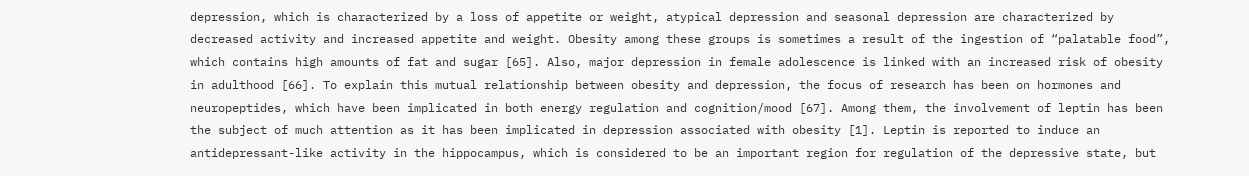depression, which is characterized by a loss of appetite or weight, atypical depression and seasonal depression are characterized by decreased activity and increased appetite and weight. Obesity among these groups is sometimes a result of the ingestion of “palatable food”, which contains high amounts of fat and sugar [65]. Also, major depression in female adolescence is linked with an increased risk of obesity in adulthood [66]. To explain this mutual relationship between obesity and depression, the focus of research has been on hormones and neuropeptides, which have been implicated in both energy regulation and cognition/mood [67]. Among them, the involvement of leptin has been the subject of much attention as it has been implicated in depression associated with obesity [1]. Leptin is reported to induce an antidepressant-like activity in the hippocampus, which is considered to be an important region for regulation of the depressive state, but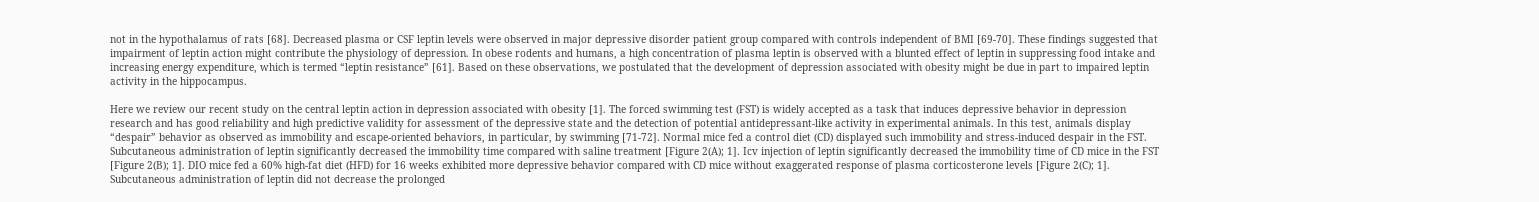not in the hypothalamus of rats [68]. Decreased plasma or CSF leptin levels were observed in major depressive disorder patient group compared with controls independent of BMI [69-70]. These findings suggested that impairment of leptin action might contribute the physiology of depression. In obese rodents and humans, a high concentration of plasma leptin is observed with a blunted effect of leptin in suppressing food intake and increasing energy expenditure, which is termed “leptin resistance” [61]. Based on these observations, we postulated that the development of depression associated with obesity might be due in part to impaired leptin activity in the hippocampus.

Here we review our recent study on the central leptin action in depression associated with obesity [1]. The forced swimming test (FST) is widely accepted as a task that induces depressive behavior in depression research and has good reliability and high predictive validity for assessment of the depressive state and the detection of potential antidepressant-like activity in experimental animals. In this test, animals display “despair” behavior as observed as immobility and escape-oriented behaviors, in particular, by swimming [71-72]. Normal mice fed a control diet (CD) displayed such immobility and stress-induced despair in the FST. Subcutaneous administration of leptin significantly decreased the immobility time compared with saline treatment [Figure 2(A); 1]. Icv injection of leptin significantly decreased the immobility time of CD mice in the FST [Figure 2(B); 1]. DIO mice fed a 60% high-fat diet (HFD) for 16 weeks exhibited more depressive behavior compared with CD mice without exaggerated response of plasma corticosterone levels [Figure 2(C); 1]. Subcutaneous administration of leptin did not decrease the prolonged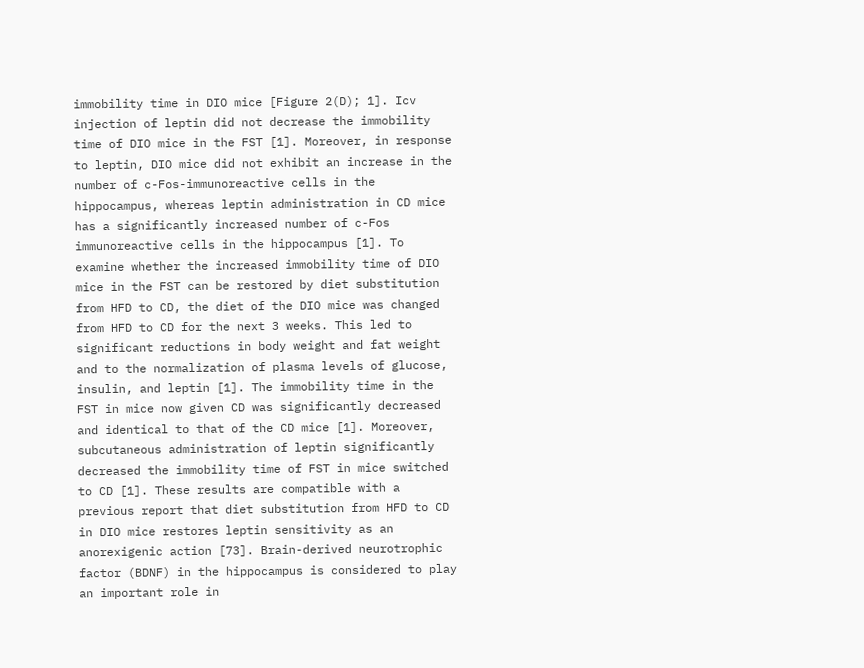immobility time in DIO mice [Figure 2(D); 1]. Icv injection of leptin did not decrease the immobility time of DIO mice in the FST [1]. Moreover, in response to leptin, DIO mice did not exhibit an increase in the number of c-Fos-immunoreactive cells in the hippocampus, whereas leptin administration in CD mice has a significantly increased number of c-Fos immunoreactive cells in the hippocampus [1]. To examine whether the increased immobility time of DIO mice in the FST can be restored by diet substitution from HFD to CD, the diet of the DIO mice was changed from HFD to CD for the next 3 weeks. This led to significant reductions in body weight and fat weight and to the normalization of plasma levels of glucose, insulin, and leptin [1]. The immobility time in the FST in mice now given CD was significantly decreased and identical to that of the CD mice [1]. Moreover, subcutaneous administration of leptin significantly decreased the immobility time of FST in mice switched to CD [1]. These results are compatible with a previous report that diet substitution from HFD to CD in DIO mice restores leptin sensitivity as an anorexigenic action [73]. Brain-derived neurotrophic factor (BDNF) in the hippocampus is considered to play an important role in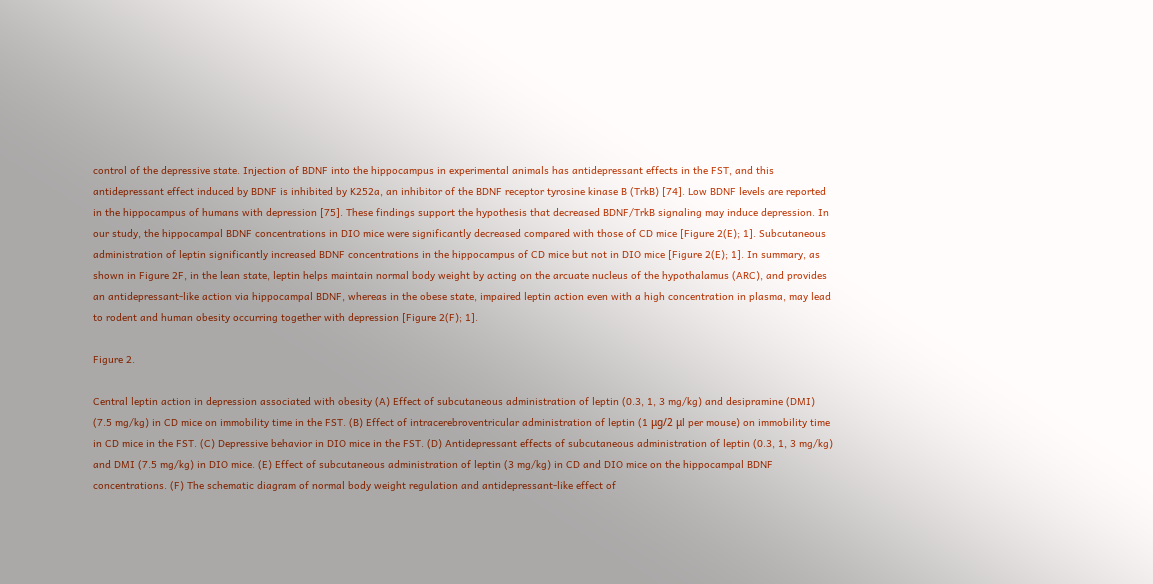control of the depressive state. Injection of BDNF into the hippocampus in experimental animals has antidepressant effects in the FST, and this antidepressant effect induced by BDNF is inhibited by K252a, an inhibitor of the BDNF receptor tyrosine kinase B (TrkB) [74]. Low BDNF levels are reported in the hippocampus of humans with depression [75]. These findings support the hypothesis that decreased BDNF/TrkB signaling may induce depression. In our study, the hippocampal BDNF concentrations in DIO mice were significantly decreased compared with those of CD mice [Figure 2(E); 1]. Subcutaneous administration of leptin significantly increased BDNF concentrations in the hippocampus of CD mice but not in DIO mice [Figure 2(E); 1]. In summary, as shown in Figure 2F, in the lean state, leptin helps maintain normal body weight by acting on the arcuate nucleus of the hypothalamus (ARC), and provides an antidepressant-like action via hippocampal BDNF, whereas in the obese state, impaired leptin action even with a high concentration in plasma, may lead to rodent and human obesity occurring together with depression [Figure 2(F); 1].

Figure 2.

Central leptin action in depression associated with obesity (A) Effect of subcutaneous administration of leptin (0.3, 1, 3 mg/kg) and desipramine (DMI) (7.5 mg/kg) in CD mice on immobility time in the FST. (B) Effect of intracerebroventricular administration of leptin (1 μg/2 μl per mouse) on immobility time in CD mice in the FST. (C) Depressive behavior in DIO mice in the FST. (D) Antidepressant effects of subcutaneous administration of leptin (0.3, 1, 3 mg/kg) and DMI (7.5 mg/kg) in DIO mice. (E) Effect of subcutaneous administration of leptin (3 mg/kg) in CD and DIO mice on the hippocampal BDNF concentrations. (F) The schematic diagram of normal body weight regulation and antidepressant-like effect of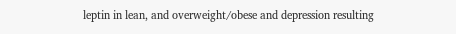leptin in lean, and overweight/obese and depression resulting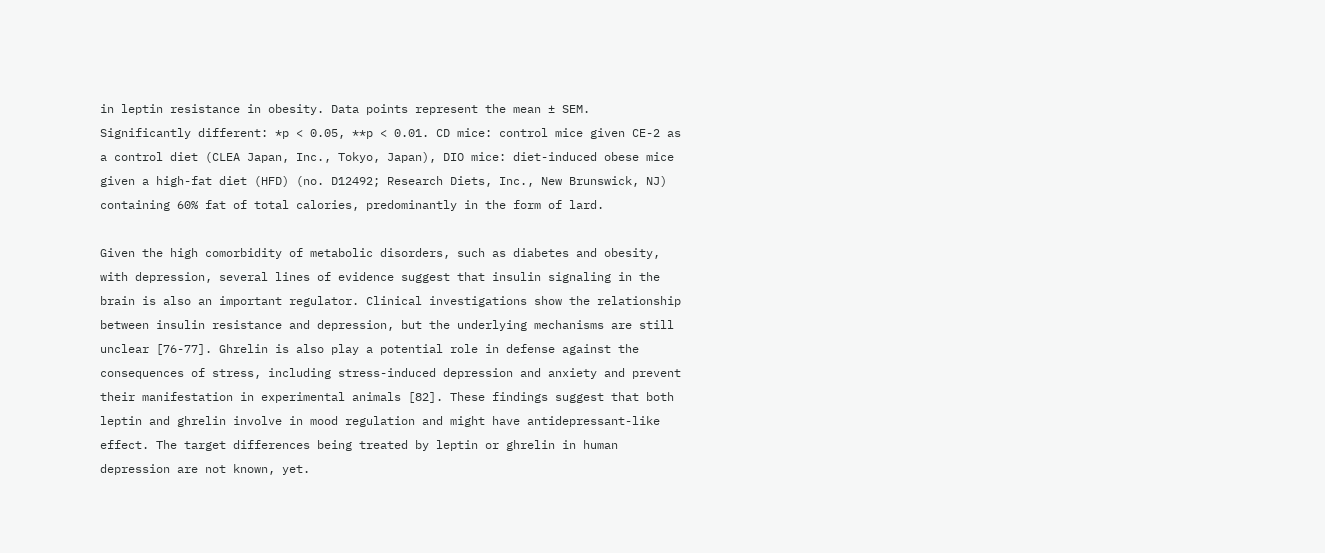in leptin resistance in obesity. Data points represent the mean ± SEM. Significantly different: *p < 0.05, **p < 0.01. CD mice: control mice given CE-2 as a control diet (CLEA Japan, Inc., Tokyo, Japan), DIO mice: diet-induced obese mice given a high-fat diet (HFD) (no. D12492; Research Diets, Inc., New Brunswick, NJ) containing 60% fat of total calories, predominantly in the form of lard.

Given the high comorbidity of metabolic disorders, such as diabetes and obesity, with depression, several lines of evidence suggest that insulin signaling in the brain is also an important regulator. Clinical investigations show the relationship between insulin resistance and depression, but the underlying mechanisms are still unclear [76-77]. Ghrelin is also play a potential role in defense against the consequences of stress, including stress-induced depression and anxiety and prevent their manifestation in experimental animals [82]. These findings suggest that both leptin and ghrelin involve in mood regulation and might have antidepressant-like effect. The target differences being treated by leptin or ghrelin in human depression are not known, yet.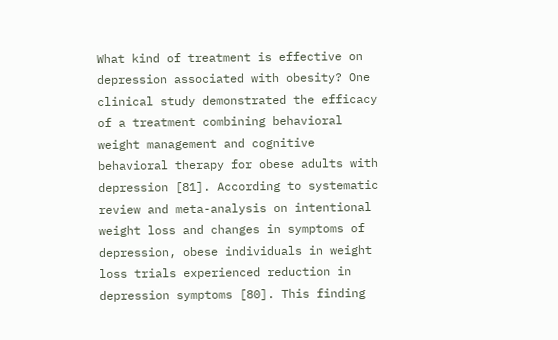What kind of treatment is effective on depression associated with obesity? One clinical study demonstrated the efficacy of a treatment combining behavioral weight management and cognitive behavioral therapy for obese adults with depression [81]. According to systematic review and meta-analysis on intentional weight loss and changes in symptoms of depression, obese individuals in weight loss trials experienced reduction in depression symptoms [80]. This finding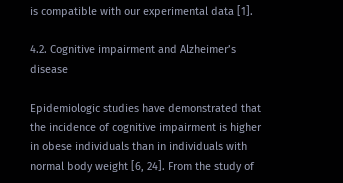is compatible with our experimental data [1].

4.2. Cognitive impairment and Alzheimer’s disease

Epidemiologic studies have demonstrated that the incidence of cognitive impairment is higher in obese individuals than in individuals with normal body weight [6, 24]. From the study of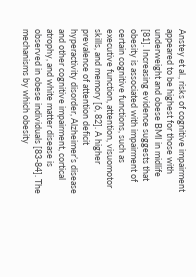Anstey et al., risks of cognitive impairment appeared to be highest for those with underweight and obese BMI in midlife [81]. Increasing evidence suggests that obesity is associated with impairment of certain cognitive functions, such as executive function, attention, visuomotor skills, and memory [6, 82]. A higher prevalence of attention deficit hyperactivity disorder, Alzheimer’s disease and other cognitive impairment, cortical atrophy, and white matter disease is observed in obese individuals [83-84]. The mechanisms by which obesity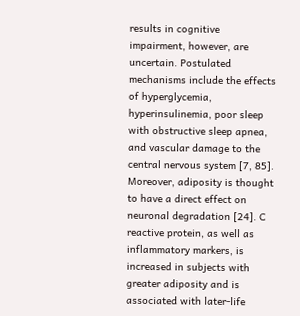results in cognitive impairment, however, are uncertain. Postulated mechanisms include the effects of hyperglycemia, hyperinsulinemia, poor sleep with obstructive sleep apnea, and vascular damage to the central nervous system [7, 85]. Moreover, adiposity is thought to have a direct effect on neuronal degradation [24]. C reactive protein, as well as inflammatory markers, is increased in subjects with greater adiposity and is associated with later-life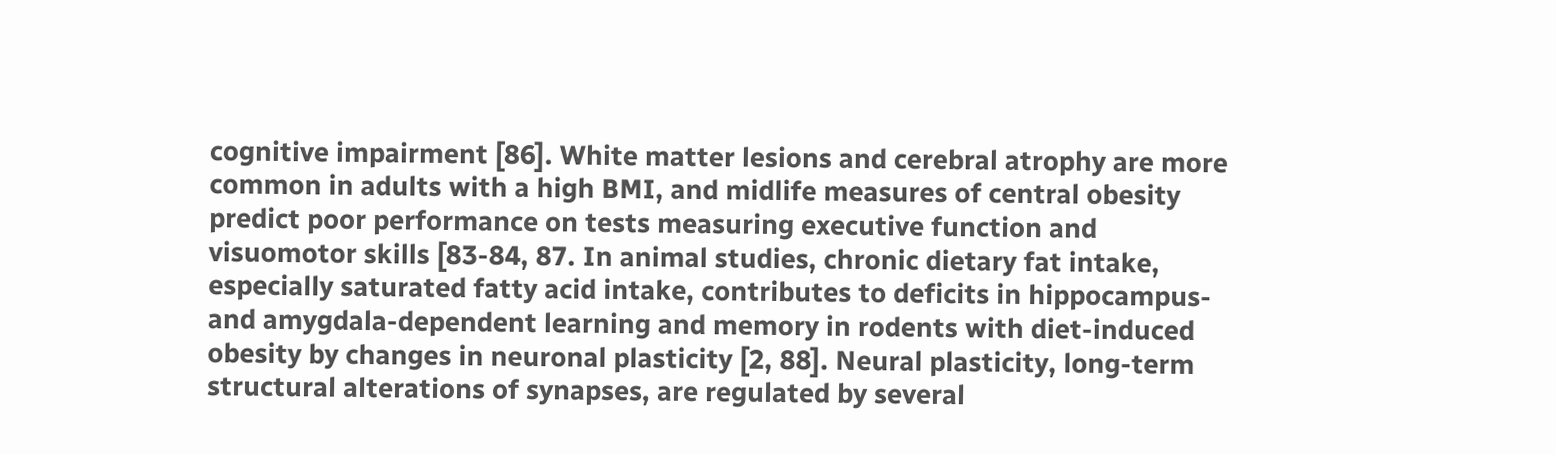cognitive impairment [86]. White matter lesions and cerebral atrophy are more common in adults with a high BMI, and midlife measures of central obesity predict poor performance on tests measuring executive function and visuomotor skills [83-84, 87. In animal studies, chronic dietary fat intake, especially saturated fatty acid intake, contributes to deficits in hippocampus- and amygdala-dependent learning and memory in rodents with diet-induced obesity by changes in neuronal plasticity [2, 88]. Neural plasticity, long-term structural alterations of synapses, are regulated by several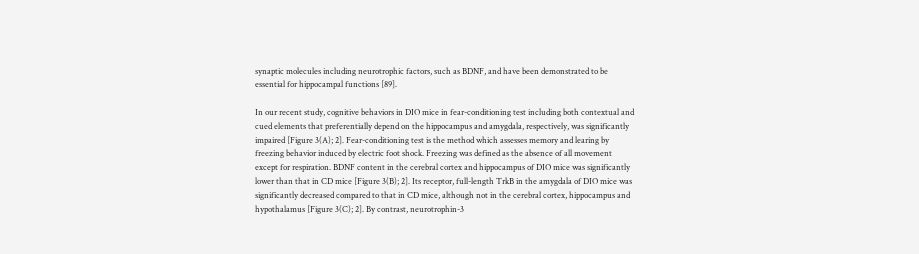synaptic molecules including neurotrophic factors, such as BDNF, and have been demonstrated to be essential for hippocampal functions [89].

In our recent study, cognitive behaviors in DIO mice in fear-conditioning test including both contextual and cued elements that preferentially depend on the hippocampus and amygdala, respectively, was significantly impaired [Figure 3(A); 2]. Fear-conditioning test is the method which assesses memory and learing by freezing behavior induced by electric foot shock. Freezing was defined as the absence of all movement except for respiration. BDNF content in the cerebral cortex and hippocampus of DIO mice was significantly lower than that in CD mice [Figure 3(B); 2]. Its receptor, full-length TrkB in the amygdala of DIO mice was significantly decreased compared to that in CD mice, although not in the cerebral cortex, hippocampus and hypothalamus [Figure 3(C); 2]. By contrast, neurotrophin-3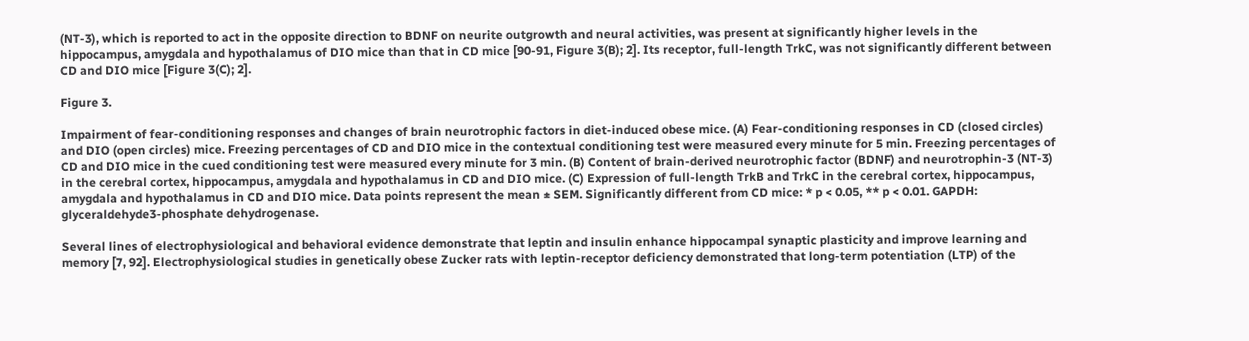(NT-3), which is reported to act in the opposite direction to BDNF on neurite outgrowth and neural activities, was present at significantly higher levels in the hippocampus, amygdala and hypothalamus of DIO mice than that in CD mice [90-91, Figure 3(B); 2]. Its receptor, full-length TrkC, was not significantly different between CD and DIO mice [Figure 3(C); 2].

Figure 3.

Impairment of fear-conditioning responses and changes of brain neurotrophic factors in diet-induced obese mice. (A) Fear-conditioning responses in CD (closed circles) and DIO (open circles) mice. Freezing percentages of CD and DIO mice in the contextual conditioning test were measured every minute for 5 min. Freezing percentages of CD and DIO mice in the cued conditioning test were measured every minute for 3 min. (B) Content of brain-derived neurotrophic factor (BDNF) and neurotrophin-3 (NT-3) in the cerebral cortex, hippocampus, amygdala and hypothalamus in CD and DIO mice. (C) Expression of full-length TrkB and TrkC in the cerebral cortex, hippocampus, amygdala and hypothalamus in CD and DIO mice. Data points represent the mean ± SEM. Significantly different from CD mice: * p < 0.05, ** p < 0.01. GAPDH: glyceraldehyde3-phosphate dehydrogenase.

Several lines of electrophysiological and behavioral evidence demonstrate that leptin and insulin enhance hippocampal synaptic plasticity and improve learning and memory [7, 92]. Electrophysiological studies in genetically obese Zucker rats with leptin-receptor deficiency demonstrated that long-term potentiation (LTP) of the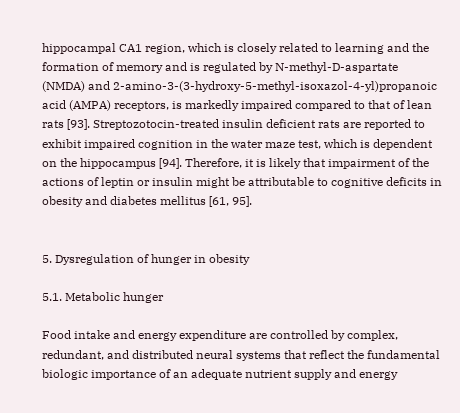hippocampal CA1 region, which is closely related to learning and the formation of memory and is regulated by N-methyl-D-aspartate (NMDA) and 2-amino-3-(3-hydroxy-5-methyl-isoxazol-4-yl)propanoic acid (AMPA) receptors, is markedly impaired compared to that of lean rats [93]. Streptozotocin-treated insulin deficient rats are reported to exhibit impaired cognition in the water maze test, which is dependent on the hippocampus [94]. Therefore, it is likely that impairment of the actions of leptin or insulin might be attributable to cognitive deficits in obesity and diabetes mellitus [61, 95].


5. Dysregulation of hunger in obesity

5.1. Metabolic hunger

Food intake and energy expenditure are controlled by complex, redundant, and distributed neural systems that reflect the fundamental biologic importance of an adequate nutrient supply and energy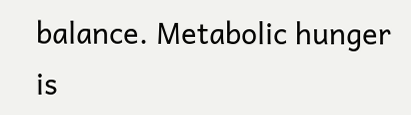balance. Metabolic hunger is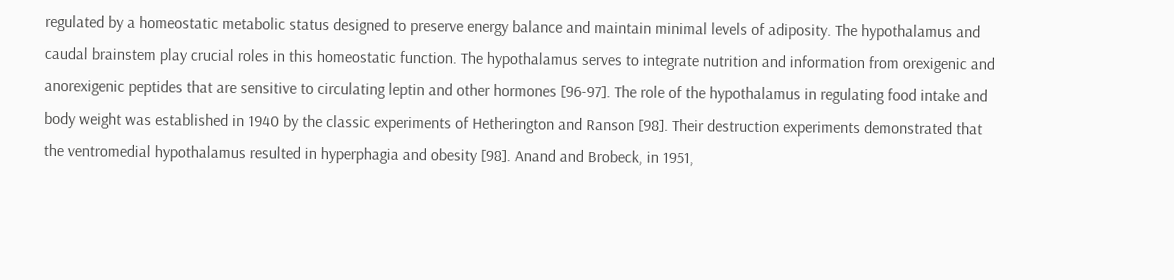regulated by a homeostatic metabolic status designed to preserve energy balance and maintain minimal levels of adiposity. The hypothalamus and caudal brainstem play crucial roles in this homeostatic function. The hypothalamus serves to integrate nutrition and information from orexigenic and anorexigenic peptides that are sensitive to circulating leptin and other hormones [96-97]. The role of the hypothalamus in regulating food intake and body weight was established in 1940 by the classic experiments of Hetherington and Ranson [98]. Their destruction experiments demonstrated that the ventromedial hypothalamus resulted in hyperphagia and obesity [98]. Anand and Brobeck, in 1951,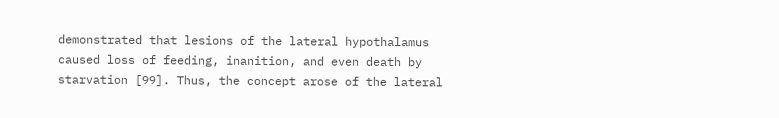demonstrated that lesions of the lateral hypothalamus caused loss of feeding, inanition, and even death by starvation [99]. Thus, the concept arose of the lateral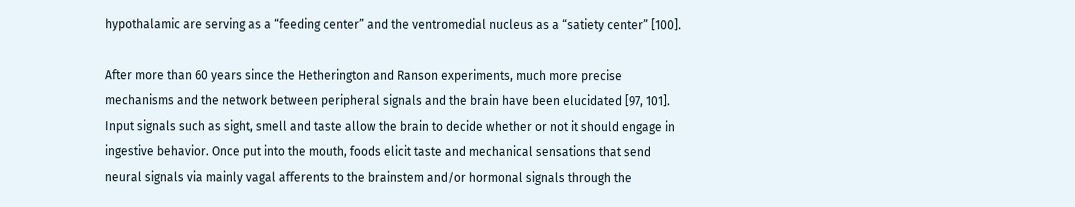hypothalamic are serving as a “feeding center” and the ventromedial nucleus as a “satiety center” [100].

After more than 60 years since the Hetherington and Ranson experiments, much more precise mechanisms and the network between peripheral signals and the brain have been elucidated [97, 101]. Input signals such as sight, smell and taste allow the brain to decide whether or not it should engage in ingestive behavior. Once put into the mouth, foods elicit taste and mechanical sensations that send neural signals via mainly vagal afferents to the brainstem and/or hormonal signals through the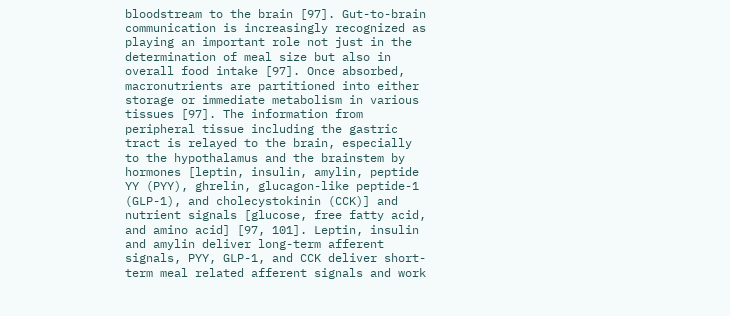bloodstream to the brain [97]. Gut-to-brain communication is increasingly recognized as playing an important role not just in the determination of meal size but also in overall food intake [97]. Once absorbed, macronutrients are partitioned into either storage or immediate metabolism in various tissues [97]. The information from peripheral tissue including the gastric tract is relayed to the brain, especially to the hypothalamus and the brainstem by hormones [leptin, insulin, amylin, peptide YY (PYY), ghrelin, glucagon-like peptide-1 (GLP-1), and cholecystokinin (CCK)] and nutrient signals [glucose, free fatty acid, and amino acid] [97, 101]. Leptin, insulin and amylin deliver long-term afferent signals, PYY, GLP-1, and CCK deliver short-term meal related afferent signals and work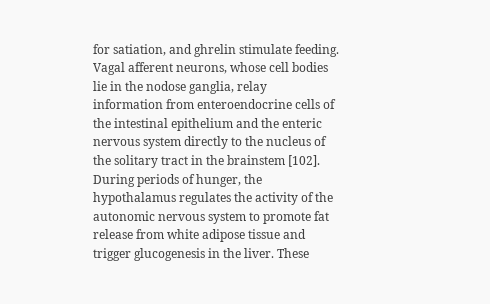for satiation, and ghrelin stimulate feeding. Vagal afferent neurons, whose cell bodies lie in the nodose ganglia, relay information from enteroendocrine cells of the intestinal epithelium and the enteric nervous system directly to the nucleus of the solitary tract in the brainstem [102]. During periods of hunger, the hypothalamus regulates the activity of the autonomic nervous system to promote fat release from white adipose tissue and trigger glucogenesis in the liver. These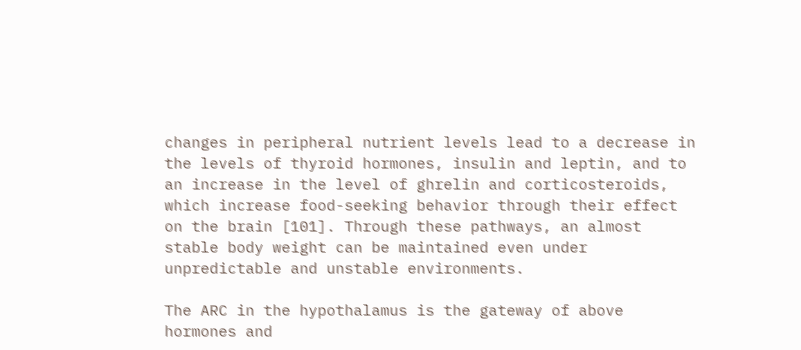changes in peripheral nutrient levels lead to a decrease in the levels of thyroid hormones, insulin and leptin, and to an increase in the level of ghrelin and corticosteroids, which increase food-seeking behavior through their effect on the brain [101]. Through these pathways, an almost stable body weight can be maintained even under unpredictable and unstable environments.

The ARC in the hypothalamus is the gateway of above hormones and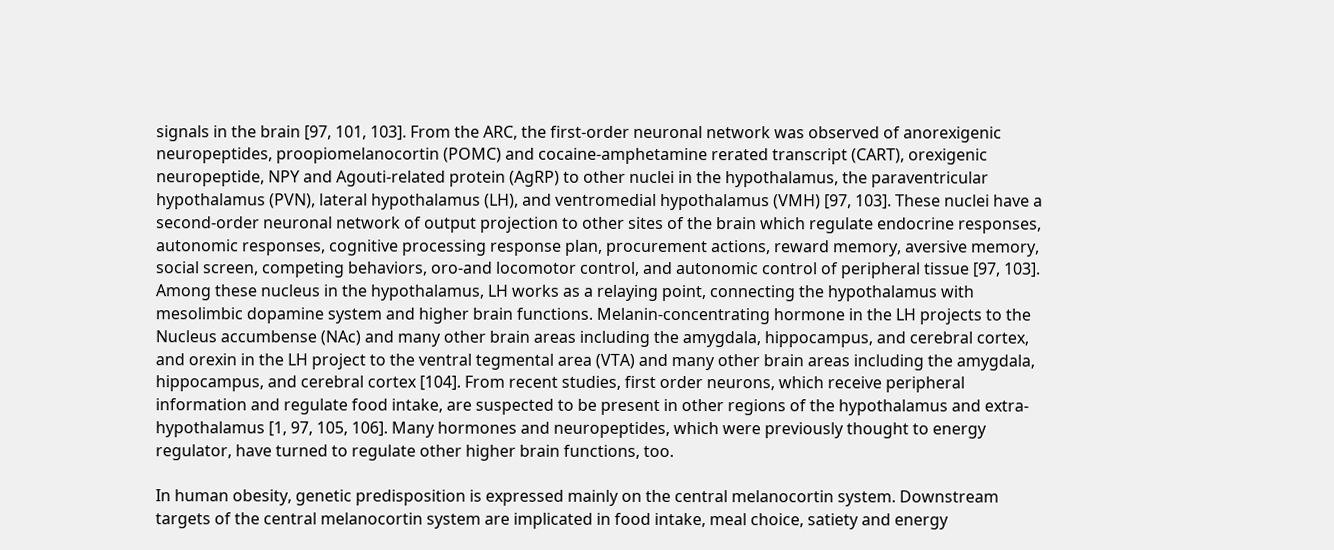signals in the brain [97, 101, 103]. From the ARC, the first-order neuronal network was observed of anorexigenic neuropeptides, proopiomelanocortin (POMC) and cocaine-amphetamine rerated transcript (CART), orexigenic neuropeptide, NPY and Agouti-related protein (AgRP) to other nuclei in the hypothalamus, the paraventricular hypothalamus (PVN), lateral hypothalamus (LH), and ventromedial hypothalamus (VMH) [97, 103]. These nuclei have a second-order neuronal network of output projection to other sites of the brain which regulate endocrine responses, autonomic responses, cognitive processing response plan, procurement actions, reward memory, aversive memory, social screen, competing behaviors, oro-and locomotor control, and autonomic control of peripheral tissue [97, 103]. Among these nucleus in the hypothalamus, LH works as a relaying point, connecting the hypothalamus with mesolimbic dopamine system and higher brain functions. Melanin-concentrating hormone in the LH projects to the Nucleus accumbense (NAc) and many other brain areas including the amygdala, hippocampus, and cerebral cortex, and orexin in the LH project to the ventral tegmental area (VTA) and many other brain areas including the amygdala, hippocampus, and cerebral cortex [104]. From recent studies, first order neurons, which receive peripheral information and regulate food intake, are suspected to be present in other regions of the hypothalamus and extra-hypothalamus [1, 97, 105, 106]. Many hormones and neuropeptides, which were previously thought to energy regulator, have turned to regulate other higher brain functions, too.

In human obesity, genetic predisposition is expressed mainly on the central melanocortin system. Downstream targets of the central melanocortin system are implicated in food intake, meal choice, satiety and energy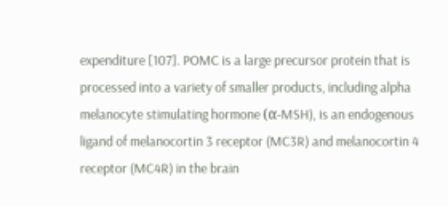expenditure [107]. POMC is a large precursor protein that is processed into a variety of smaller products, including alpha melanocyte stimulating hormone (α-MSH), is an endogenous ligand of melanocortin 3 receptor (MC3R) and melanocortin 4 receptor (MC4R) in the brain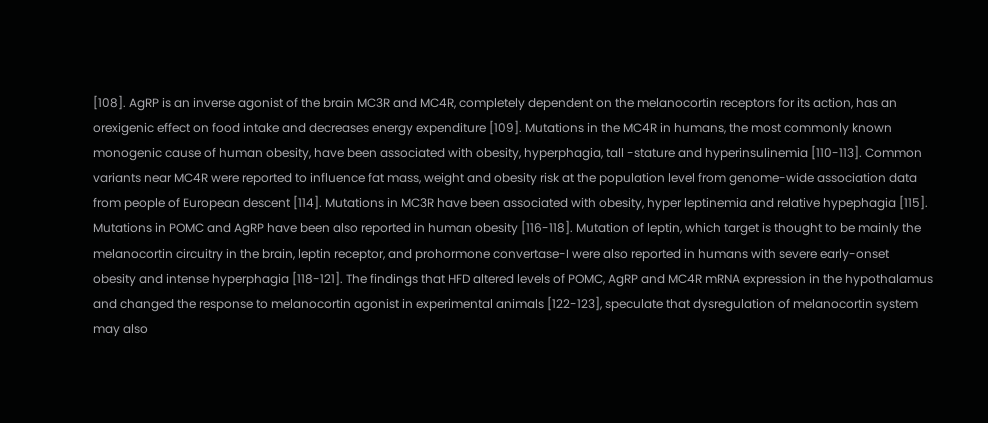[108]. AgRP is an inverse agonist of the brain MC3R and MC4R, completely dependent on the melanocortin receptors for its action, has an orexigenic effect on food intake and decreases energy expenditure [109]. Mutations in the MC4R in humans, the most commonly known monogenic cause of human obesity, have been associated with obesity, hyperphagia, tall -stature and hyperinsulinemia [110-113]. Common variants near MC4R were reported to influence fat mass, weight and obesity risk at the population level from genome-wide association data from people of European descent [114]. Mutations in MC3R have been associated with obesity, hyper leptinemia and relative hypephagia [115]. Mutations in POMC and AgRP have been also reported in human obesity [116-118]. Mutation of leptin, which target is thought to be mainly the melanocortin circuitry in the brain, leptin receptor, and prohormone convertase-I were also reported in humans with severe early-onset obesity and intense hyperphagia [118-121]. The findings that HFD altered levels of POMC, AgRP and MC4R mRNA expression in the hypothalamus and changed the response to melanocortin agonist in experimental animals [122-123], speculate that dysregulation of melanocortin system may also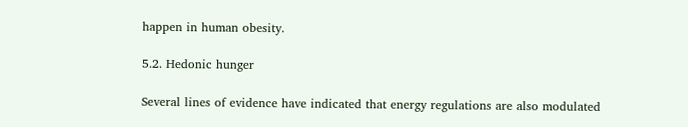happen in human obesity.

5.2. Hedonic hunger

Several lines of evidence have indicated that energy regulations are also modulated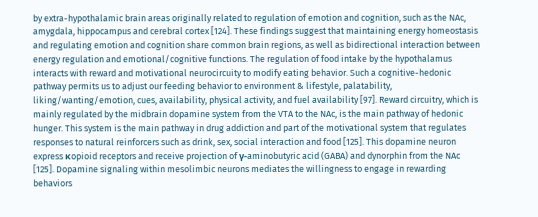by extra-hypothalamic brain areas originally related to regulation of emotion and cognition, such as the NAc, amygdala, hippocampus and cerebral cortex [124]. These findings suggest that maintaining energy homeostasis and regulating emotion and cognition share common brain regions, as well as bidirectional interaction between energy regulation and emotional/cognitive functions. The regulation of food intake by the hypothalamus interacts with reward and motivational neurocircuity to modify eating behavior. Such a cognitive-hedonic pathway permits us to adjust our feeding behavior to environment & lifestyle, palatability, liking/wanting/emotion, cues, availability, physical activity, and fuel availability [97]. Reward circuitry, which is mainly regulated by the midbrain dopamine system from the VTA to the NAc, is the main pathway of hedonic hunger. This system is the main pathway in drug addiction and part of the motivational system that regulates responses to natural reinforcers such as drink, sex, social interaction and food [125]. This dopamine neuron express κopioid receptors and receive projection of γ-aminobutyric acid (GABA) and dynorphin from the NAc [125]. Dopamine signaling within mesolimbic neurons mediates the willingness to engage in rewarding behaviors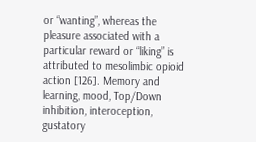or “wanting”, whereas the pleasure associated with a particular reward or “liking” is attributed to mesolimbic opioid action [126]. Memory and learning, mood, Top/Down inhibition, interoception, gustatory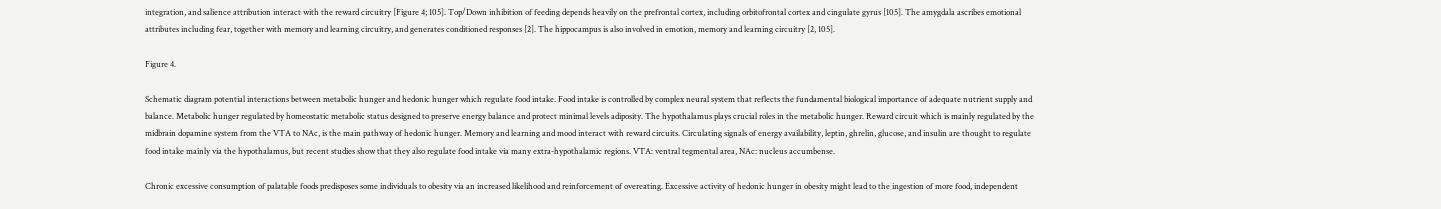integration, and salience attribution interact with the reward circuitry [Figure 4; 105]. Top/Down inhibition of feeding depends heavily on the prefrontal cortex, including orbitofrontal cortex and cingulate gyrus [105]. The amygdala ascribes emotional attributes including fear, together with memory and learning circuitry, and generates conditioned responses [2]. The hippocampus is also involved in emotion, memory and learning circuitry [2, 105].

Figure 4.

Schematic diagram potential interactions between metabolic hunger and hedonic hunger which regulate food intake. Food intake is controlled by complex neural system that reflects the fundamental biological importance of adequate nutrient supply and balance. Metabolic hunger regulated by homeostatic metabolic status designed to preserve energy balance and protect minimal levels adiposity. The hypothalamus plays crucial roles in the metabolic hunger. Reward circuit which is mainly regulated by the midbrain dopamine system from the VTA to NAc, is the main pathway of hedonic hunger. Memory and learning and mood interact with reward circuits. Circulating signals of energy availability, leptin, ghrelin, glucose, and insulin are thought to regulate food intake mainly via the hypothalamus, but recent studies show that they also regulate food intake via many extra-hypothalamic regions. VTA: ventral tegmental area, NAc: nucleus accumbense.

Chronic excessive consumption of palatable foods predisposes some individuals to obesity via an increased likelihood and reinforcement of overeating. Excessive activity of hedonic hunger in obesity might lead to the ingestion of more food, independent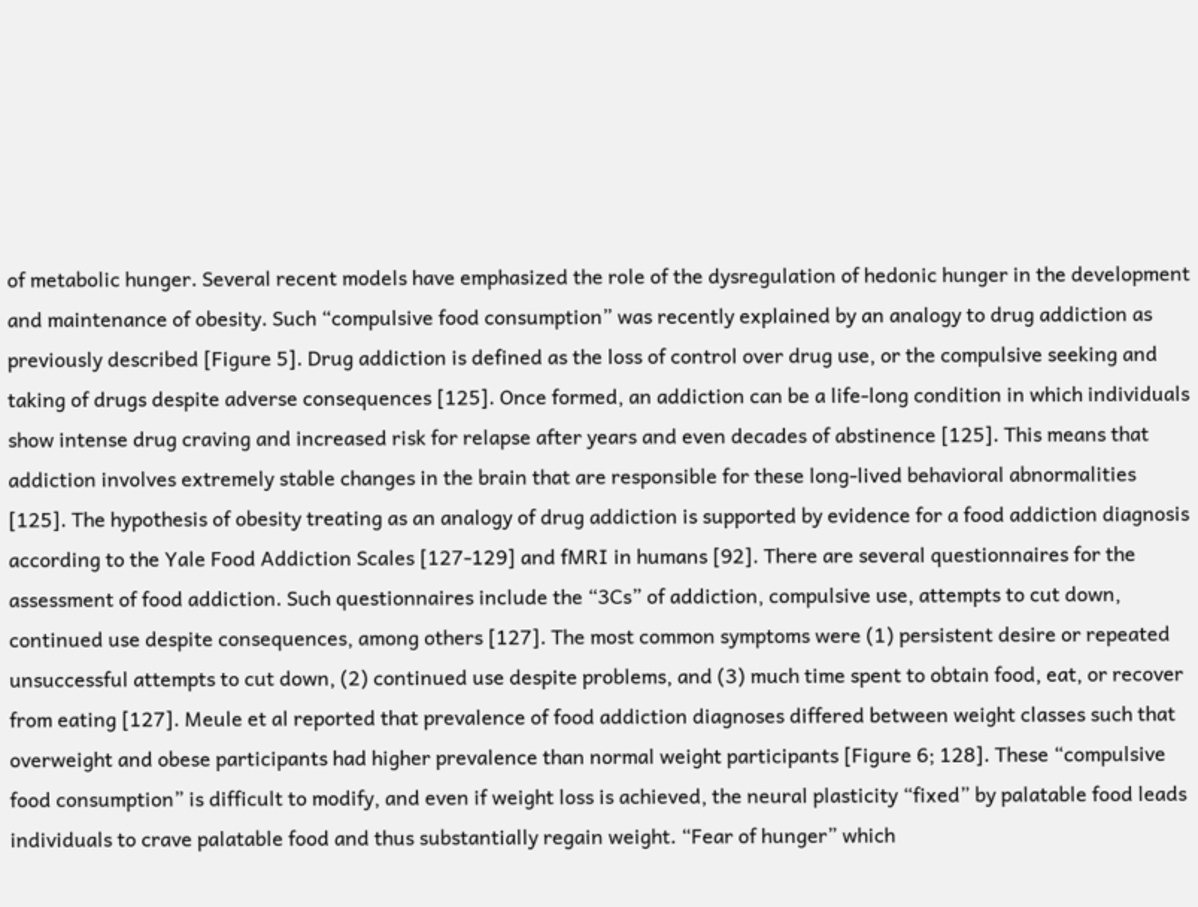of metabolic hunger. Several recent models have emphasized the role of the dysregulation of hedonic hunger in the development and maintenance of obesity. Such “compulsive food consumption” was recently explained by an analogy to drug addiction as previously described [Figure 5]. Drug addiction is defined as the loss of control over drug use, or the compulsive seeking and taking of drugs despite adverse consequences [125]. Once formed, an addiction can be a life-long condition in which individuals show intense drug craving and increased risk for relapse after years and even decades of abstinence [125]. This means that addiction involves extremely stable changes in the brain that are responsible for these long-lived behavioral abnormalities [125]. The hypothesis of obesity treating as an analogy of drug addiction is supported by evidence for a food addiction diagnosis according to the Yale Food Addiction Scales [127-129] and fMRI in humans [92]. There are several questionnaires for the assessment of food addiction. Such questionnaires include the “3Cs” of addiction, compulsive use, attempts to cut down, continued use despite consequences, among others [127]. The most common symptoms were (1) persistent desire or repeated unsuccessful attempts to cut down, (2) continued use despite problems, and (3) much time spent to obtain food, eat, or recover from eating [127]. Meule et al reported that prevalence of food addiction diagnoses differed between weight classes such that overweight and obese participants had higher prevalence than normal weight participants [Figure 6; 128]. These “compulsive food consumption” is difficult to modify, and even if weight loss is achieved, the neural plasticity “fixed” by palatable food leads individuals to crave palatable food and thus substantially regain weight. “Fear of hunger” which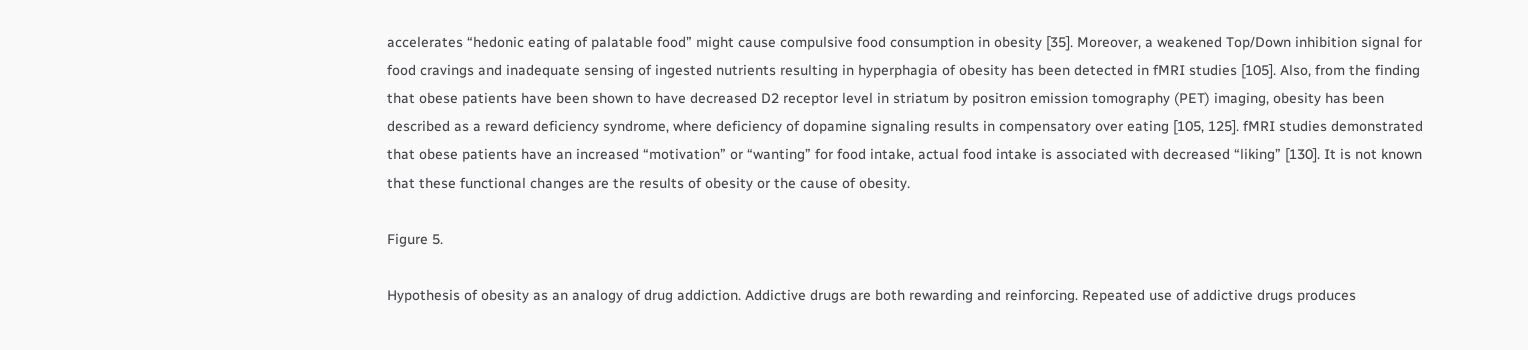accelerates “hedonic eating of palatable food” might cause compulsive food consumption in obesity [35]. Moreover, a weakened Top/Down inhibition signal for food cravings and inadequate sensing of ingested nutrients resulting in hyperphagia of obesity has been detected in fMRI studies [105]. Also, from the finding that obese patients have been shown to have decreased D2 receptor level in striatum by positron emission tomography (PET) imaging, obesity has been described as a reward deficiency syndrome, where deficiency of dopamine signaling results in compensatory over eating [105, 125]. fMRI studies demonstrated that obese patients have an increased “motivation” or “wanting” for food intake, actual food intake is associated with decreased “liking” [130]. It is not known that these functional changes are the results of obesity or the cause of obesity.

Figure 5.

Hypothesis of obesity as an analogy of drug addiction. Addictive drugs are both rewarding and reinforcing. Repeated use of addictive drugs produces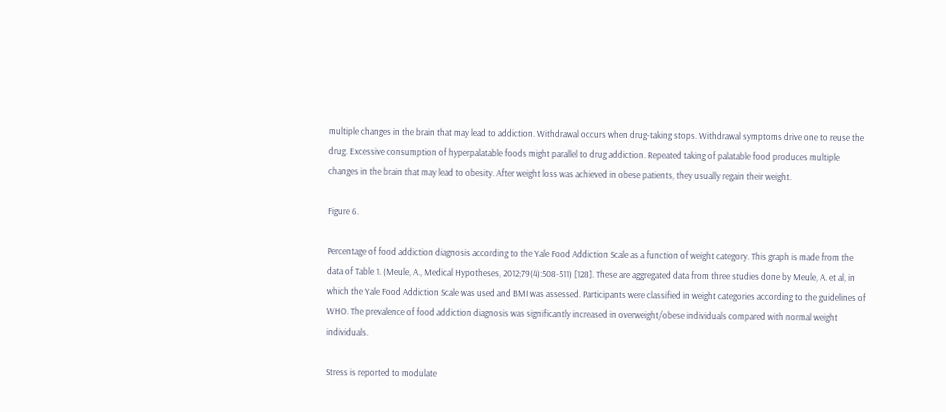multiple changes in the brain that may lead to addiction. Withdrawal occurs when drug-taking stops. Withdrawal symptoms drive one to reuse the drug. Excessive consumption of hyperpalatable foods might parallel to drug addiction. Repeated taking of palatable food produces multiple changes in the brain that may lead to obesity. After weight loss was achieved in obese patients, they usually regain their weight.

Figure 6.

Percentage of food addiction diagnosis according to the Yale Food Addiction Scale as a function of weight category. This graph is made from the data of Table 1. (Meule, A., Medical Hypotheses, 2012;79(4):508-511) [128]. These are aggregated data from three studies done by Meule, A. et al, in which the Yale Food Addiction Scale was used and BMI was assessed. Participants were classified in weight categories according to the guidelines of WHO. The prevalence of food addiction diagnosis was significantly increased in overweight/obese individuals compared with normal weight individuals.

Stress is reported to modulate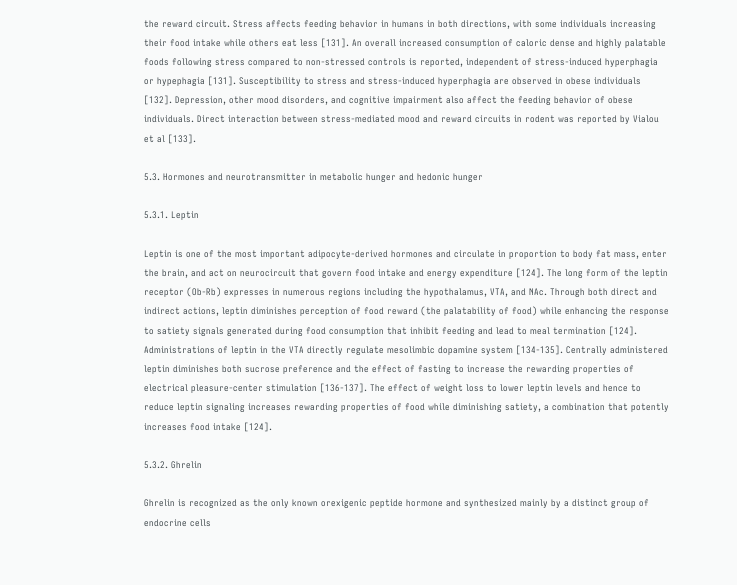the reward circuit. Stress affects feeding behavior in humans in both directions, with some individuals increasing their food intake while others eat less [131]. An overall increased consumption of caloric dense and highly palatable foods following stress compared to non-stressed controls is reported, independent of stress-induced hyperphagia or hypephagia [131]. Susceptibility to stress and stress-induced hyperphagia are observed in obese individuals [132]. Depression, other mood disorders, and cognitive impairment also affect the feeding behavior of obese individuals. Direct interaction between stress-mediated mood and reward circuits in rodent was reported by Vialou et al [133].

5.3. Hormones and neurotransmitter in metabolic hunger and hedonic hunger

5.3.1. Leptin

Leptin is one of the most important adipocyte-derived hormones and circulate in proportion to body fat mass, enter the brain, and act on neurocircuit that govern food intake and energy expenditure [124]. The long form of the leptin receptor (Ob-Rb) expresses in numerous regions including the hypothalamus, VTA, and NAc. Through both direct and indirect actions, leptin diminishes perception of food reward (the palatability of food) while enhancing the response to satiety signals generated during food consumption that inhibit feeding and lead to meal termination [124]. Administrations of leptin in the VTA directly regulate mesolimbic dopamine system [134-135]. Centrally administered leptin diminishes both sucrose preference and the effect of fasting to increase the rewarding properties of electrical pleasure-center stimulation [136-137]. The effect of weight loss to lower leptin levels and hence to reduce leptin signaling increases rewarding properties of food while diminishing satiety, a combination that potently increases food intake [124].

5.3.2. Ghrelin

Ghrelin is recognized as the only known orexigenic peptide hormone and synthesized mainly by a distinct group of endocrine cells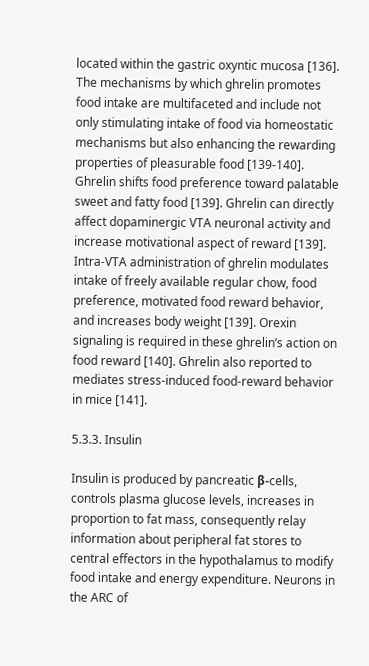located within the gastric oxyntic mucosa [136]. The mechanisms by which ghrelin promotes food intake are multifaceted and include not only stimulating intake of food via homeostatic mechanisms but also enhancing the rewarding properties of pleasurable food [139-140]. Ghrelin shifts food preference toward palatable sweet and fatty food [139]. Ghrelin can directly affect dopaminergic VTA neuronal activity and increase motivational aspect of reward [139]. Intra-VTA administration of ghrelin modulates intake of freely available regular chow, food preference, motivated food reward behavior, and increases body weight [139]. Orexin signaling is required in these ghrelin’s action on food reward [140]. Ghrelin also reported to mediates stress-induced food-reward behavior in mice [141].

5.3.3. Insulin

Insulin is produced by pancreatic β-cells, controls plasma glucose levels, increases in proportion to fat mass, consequently relay information about peripheral fat stores to central effectors in the hypothalamus to modify food intake and energy expenditure. Neurons in the ARC of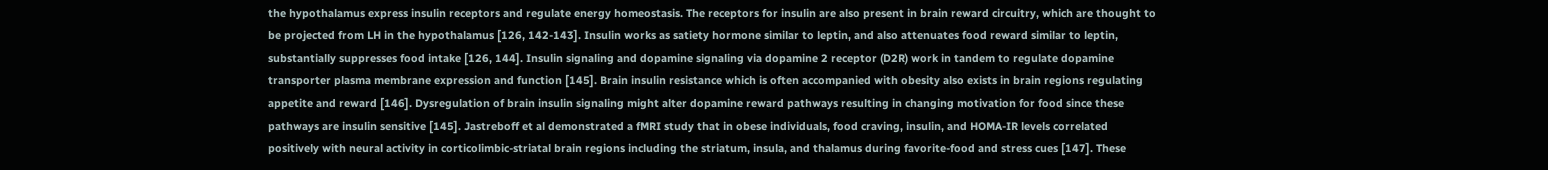the hypothalamus express insulin receptors and regulate energy homeostasis. The receptors for insulin are also present in brain reward circuitry, which are thought to be projected from LH in the hypothalamus [126, 142-143]. Insulin works as satiety hormone similar to leptin, and also attenuates food reward similar to leptin, substantially suppresses food intake [126, 144]. Insulin signaling and dopamine signaling via dopamine 2 receptor (D2R) work in tandem to regulate dopamine transporter plasma membrane expression and function [145]. Brain insulin resistance which is often accompanied with obesity also exists in brain regions regulating appetite and reward [146]. Dysregulation of brain insulin signaling might alter dopamine reward pathways resulting in changing motivation for food since these pathways are insulin sensitive [145]. Jastreboff et al demonstrated a fMRI study that in obese individuals, food craving, insulin, and HOMA-IR levels correlated positively with neural activity in corticolimbic-striatal brain regions including the striatum, insula, and thalamus during favorite-food and stress cues [147]. These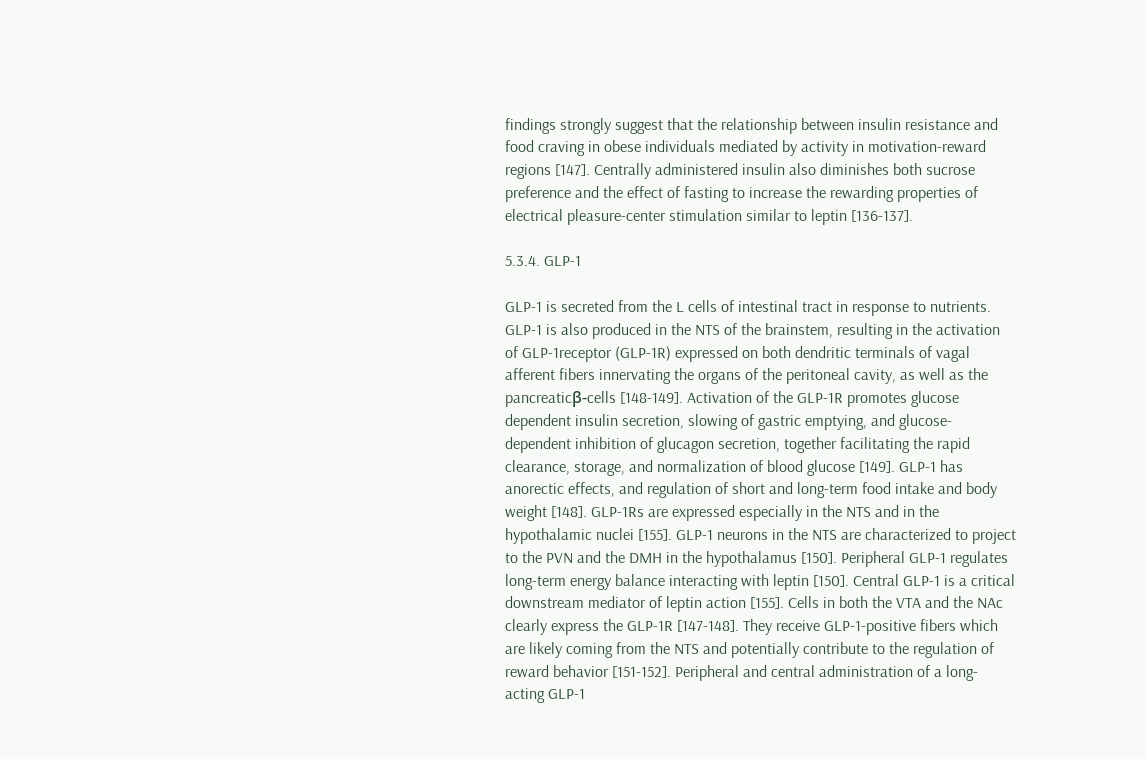findings strongly suggest that the relationship between insulin resistance and food craving in obese individuals mediated by activity in motivation-reward regions [147]. Centrally administered insulin also diminishes both sucrose preference and the effect of fasting to increase the rewarding properties of electrical pleasure-center stimulation similar to leptin [136-137].

5.3.4. GLP-1

GLP-1 is secreted from the L cells of intestinal tract in response to nutrients. GLP-1 is also produced in the NTS of the brainstem, resulting in the activation of GLP-1receptor (GLP-1R) expressed on both dendritic terminals of vagal afferent fibers innervating the organs of the peritoneal cavity, as well as the pancreaticβ-cells [148-149]. Activation of the GLP-1R promotes glucose dependent insulin secretion, slowing of gastric emptying, and glucose-dependent inhibition of glucagon secretion, together facilitating the rapid clearance, storage, and normalization of blood glucose [149]. GLP-1 has anorectic effects, and regulation of short and long-term food intake and body weight [148]. GLP-1Rs are expressed especially in the NTS and in the hypothalamic nuclei [155]. GLP-1 neurons in the NTS are characterized to project to the PVN and the DMH in the hypothalamus [150]. Peripheral GLP-1 regulates long-term energy balance interacting with leptin [150]. Central GLP-1 is a critical downstream mediator of leptin action [155]. Cells in both the VTA and the NAc clearly express the GLP-1R [147-148]. They receive GLP-1-positive fibers which are likely coming from the NTS and potentially contribute to the regulation of reward behavior [151-152]. Peripheral and central administration of a long-acting GLP-1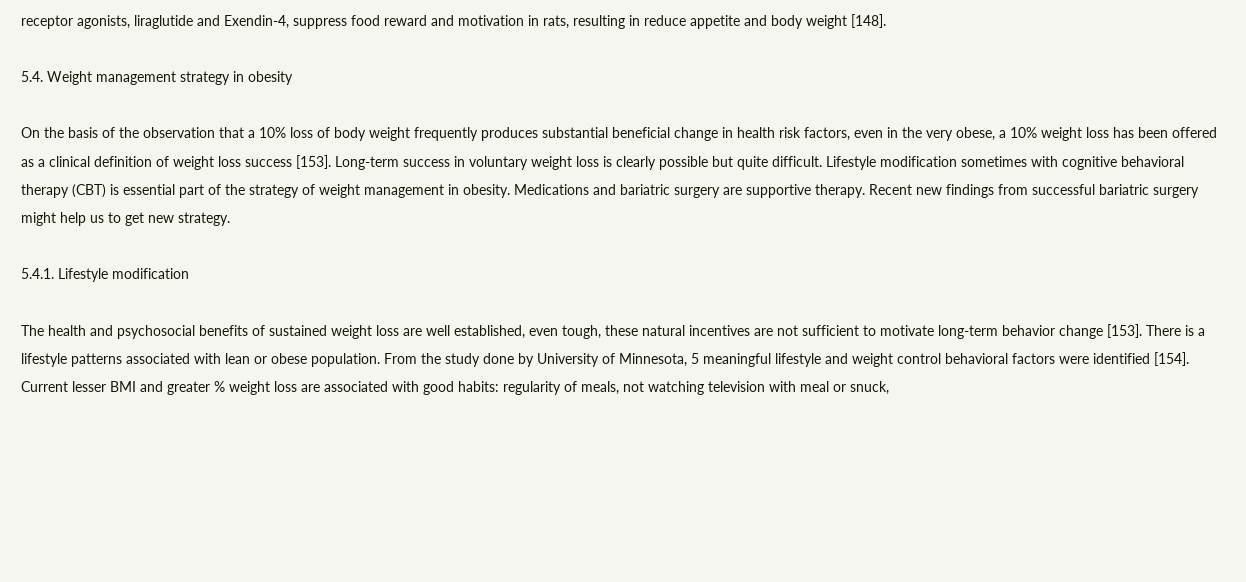receptor agonists, liraglutide and Exendin-4, suppress food reward and motivation in rats, resulting in reduce appetite and body weight [148].

5.4. Weight management strategy in obesity

On the basis of the observation that a 10% loss of body weight frequently produces substantial beneficial change in health risk factors, even in the very obese, a 10% weight loss has been offered as a clinical definition of weight loss success [153]. Long-term success in voluntary weight loss is clearly possible but quite difficult. Lifestyle modification sometimes with cognitive behavioral therapy (CBT) is essential part of the strategy of weight management in obesity. Medications and bariatric surgery are supportive therapy. Recent new findings from successful bariatric surgery might help us to get new strategy.

5.4.1. Lifestyle modification

The health and psychosocial benefits of sustained weight loss are well established, even tough, these natural incentives are not sufficient to motivate long-term behavior change [153]. There is a lifestyle patterns associated with lean or obese population. From the study done by University of Minnesota, 5 meaningful lifestyle and weight control behavioral factors were identified [154]. Current lesser BMI and greater % weight loss are associated with good habits: regularity of meals, not watching television with meal or snuck,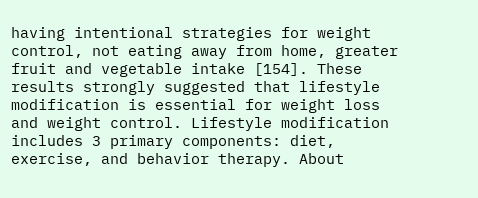having intentional strategies for weight control, not eating away from home, greater fruit and vegetable intake [154]. These results strongly suggested that lifestyle modification is essential for weight loss and weight control. Lifestyle modification includes 3 primary components: diet, exercise, and behavior therapy. About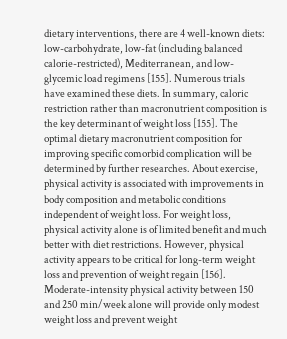dietary interventions, there are 4 well-known diets: low-carbohydrate, low-fat (including balanced calorie-restricted), Mediterranean, and low-glycemic load regimens [155]. Numerous trials have examined these diets. In summary, caloric restriction rather than macronutrient composition is the key determinant of weight loss [155]. The optimal dietary macronutrient composition for improving specific comorbid complication will be determined by further researches. About exercise, physical activity is associated with improvements in body composition and metabolic conditions independent of weight loss. For weight loss, physical activity alone is of limited benefit and much better with diet restrictions. However, physical activity appears to be critical for long-term weight loss and prevention of weight regain [156]. Moderate-intensity physical activity between 150 and 250 min/week alone will provide only modest weight loss and prevent weight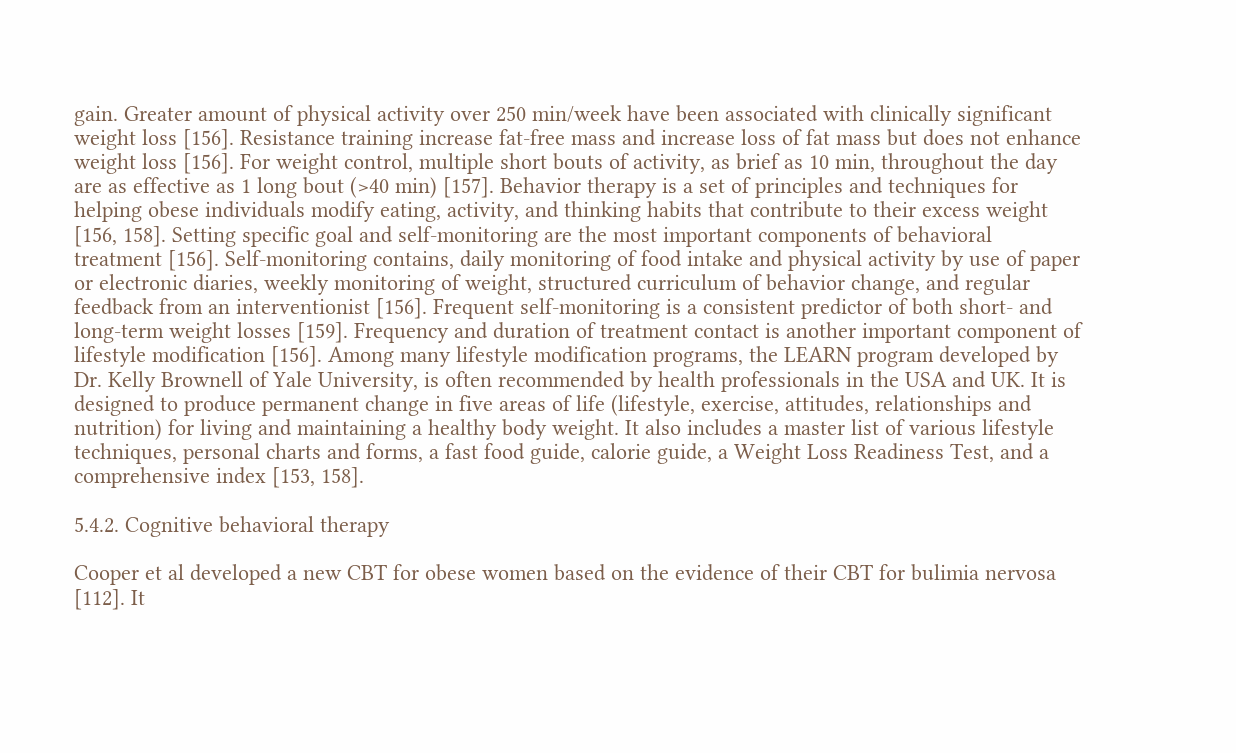gain. Greater amount of physical activity over 250 min/week have been associated with clinically significant weight loss [156]. Resistance training increase fat-free mass and increase loss of fat mass but does not enhance weight loss [156]. For weight control, multiple short bouts of activity, as brief as 10 min, throughout the day are as effective as 1 long bout (>40 min) [157]. Behavior therapy is a set of principles and techniques for helping obese individuals modify eating, activity, and thinking habits that contribute to their excess weight [156, 158]. Setting specific goal and self-monitoring are the most important components of behavioral treatment [156]. Self-monitoring contains, daily monitoring of food intake and physical activity by use of paper or electronic diaries, weekly monitoring of weight, structured curriculum of behavior change, and regular feedback from an interventionist [156]. Frequent self-monitoring is a consistent predictor of both short- and long-term weight losses [159]. Frequency and duration of treatment contact is another important component of lifestyle modification [156]. Among many lifestyle modification programs, the LEARN program developed by Dr. Kelly Brownell of Yale University, is often recommended by health professionals in the USA and UK. It is designed to produce permanent change in five areas of life (lifestyle, exercise, attitudes, relationships and nutrition) for living and maintaining a healthy body weight. It also includes a master list of various lifestyle techniques, personal charts and forms, a fast food guide, calorie guide, a Weight Loss Readiness Test, and a comprehensive index [153, 158].

5.4.2. Cognitive behavioral therapy

Cooper et al developed a new CBT for obese women based on the evidence of their CBT for bulimia nervosa [112]. It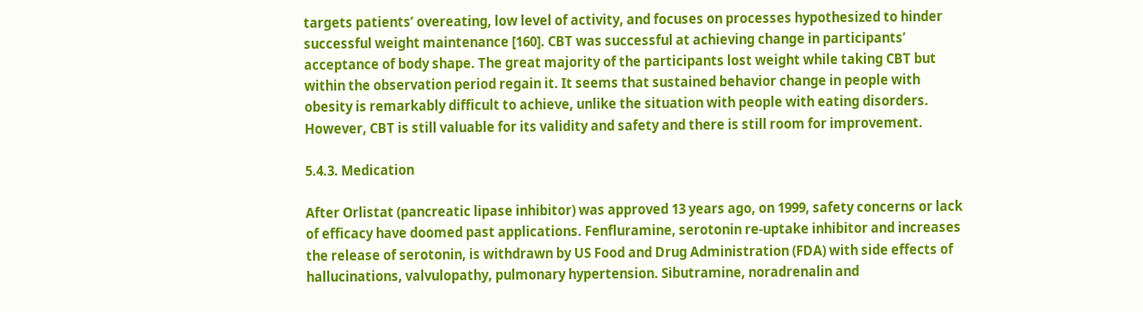targets patients’ overeating, low level of activity, and focuses on processes hypothesized to hinder successful weight maintenance [160]. CBT was successful at achieving change in participants’ acceptance of body shape. The great majority of the participants lost weight while taking CBT but within the observation period regain it. It seems that sustained behavior change in people with obesity is remarkably difficult to achieve, unlike the situation with people with eating disorders. However, CBT is still valuable for its validity and safety and there is still room for improvement.

5.4.3. Medication

After Orlistat (pancreatic lipase inhibitor) was approved 13 years ago, on 1999, safety concerns or lack of efficacy have doomed past applications. Fenfluramine, serotonin re-uptake inhibitor and increases the release of serotonin, is withdrawn by US Food and Drug Administration (FDA) with side effects of hallucinations, valvulopathy, pulmonary hypertension. Sibutramine, noradrenalin and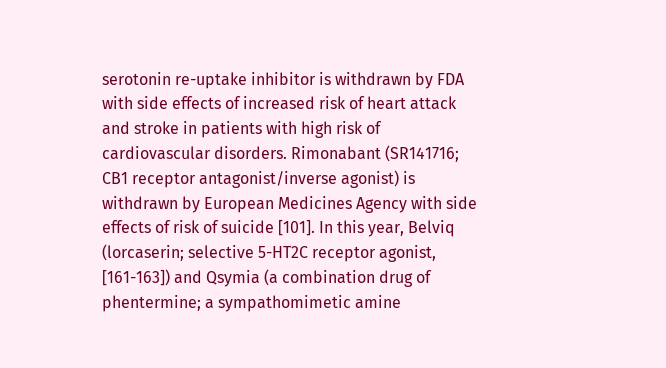serotonin re-uptake inhibitor is withdrawn by FDA with side effects of increased risk of heart attack and stroke in patients with high risk of cardiovascular disorders. Rimonabant (SR141716; CB1 receptor antagonist/inverse agonist) is withdrawn by European Medicines Agency with side effects of risk of suicide [101]. In this year, Belviq (lorcaserin; selective 5-HT2C receptor agonist, [161-163]) and Qsymia (a combination drug of phentermine; a sympathomimetic amine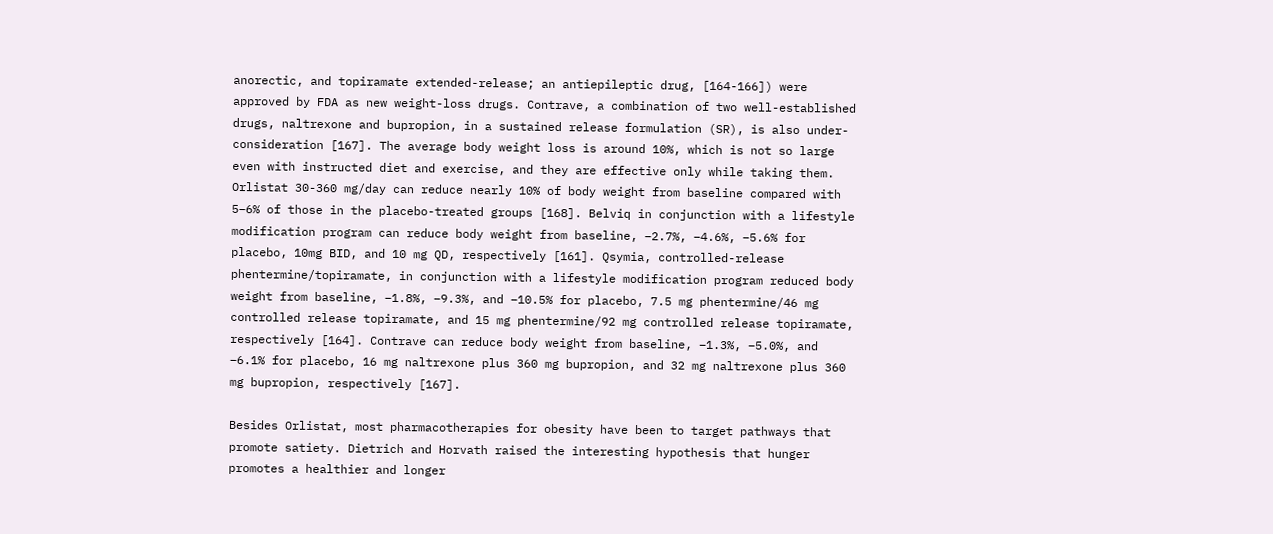anorectic, and topiramate extended-release; an antiepileptic drug, [164-166]) were approved by FDA as new weight-loss drugs. Contrave, a combination of two well-established drugs, naltrexone and bupropion, in a sustained release formulation (SR), is also under-consideration [167]. The average body weight loss is around 10%, which is not so large even with instructed diet and exercise, and they are effective only while taking them. Orlistat 30-360 mg/day can reduce nearly 10% of body weight from baseline compared with 5–6% of those in the placebo-treated groups [168]. Belviq in conjunction with a lifestyle modification program can reduce body weight from baseline, –2.7%, –4.6%, –5.6% for placebo, 10mg BID, and 10 mg QD, respectively [161]. Qsymia, controlled-release phentermine/topiramate, in conjunction with a lifestyle modification program reduced body weight from baseline, –1.8%, –9.3%, and –10.5% for placebo, 7.5 mg phentermine/46 mg controlled release topiramate, and 15 mg phentermine/92 mg controlled release topiramate, respectively [164]. Contrave can reduce body weight from baseline, –1.3%, –5.0%, and –6.1% for placebo, 16 mg naltrexone plus 360 mg bupropion, and 32 mg naltrexone plus 360 mg bupropion, respectively [167].

Besides Orlistat, most pharmacotherapies for obesity have been to target pathways that promote satiety. Dietrich and Horvath raised the interesting hypothesis that hunger promotes a healthier and longer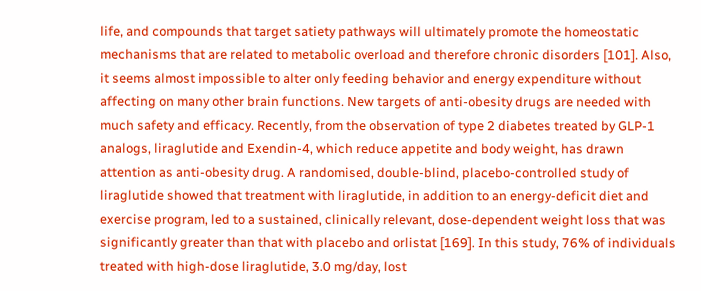life, and compounds that target satiety pathways will ultimately promote the homeostatic mechanisms that are related to metabolic overload and therefore chronic disorders [101]. Also, it seems almost impossible to alter only feeding behavior and energy expenditure without affecting on many other brain functions. New targets of anti-obesity drugs are needed with much safety and efficacy. Recently, from the observation of type 2 diabetes treated by GLP-1 analogs, liraglutide and Exendin-4, which reduce appetite and body weight, has drawn attention as anti-obesity drug. A randomised, double-blind, placebo-controlled study of liraglutide showed that treatment with liraglutide, in addition to an energy-deficit diet and exercise program, led to a sustained, clinically relevant, dose-dependent weight loss that was significantly greater than that with placebo and orlistat [169]. In this study, 76% of individuals treated with high-dose liraglutide, 3.0 mg/day, lost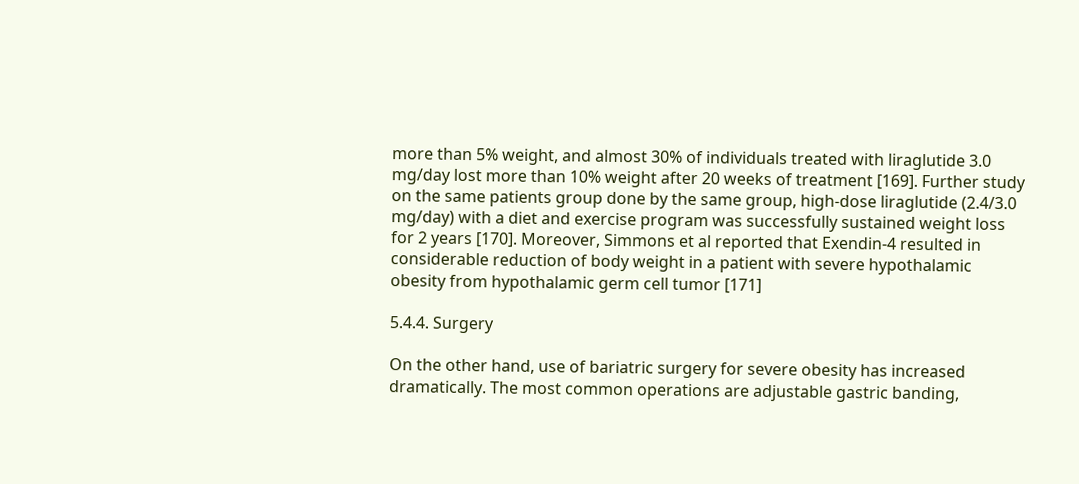more than 5% weight, and almost 30% of individuals treated with liraglutide 3.0 mg/day lost more than 10% weight after 20 weeks of treatment [169]. Further study on the same patients group done by the same group, high-dose liraglutide (2.4/3.0 mg/day) with a diet and exercise program was successfully sustained weight loss for 2 years [170]. Moreover, Simmons et al reported that Exendin-4 resulted in considerable reduction of body weight in a patient with severe hypothalamic obesity from hypothalamic germ cell tumor [171]

5.4.4. Surgery

On the other hand, use of bariatric surgery for severe obesity has increased dramatically. The most common operations are adjustable gastric banding,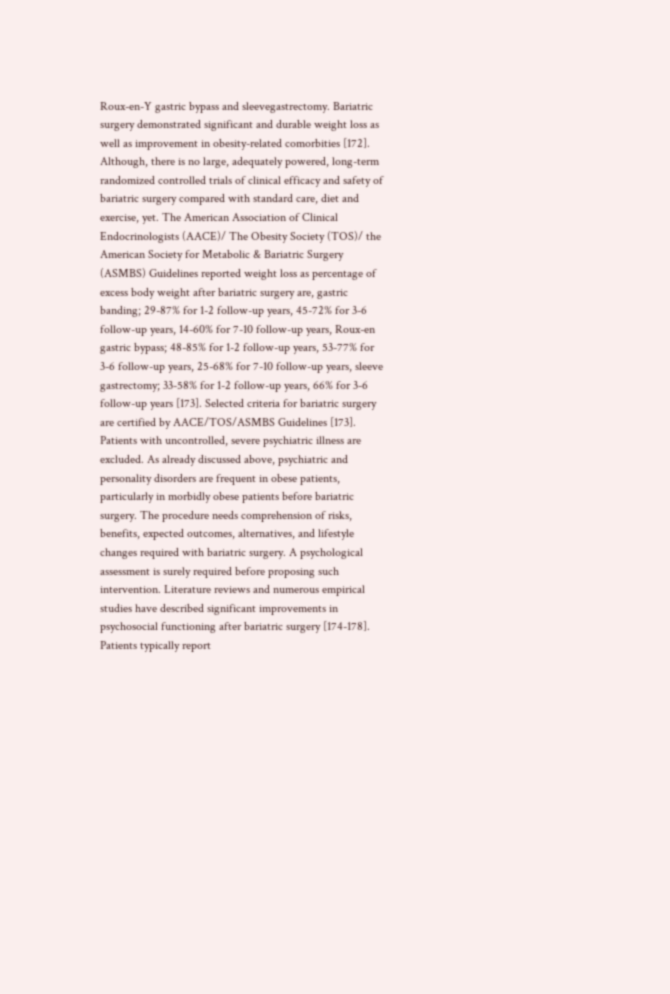Roux-en-Y gastric bypass and sleevegastrectomy. Bariatric surgery demonstrated significant and durable weight loss as well as improvement in obesity-related comorbities [172]. Although, there is no large, adequately powered, long-term randomized controlled trials of clinical efficacy and safety of bariatric surgery compared with standard care, diet and exercise, yet. The American Association of Clinical Endocrinologists (AACE)/ The Obesity Society (TOS)/ the American Society for Metabolic & Bariatric Surgery (ASMBS) Guidelines reported weight loss as percentage of excess body weight after bariatric surgery are, gastric banding; 29-87% for 1-2 follow-up years, 45-72% for 3-6 follow-up years, 14-60% for 7-10 follow-up years, Roux-en gastric bypass; 48-85% for 1-2 follow-up years, 53-77% for 3-6 follow-up years, 25-68% for 7-10 follow-up years, sleeve gastrectomy; 33-58% for 1-2 follow-up years, 66% for 3-6 follow-up years [173]. Selected criteria for bariatric surgery are certified by AACE/TOS/ASMBS Guidelines [173]. Patients with uncontrolled, severe psychiatric illness are excluded. As already discussed above, psychiatric and personality disorders are frequent in obese patients, particularly in morbidly obese patients before bariatric surgery. The procedure needs comprehension of risks, benefits, expected outcomes, alternatives, and lifestyle changes required with bariatric surgery. A psychological assessment is surely required before proposing such intervention. Literature reviews and numerous empirical studies have described significant improvements in psychosocial functioning after bariatric surgery [174-178]. Patients typically report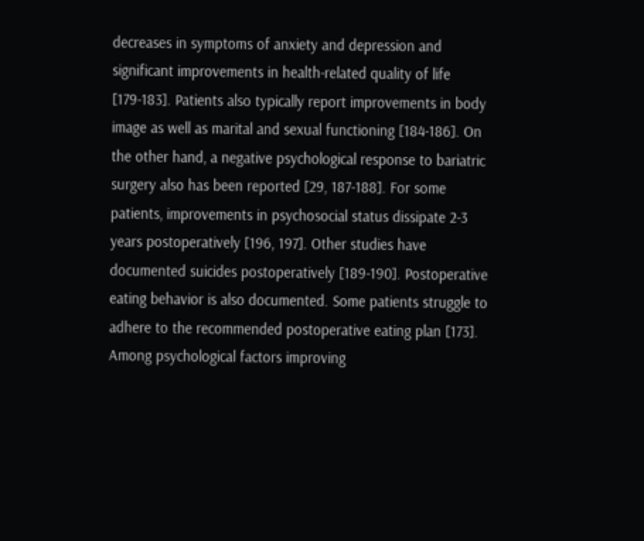decreases in symptoms of anxiety and depression and significant improvements in health-related quality of life [179-183]. Patients also typically report improvements in body image as well as marital and sexual functioning [184-186]. On the other hand, a negative psychological response to bariatric surgery also has been reported [29, 187-188]. For some patients, improvements in psychosocial status dissipate 2-3 years postoperatively [196, 197]. Other studies have documented suicides postoperatively [189-190]. Postoperative eating behavior is also documented. Some patients struggle to adhere to the recommended postoperative eating plan [173]. Among psychological factors improving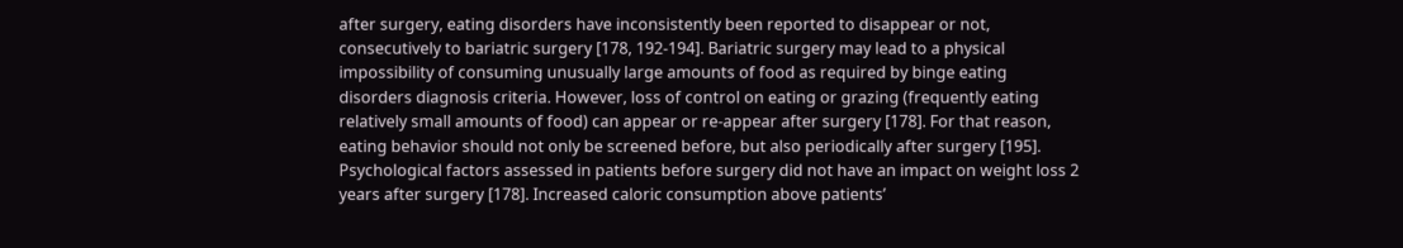after surgery, eating disorders have inconsistently been reported to disappear or not, consecutively to bariatric surgery [178, 192-194]. Bariatric surgery may lead to a physical impossibility of consuming unusually large amounts of food as required by binge eating disorders diagnosis criteria. However, loss of control on eating or grazing (frequently eating relatively small amounts of food) can appear or re-appear after surgery [178]. For that reason, eating behavior should not only be screened before, but also periodically after surgery [195]. Psychological factors assessed in patients before surgery did not have an impact on weight loss 2 years after surgery [178]. Increased caloric consumption above patients’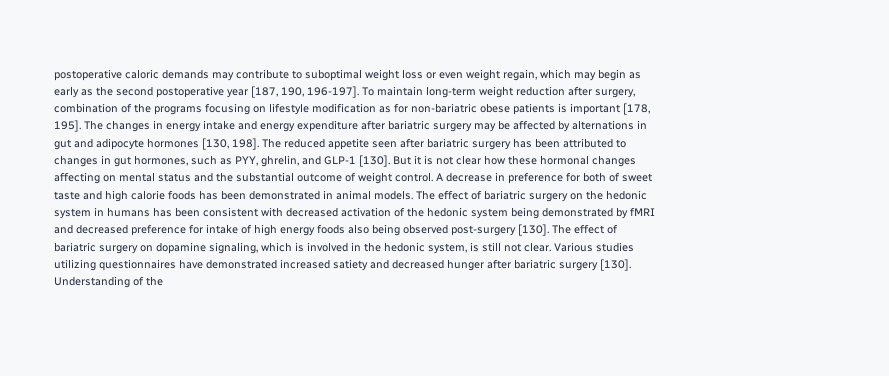postoperative caloric demands may contribute to suboptimal weight loss or even weight regain, which may begin as early as the second postoperative year [187, 190, 196-197]. To maintain long-term weight reduction after surgery, combination of the programs focusing on lifestyle modification as for non-bariatric obese patients is important [178, 195]. The changes in energy intake and energy expenditure after bariatric surgery may be affected by alternations in gut and adipocyte hormones [130, 198]. The reduced appetite seen after bariatric surgery has been attributed to changes in gut hormones, such as PYY, ghrelin, and GLP-1 [130]. But it is not clear how these hormonal changes affecting on mental status and the substantial outcome of weight control. A decrease in preference for both of sweet taste and high calorie foods has been demonstrated in animal models. The effect of bariatric surgery on the hedonic system in humans has been consistent with decreased activation of the hedonic system being demonstrated by fMRI and decreased preference for intake of high energy foods also being observed post-surgery [130]. The effect of bariatric surgery on dopamine signaling, which is involved in the hedonic system, is still not clear. Various studies utilizing questionnaires have demonstrated increased satiety and decreased hunger after bariatric surgery [130]. Understanding of the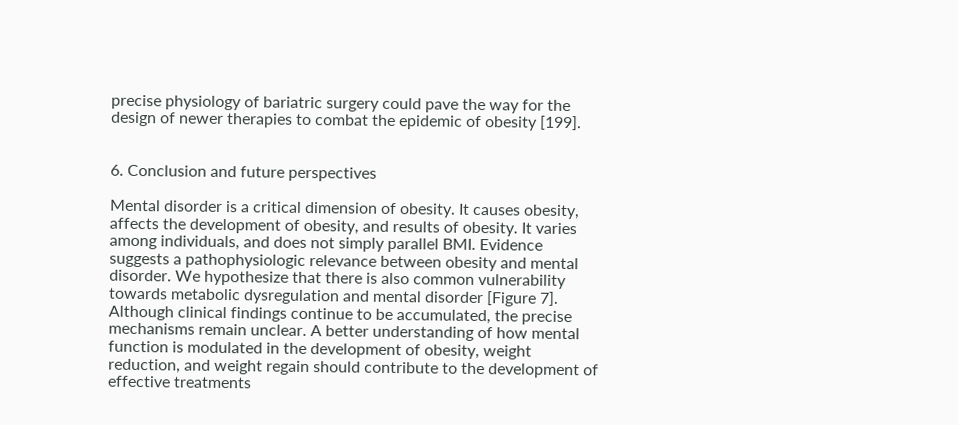precise physiology of bariatric surgery could pave the way for the design of newer therapies to combat the epidemic of obesity [199].


6. Conclusion and future perspectives

Mental disorder is a critical dimension of obesity. It causes obesity, affects the development of obesity, and results of obesity. It varies among individuals, and does not simply parallel BMI. Evidence suggests a pathophysiologic relevance between obesity and mental disorder. We hypothesize that there is also common vulnerability towards metabolic dysregulation and mental disorder [Figure 7]. Although clinical findings continue to be accumulated, the precise mechanisms remain unclear. A better understanding of how mental function is modulated in the development of obesity, weight reduction, and weight regain should contribute to the development of effective treatments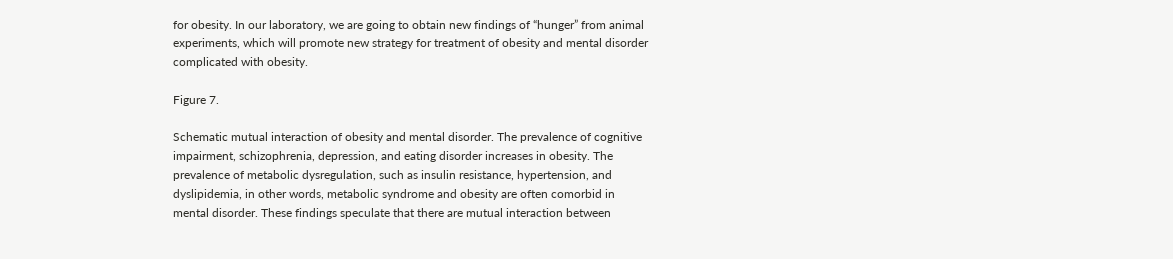for obesity. In our laboratory, we are going to obtain new findings of “hunger” from animal experiments, which will promote new strategy for treatment of obesity and mental disorder complicated with obesity.

Figure 7.

Schematic mutual interaction of obesity and mental disorder. The prevalence of cognitive impairment, schizophrenia, depression, and eating disorder increases in obesity. The prevalence of metabolic dysregulation, such as insulin resistance, hypertension, and dyslipidemia, in other words, metabolic syndrome and obesity are often comorbid in mental disorder. These findings speculate that there are mutual interaction between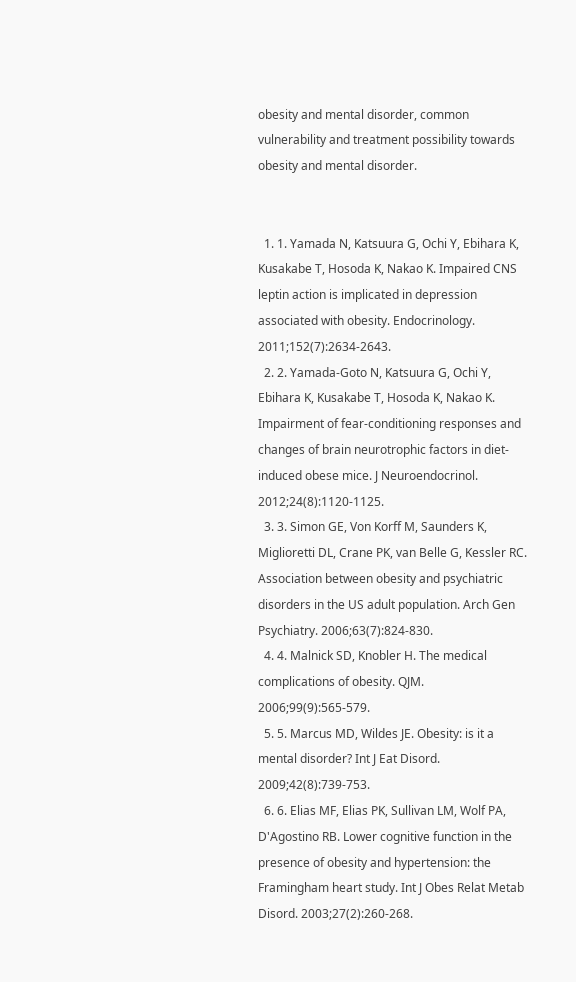obesity and mental disorder, common vulnerability and treatment possibility towards obesity and mental disorder.


  1. 1. Yamada N, Katsuura G, Ochi Y, Ebihara K, Kusakabe T, Hosoda K, Nakao K. Impaired CNS leptin action is implicated in depression associated with obesity. Endocrinology. 2011;152(7):2634-2643.
  2. 2. Yamada-Goto N, Katsuura G, Ochi Y, Ebihara K, Kusakabe T, Hosoda K, Nakao K. Impairment of fear-conditioning responses and changes of brain neurotrophic factors in diet-induced obese mice. J Neuroendocrinol. 2012;24(8):1120-1125.
  3. 3. Simon GE, Von Korff M, Saunders K, Miglioretti DL, Crane PK, van Belle G, Kessler RC. Association between obesity and psychiatric disorders in the US adult population. Arch Gen Psychiatry. 2006;63(7):824-830.
  4. 4. Malnick SD, Knobler H. The medical complications of obesity. QJM. 2006;99(9):565-579.
  5. 5. Marcus MD, Wildes JE. Obesity: is it a mental disorder? Int J Eat Disord. 2009;42(8):739-753.
  6. 6. Elias MF, Elias PK, Sullivan LM, Wolf PA, D'Agostino RB. Lower cognitive function in the presence of obesity and hypertension: the Framingham heart study. Int J Obes Relat Metab Disord. 2003;27(2):260-268.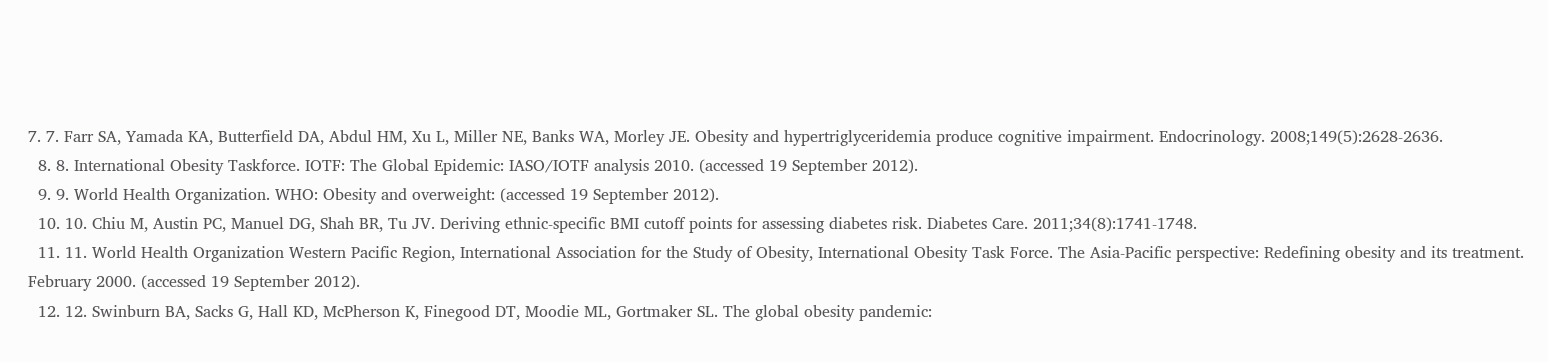7. 7. Farr SA, Yamada KA, Butterfield DA, Abdul HM, Xu L, Miller NE, Banks WA, Morley JE. Obesity and hypertriglyceridemia produce cognitive impairment. Endocrinology. 2008;149(5):2628-2636.
  8. 8. International Obesity Taskforce. IOTF: The Global Epidemic: IASO/IOTF analysis 2010. (accessed 19 September 2012).
  9. 9. World Health Organization. WHO: Obesity and overweight: (accessed 19 September 2012).
  10. 10. Chiu M, Austin PC, Manuel DG, Shah BR, Tu JV. Deriving ethnic-specific BMI cutoff points for assessing diabetes risk. Diabetes Care. 2011;34(8):1741-1748.
  11. 11. World Health Organization Western Pacific Region, International Association for the Study of Obesity, International Obesity Task Force. The Asia-Pacific perspective: Redefining obesity and its treatment. February 2000. (accessed 19 September 2012).
  12. 12. Swinburn BA, Sacks G, Hall KD, McPherson K, Finegood DT, Moodie ML, Gortmaker SL. The global obesity pandemic: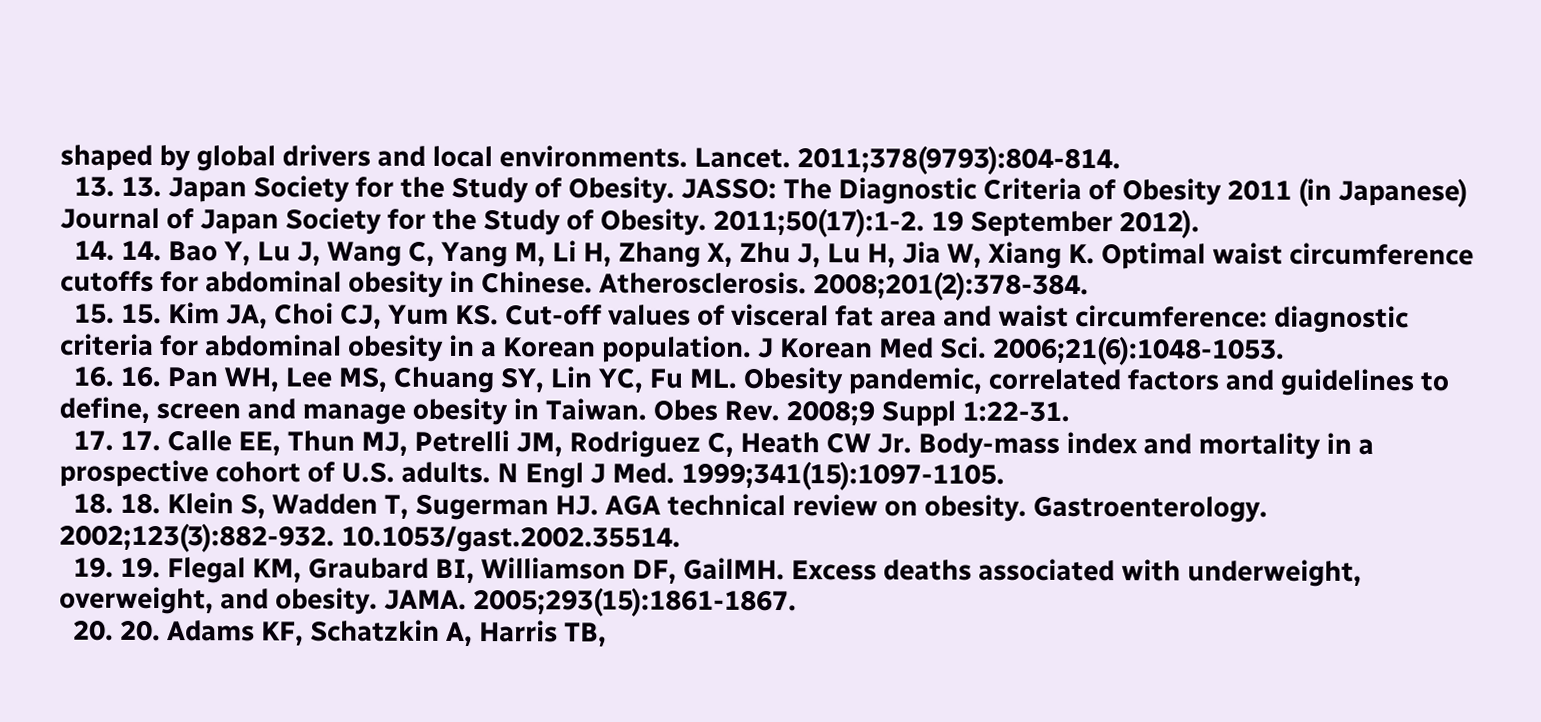shaped by global drivers and local environments. Lancet. 2011;378(9793):804-814.
  13. 13. Japan Society for the Study of Obesity. JASSO: The Diagnostic Criteria of Obesity 2011 (in Japanese) Journal of Japan Society for the Study of Obesity. 2011;50(17):1-2. 19 September 2012).
  14. 14. Bao Y, Lu J, Wang C, Yang M, Li H, Zhang X, Zhu J, Lu H, Jia W, Xiang K. Optimal waist circumference cutoffs for abdominal obesity in Chinese. Atherosclerosis. 2008;201(2):378-384.
  15. 15. Kim JA, Choi CJ, Yum KS. Cut-off values of visceral fat area and waist circumference: diagnostic criteria for abdominal obesity in a Korean population. J Korean Med Sci. 2006;21(6):1048-1053.
  16. 16. Pan WH, Lee MS, Chuang SY, Lin YC, Fu ML. Obesity pandemic, correlated factors and guidelines to define, screen and manage obesity in Taiwan. Obes Rev. 2008;9 Suppl 1:22-31.
  17. 17. Calle EE, Thun MJ, Petrelli JM, Rodriguez C, Heath CW Jr. Body-mass index and mortality in a prospective cohort of U.S. adults. N Engl J Med. 1999;341(15):1097-1105.
  18. 18. Klein S, Wadden T, Sugerman HJ. AGA technical review on obesity. Gastroenterology. 2002;123(3):882-932. 10.1053/gast.2002.35514.
  19. 19. Flegal KM, Graubard BI, Williamson DF, GailMH. Excess deaths associated with underweight, overweight, and obesity. JAMA. 2005;293(15):1861-1867.
  20. 20. Adams KF, Schatzkin A, Harris TB,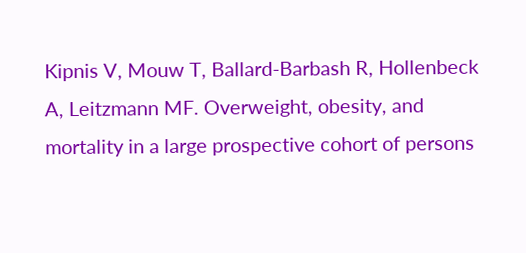Kipnis V, Mouw T, Ballard-Barbash R, Hollenbeck A, Leitzmann MF. Overweight, obesity, and mortality in a large prospective cohort of persons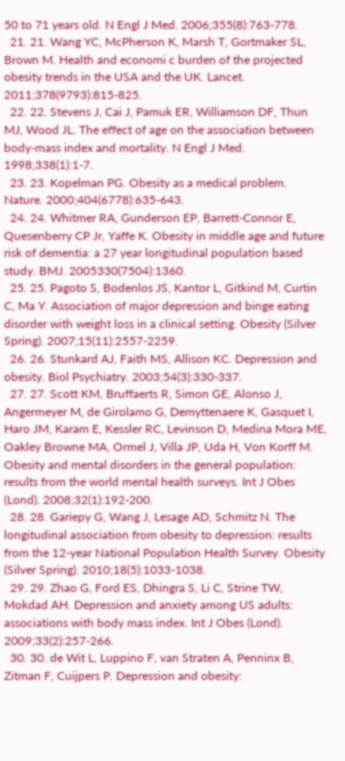50 to 71 years old. N Engl J Med. 2006;355(8):763-778.
  21. 21. Wang YC, McPherson K, Marsh T, Gortmaker SL, Brown M. Health and economi c burden of the projected obesity trends in the USA and the UK. Lancet. 2011;378(9793):815-825.
  22. 22. Stevens J, Cai J, Pamuk ER, Williamson DF, Thun MJ, Wood JL. The effect of age on the association between body-mass index and mortality. N Engl J Med. 1998;338(1):1-7.
  23. 23. Kopelman PG. Obesity as a medical problem. Nature. 2000;404(6778):635-643.
  24. 24. Whitmer RA, Gunderson EP, Barrett-Connor E, Quesenberry CP Jr, Yaffe K. Obesity in middle age and future risk of dementia: a 27 year longitudinal population based study. BMJ. 2005330(7504):1360.
  25. 25. Pagoto S, Bodenlos JS, Kantor L, Gitkind M, Curtin C, Ma Y. Association of major depression and binge eating disorder with weight loss in a clinical setting. Obesity (Silver Spring). 2007;15(11):2557-2259.
  26. 26. Stunkard AJ, Faith MS, Allison KC. Depression and obesity. Biol Psychiatry. 2003;54(3):330-337.
  27. 27. Scott KM, Bruffaerts R, Simon GE, Alonso J, Angermeyer M, de Girolamo G, Demyttenaere K, Gasquet I, Haro JM, Karam E, Kessler RC, Levinson D, Medina Mora ME, Oakley Browne MA, Ormel J, Villa JP, Uda H, Von Korff M. Obesity and mental disorders in the general population: results from the world mental health surveys. Int J Obes (Lond). 2008;32(1):192-200.
  28. 28. Gariepy G, Wang J, Lesage AD, Schmitz N. The longitudinal association from obesity to depression: results from the 12-year National Population Health Survey. Obesity (Silver Spring). 2010;18(5):1033-1038.
  29. 29. Zhao G, Ford ES, Dhingra S, Li C, Strine TW, Mokdad AH. Depression and anxiety among US adults: associations with body mass index. Int J Obes (Lond). 2009;33(2):257-266.
  30. 30. de Wit L, Luppino F, van Straten A, Penninx B, Zitman F, Cuijpers P. Depression and obesity: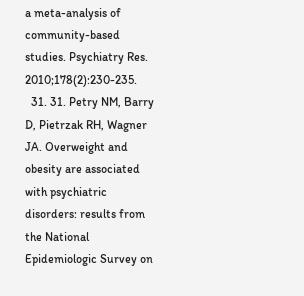a meta-analysis of community-based studies. Psychiatry Res. 2010;178(2):230-235.
  31. 31. Petry NM, Barry D, Pietrzak RH, Wagner JA. Overweight and obesity are associated with psychiatric disorders: results from the National Epidemiologic Survey on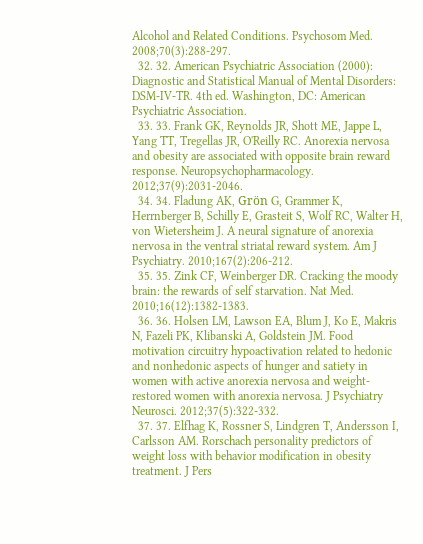Alcohol and Related Conditions. Psychosom Med. 2008;70(3):288-297.
  32. 32. American Psychiatric Association (2000): Diagnostic and Statistical Manual of Mental Disorders: DSM-IV-TR. 4th ed. Washington, DC: American Psychiatric Association.
  33. 33. Frank GK, Reynolds JR, Shott ME, Jappe L, Yang TT, Tregellas JR, O'Reilly RC. Anorexia nervosa and obesity are associated with opposite brain reward response. Neuropsychopharmacology. 2012;37(9):2031-2046.
  34. 34. Fladung AK, Grön G, Grammer K, Herrnberger B, Schilly E, Grasteit S, Wolf RC, Walter H, von Wietersheim J. A neural signature of anorexia nervosa in the ventral striatal reward system. Am J Psychiatry. 2010;167(2):206-212.
  35. 35. Zink CF, Weinberger DR. Cracking the moody brain: the rewards of self starvation. Nat Med. 2010;16(12):1382-1383.
  36. 36. Holsen LM, Lawson EA, Blum J, Ko E, Makris N, Fazeli PK, Klibanski A, Goldstein JM. Food motivation circuitry hypoactivation related to hedonic and nonhedonic aspects of hunger and satiety in women with active anorexia nervosa and weight-restored women with anorexia nervosa. J Psychiatry Neurosci. 2012;37(5):322-332.
  37. 37. Elfhag K, Rossner S, Lindgren T, Andersson I, Carlsson AM. Rorschach personality predictors of weight loss with behavior modification in obesity treatment. J Pers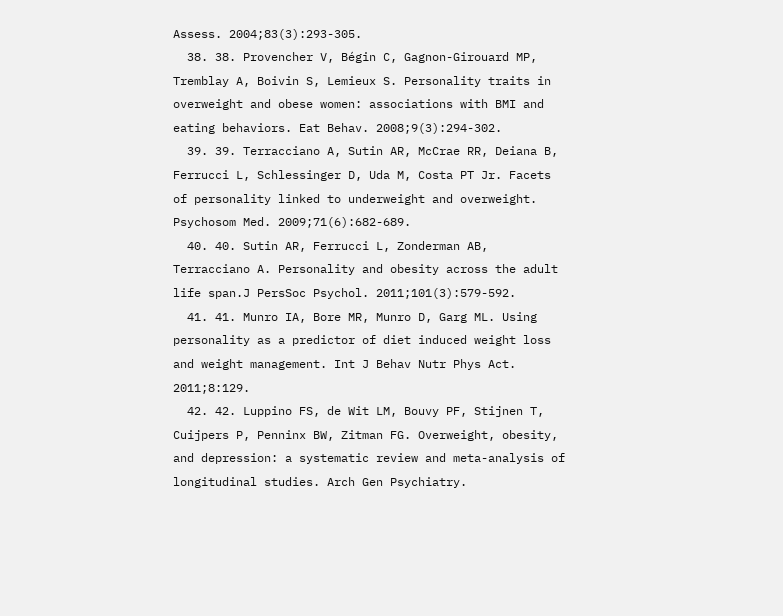Assess. 2004;83(3):293-305.
  38. 38. Provencher V, Bégin C, Gagnon-Girouard MP, Tremblay A, Boivin S, Lemieux S. Personality traits in overweight and obese women: associations with BMI and eating behaviors. Eat Behav. 2008;9(3):294-302.
  39. 39. Terracciano A, Sutin AR, McCrae RR, Deiana B, Ferrucci L, Schlessinger D, Uda M, Costa PT Jr. Facets of personality linked to underweight and overweight. Psychosom Med. 2009;71(6):682-689.
  40. 40. Sutin AR, Ferrucci L, Zonderman AB, Terracciano A. Personality and obesity across the adult life span.J PersSoc Psychol. 2011;101(3):579-592.
  41. 41. Munro IA, Bore MR, Munro D, Garg ML. Using personality as a predictor of diet induced weight loss and weight management. Int J Behav Nutr Phys Act. 2011;8:129.
  42. 42. Luppino FS, de Wit LM, Bouvy PF, Stijnen T, Cuijpers P, Penninx BW, Zitman FG. Overweight, obesity, and depression: a systematic review and meta-analysis of longitudinal studies. Arch Gen Psychiatry.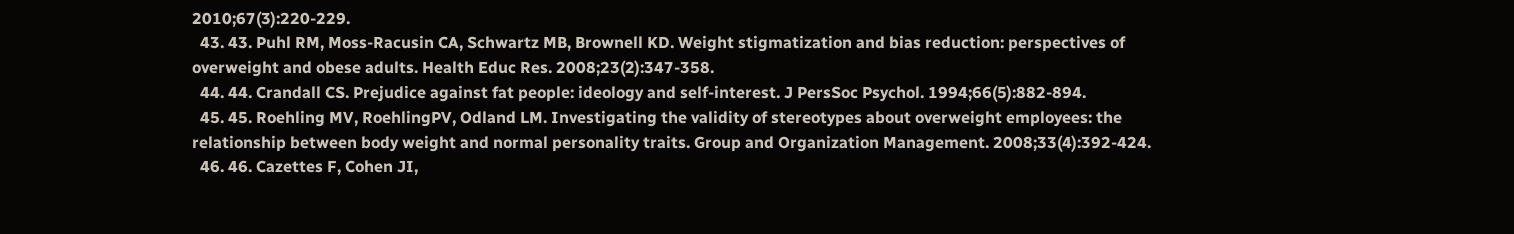2010;67(3):220-229.
  43. 43. Puhl RM, Moss-Racusin CA, Schwartz MB, Brownell KD. Weight stigmatization and bias reduction: perspectives of overweight and obese adults. Health Educ Res. 2008;23(2):347-358.
  44. 44. Crandall CS. Prejudice against fat people: ideology and self-interest. J PersSoc Psychol. 1994;66(5):882-894.
  45. 45. Roehling MV, RoehlingPV, Odland LM. Investigating the validity of stereotypes about overweight employees: the relationship between body weight and normal personality traits. Group and Organization Management. 2008;33(4):392-424.
  46. 46. Cazettes F, Cohen JI,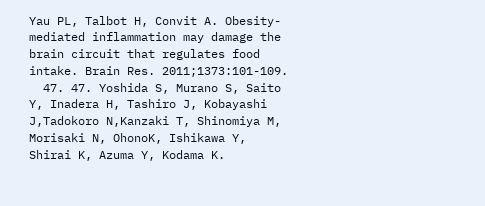Yau PL, Talbot H, Convit A. Obesity-mediated inflammation may damage the brain circuit that regulates food intake. Brain Res. 2011;1373:101-109.
  47. 47. Yoshida S, Murano S, Saito Y, Inadera H, Tashiro J, Kobayashi J,Tadokoro N,Kanzaki T, Shinomiya M, Morisaki N, OhonoK, Ishikawa Y, Shirai K, Azuma Y, Kodama K.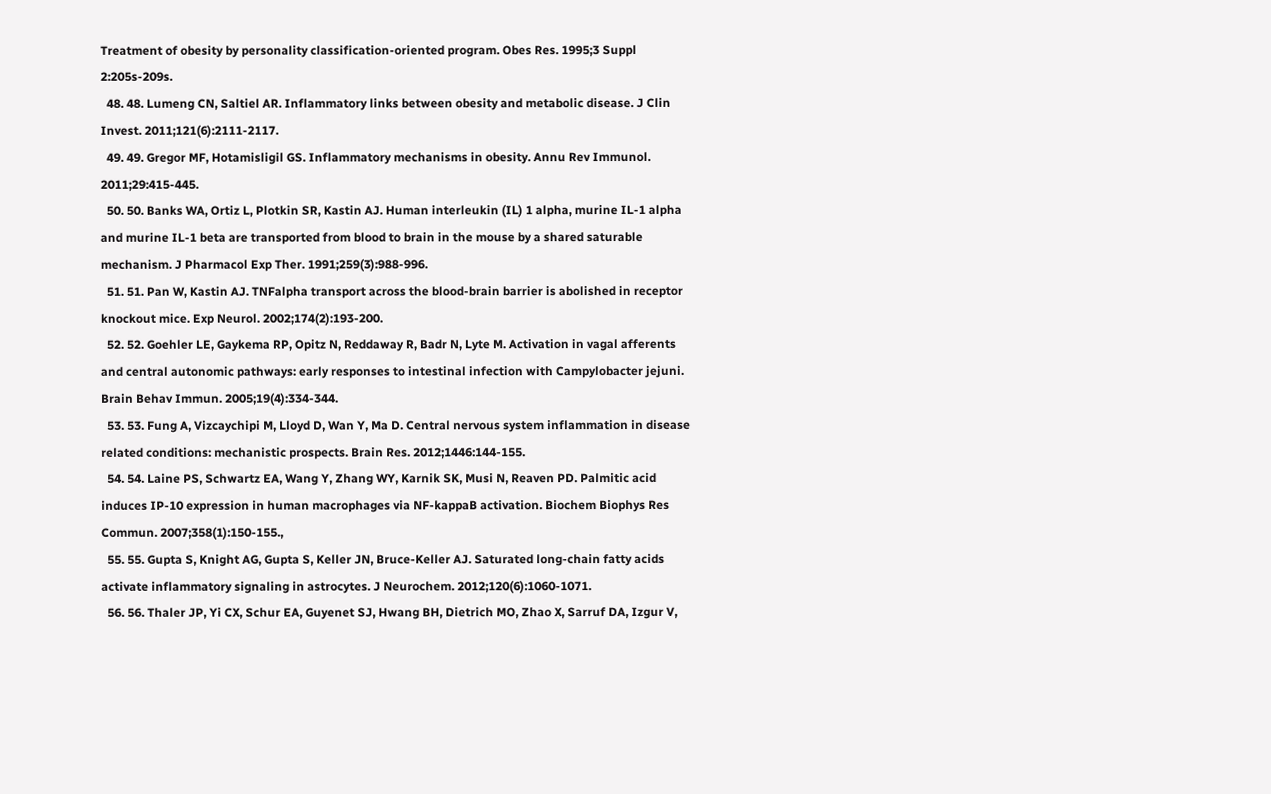Treatment of obesity by personality classification-oriented program. Obes Res. 1995;3 Suppl 2:205s-209s.
  48. 48. Lumeng CN, Saltiel AR. Inflammatory links between obesity and metabolic disease. J Clin Invest. 2011;121(6):2111-2117.
  49. 49. Gregor MF, Hotamisligil GS. Inflammatory mechanisms in obesity. Annu Rev Immunol. 2011;29:415-445.
  50. 50. Banks WA, Ortiz L, Plotkin SR, Kastin AJ. Human interleukin (IL) 1 alpha, murine IL-1 alpha and murine IL-1 beta are transported from blood to brain in the mouse by a shared saturable mechanism. J Pharmacol Exp Ther. 1991;259(3):988-996.
  51. 51. Pan W, Kastin AJ. TNFalpha transport across the blood-brain barrier is abolished in receptor knockout mice. Exp Neurol. 2002;174(2):193-200.
  52. 52. Goehler LE, Gaykema RP, Opitz N, Reddaway R, Badr N, Lyte M. Activation in vagal afferents and central autonomic pathways: early responses to intestinal infection with Campylobacter jejuni. Brain Behav Immun. 2005;19(4):334-344.
  53. 53. Fung A, Vizcaychipi M, Lloyd D, Wan Y, Ma D. Central nervous system inflammation in disease related conditions: mechanistic prospects. Brain Res. 2012;1446:144-155.
  54. 54. Laine PS, Schwartz EA, Wang Y, Zhang WY, Karnik SK, Musi N, Reaven PD. Palmitic acid induces IP-10 expression in human macrophages via NF-kappaB activation. Biochem Biophys Res Commun. 2007;358(1):150-155.,
  55. 55. Gupta S, Knight AG, Gupta S, Keller JN, Bruce-Keller AJ. Saturated long-chain fatty acids activate inflammatory signaling in astrocytes. J Neurochem. 2012;120(6):1060-1071.
  56. 56. Thaler JP, Yi CX, Schur EA, Guyenet SJ, Hwang BH, Dietrich MO, Zhao X, Sarruf DA, Izgur V,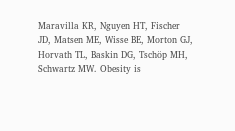Maravilla KR, Nguyen HT, Fischer JD, Matsen ME, Wisse BE, Morton GJ, Horvath TL, Baskin DG, Tschöp MH, Schwartz MW. Obesity is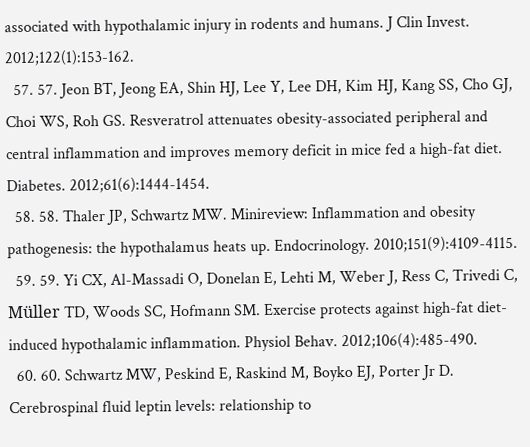associated with hypothalamic injury in rodents and humans. J Clin Invest. 2012;122(1):153-162.
  57. 57. Jeon BT, Jeong EA, Shin HJ, Lee Y, Lee DH, Kim HJ, Kang SS, Cho GJ, Choi WS, Roh GS. Resveratrol attenuates obesity-associated peripheral and central inflammation and improves memory deficit in mice fed a high-fat diet. Diabetes. 2012;61(6):1444-1454.
  58. 58. Thaler JP, Schwartz MW. Minireview: Inflammation and obesity pathogenesis: the hypothalamus heats up. Endocrinology. 2010;151(9):4109-4115.
  59. 59. Yi CX, Al-Massadi O, Donelan E, Lehti M, Weber J, Ress C, Trivedi C, Müller TD, Woods SC, Hofmann SM. Exercise protects against high-fat diet-induced hypothalamic inflammation. Physiol Behav. 2012;106(4):485-490.
  60. 60. Schwartz MW, Peskind E, Raskind M, Boyko EJ, Porter Jr D. Cerebrospinal fluid leptin levels: relationship to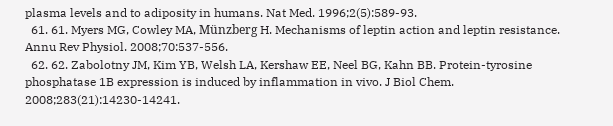plasma levels and to adiposity in humans. Nat Med. 1996;2(5):589-93.
  61. 61. Myers MG, Cowley MA, Münzberg H. Mechanisms of leptin action and leptin resistance. Annu Rev Physiol. 2008;70:537-556.
  62. 62. Zabolotny JM, Kim YB, Welsh LA, Kershaw EE, Neel BG, Kahn BB. Protein-tyrosine phosphatase 1B expression is induced by inflammation in vivo. J Biol Chem. 2008;283(21):14230-14241.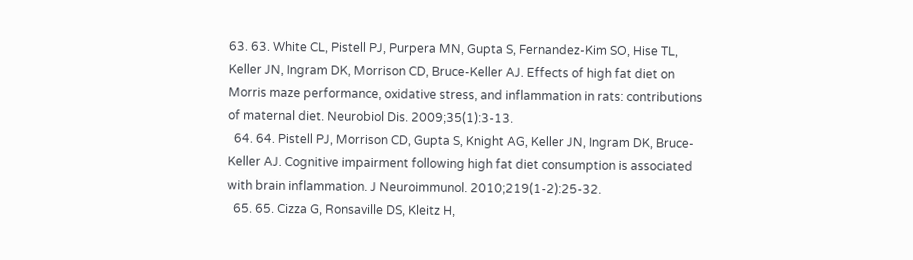63. 63. White CL, Pistell PJ, Purpera MN, Gupta S, Fernandez-Kim SO, Hise TL, Keller JN, Ingram DK, Morrison CD, Bruce-Keller AJ. Effects of high fat diet on Morris maze performance, oxidative stress, and inflammation in rats: contributions of maternal diet. Neurobiol Dis. 2009;35(1):3-13.
  64. 64. Pistell PJ, Morrison CD, Gupta S, Knight AG, Keller JN, Ingram DK, Bruce-Keller AJ. Cognitive impairment following high fat diet consumption is associated with brain inflammation. J Neuroimmunol. 2010;219(1-2):25-32.
  65. 65. Cizza G, Ronsaville DS, Kleitz H,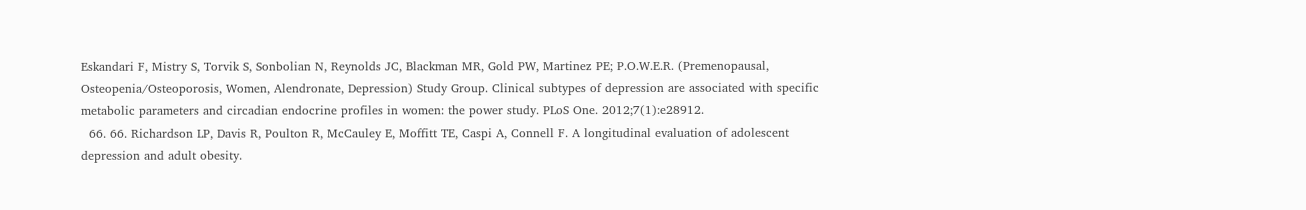Eskandari F, Mistry S, Torvik S, Sonbolian N, Reynolds JC, Blackman MR, Gold PW, Martinez PE; P.O.W.E.R. (Premenopausal, Osteopenia/Osteoporosis, Women, Alendronate, Depression) Study Group. Clinical subtypes of depression are associated with specific metabolic parameters and circadian endocrine profiles in women: the power study. PLoS One. 2012;7(1):e28912.
  66. 66. Richardson LP, Davis R, Poulton R, McCauley E, Moffitt TE, Caspi A, Connell F. A longitudinal evaluation of adolescent depression and adult obesity.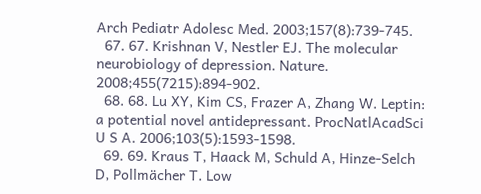Arch Pediatr Adolesc Med. 2003;157(8):739-745.
  67. 67. Krishnan V, Nestler EJ. The molecular neurobiology of depression. Nature. 2008;455(7215):894-902.
  68. 68. Lu XY, Kim CS, Frazer A, Zhang W. Leptin: a potential novel antidepressant. ProcNatlAcadSci U S A. 2006;103(5):1593-1598.
  69. 69. Kraus T, Haack M, Schuld A, Hinze-Selch D, Pollmächer T. Low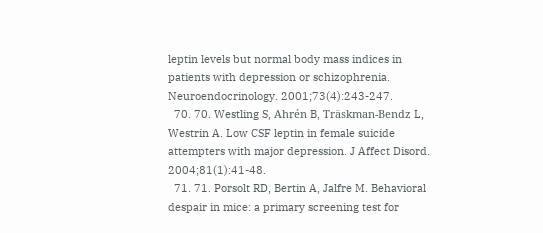leptin levels but normal body mass indices in patients with depression or schizophrenia. Neuroendocrinology. 2001;73(4):243-247.
  70. 70. Westling S, Ahrén B, Träskman-Bendz L, Westrin A. Low CSF leptin in female suicide attempters with major depression. J Affect Disord. 2004;81(1):41-48.
  71. 71. Porsolt RD, Bertin A, Jalfre M. Behavioral despair in mice: a primary screening test for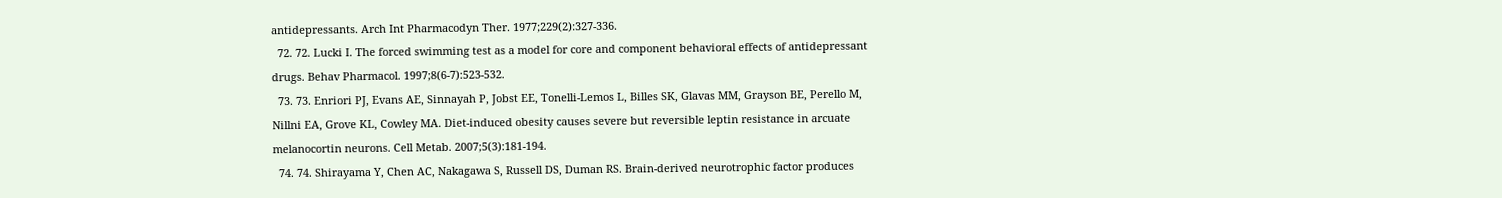antidepressants. Arch Int Pharmacodyn Ther. 1977;229(2):327-336.
  72. 72. Lucki I. The forced swimming test as a model for core and component behavioral effects of antidepressant drugs. Behav Pharmacol. 1997;8(6-7):523-532.
  73. 73. Enriori PJ, Evans AE, Sinnayah P, Jobst EE, Tonelli-Lemos L, Billes SK, Glavas MM, Grayson BE, Perello M, Nillni EA, Grove KL, Cowley MA. Diet-induced obesity causes severe but reversible leptin resistance in arcuate melanocortin neurons. Cell Metab. 2007;5(3):181-194.
  74. 74. Shirayama Y, Chen AC, Nakagawa S, Russell DS, Duman RS. Brain-derived neurotrophic factor produces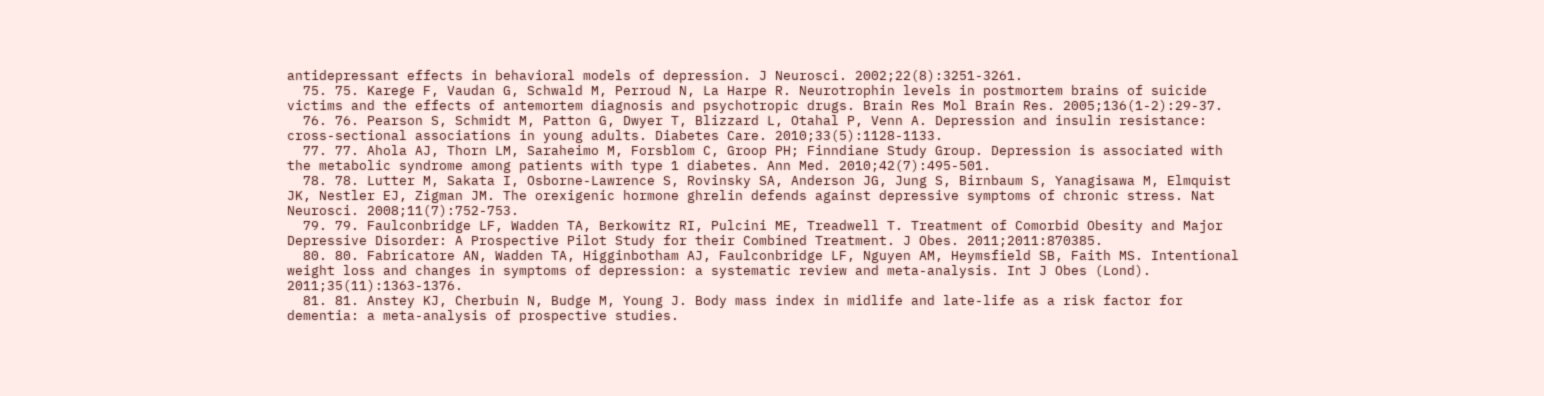antidepressant effects in behavioral models of depression. J Neurosci. 2002;22(8):3251-3261.
  75. 75. Karege F, Vaudan G, Schwald M, Perroud N, La Harpe R. Neurotrophin levels in postmortem brains of suicide victims and the effects of antemortem diagnosis and psychotropic drugs. Brain Res Mol Brain Res. 2005;136(1-2):29-37.
  76. 76. Pearson S, Schmidt M, Patton G, Dwyer T, Blizzard L, Otahal P, Venn A. Depression and insulin resistance: cross-sectional associations in young adults. Diabetes Care. 2010;33(5):1128-1133.
  77. 77. Ahola AJ, Thorn LM, Saraheimo M, Forsblom C, Groop PH; Finndiane Study Group. Depression is associated with the metabolic syndrome among patients with type 1 diabetes. Ann Med. 2010;42(7):495-501.
  78. 78. Lutter M, Sakata I, Osborne-Lawrence S, Rovinsky SA, Anderson JG, Jung S, Birnbaum S, Yanagisawa M, Elmquist JK, Nestler EJ, Zigman JM. The orexigenic hormone ghrelin defends against depressive symptoms of chronic stress. Nat Neurosci. 2008;11(7):752-753.
  79. 79. Faulconbridge LF, Wadden TA, Berkowitz RI, Pulcini ME, Treadwell T. Treatment of Comorbid Obesity and Major Depressive Disorder: A Prospective Pilot Study for their Combined Treatment. J Obes. 2011;2011:870385.
  80. 80. Fabricatore AN, Wadden TA, Higginbotham AJ, Faulconbridge LF, Nguyen AM, Heymsfield SB, Faith MS. Intentional weight loss and changes in symptoms of depression: a systematic review and meta-analysis. Int J Obes (Lond). 2011;35(11):1363-1376.
  81. 81. Anstey KJ, Cherbuin N, Budge M, Young J. Body mass index in midlife and late-life as a risk factor for dementia: a meta-analysis of prospective studies.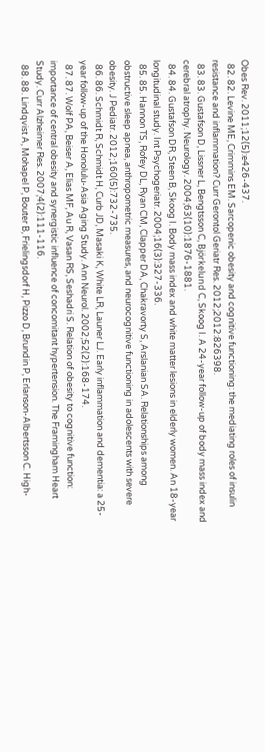Obes Rev. 2011;12(5):e426-437.
  82. 82. Levine ME, Crimmins EM. Sarcopenic obesity and cognitive functioning: the mediating roles of insulin resistance and inflammation? Curr Gerontol Geriatr Res. 2012;2012:826398.
  83. 83. Gustafson D, Lissner L, Bengtsson C, Björkelund C, Skoog I. A 24-year follow-up of body mass index and cerebral atrophy. Neurology. 2004;63(10):1876-1881.
  84. 84. Gustafson DR, Steen B, Skoog I. Body mass index and white matter lesions in elderly women. An 18-year longitudinal study. Int Psychogeriatr. 2004;16(3):327-336.
  85. 85. Hannon TS, Rofey DL, Ryan CM, Clapper DA, Chakravorty S, Arslanian SA. Relationships among obstructive sleep apnea, anthropometric measures, and neurocognitive functioning in adolescents with severe obesity. J Pediatr. 2012;160(5):732-735.
  86. 86. Schmidt R, Schmidt H, Curb JD, Masaki K, White LR, Launer LJ. Early inflammation and dementia: a 25-year follow-up of the Honolulu-Asia Aging Study. Ann Neurol. 2002;52(2):168-174.
  87. 87. Wolf PA, Beiser A, Elias MF, Au R, Vasan RS, Seshadri S. Relation of obesity to cognitive function: importance of central obesity and synergistic influence of concomitant hypertension. The Framingham Heart Study. Curr Alzheimer Res. 2007;4(2):111-116.
  88. 88. Lindqvist A, Mohapel P, Bouter B, Frielingsdorf H, Pizzo D, Brundin P, Erlanson-Albertsson C. High-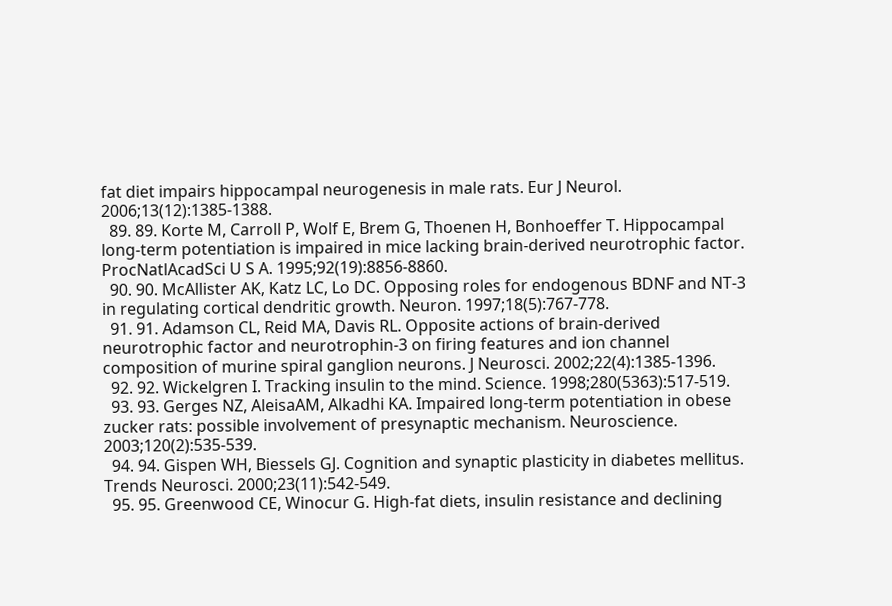fat diet impairs hippocampal neurogenesis in male rats. Eur J Neurol. 2006;13(12):1385-1388.
  89. 89. Korte M, Carroll P, Wolf E, Brem G, Thoenen H, Bonhoeffer T. Hippocampal long-term potentiation is impaired in mice lacking brain-derived neurotrophic factor. ProcNatlAcadSci U S A. 1995;92(19):8856-8860.
  90. 90. McAllister AK, Katz LC, Lo DC. Opposing roles for endogenous BDNF and NT-3 in regulating cortical dendritic growth. Neuron. 1997;18(5):767-778.
  91. 91. Adamson CL, Reid MA, Davis RL. Opposite actions of brain-derived neurotrophic factor and neurotrophin-3 on firing features and ion channel composition of murine spiral ganglion neurons. J Neurosci. 2002;22(4):1385-1396.
  92. 92. Wickelgren I. Tracking insulin to the mind. Science. 1998;280(5363):517-519.
  93. 93. Gerges NZ, AleisaAM, Alkadhi KA. Impaired long-term potentiation in obese zucker rats: possible involvement of presynaptic mechanism. Neuroscience. 2003;120(2):535-539.
  94. 94. Gispen WH, Biessels GJ. Cognition and synaptic plasticity in diabetes mellitus. Trends Neurosci. 2000;23(11):542-549.
  95. 95. Greenwood CE, Winocur G. High-fat diets, insulin resistance and declining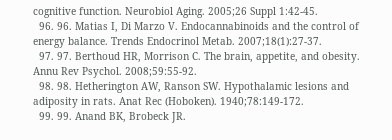cognitive function. Neurobiol Aging. 2005;26 Suppl 1:42-45.
  96. 96. Matias I, Di Marzo V. Endocannabinoids and the control of energy balance. Trends Endocrinol Metab. 2007;18(1):27-37.
  97. 97. Berthoud HR, Morrison C. The brain, appetite, and obesity. Annu Rev Psychol. 2008;59:55-92.
  98. 98. Hetherington AW, Ranson SW. Hypothalamic lesions and adiposity in rats. Anat Rec (Hoboken). 1940;78:149-172.
  99. 99. Anand BK, Brobeck JR.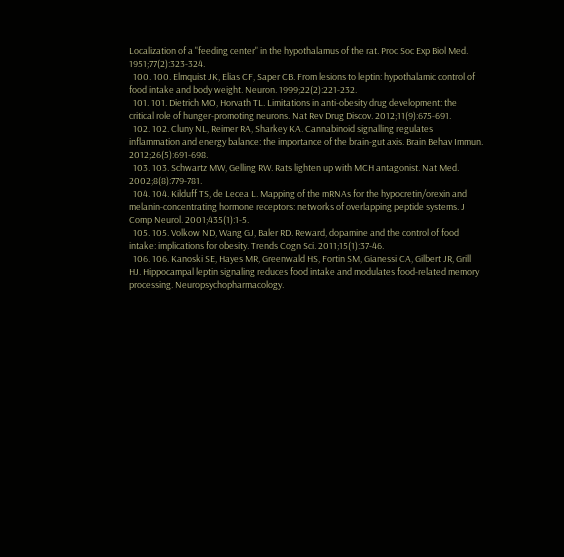Localization of a "feeding center" in the hypothalamus of the rat. Proc Soc Exp Biol Med. 1951;77(2):323-324.
  100. 100. Elmquist JK, Elias CF, Saper CB. From lesions to leptin: hypothalamic control of food intake and body weight. Neuron. 1999;22(2):221-232.
  101. 101. Dietrich MO, Horvath TL. Limitations in anti-obesity drug development: the critical role of hunger-promoting neurons. Nat Rev Drug Discov. 2012;11(9):675-691.
  102. 102. Cluny NL, Reimer RA, Sharkey KA. Cannabinoid signalling regulates inflammation and energy balance: the importance of the brain-gut axis. Brain Behav Immun. 2012;26(5):691-698.
  103. 103. Schwartz MW, Gelling RW. Rats lighten up with MCH antagonist. Nat Med. 2002;8(8):779-781.
  104. 104. Kilduff TS, de Lecea L. Mapping of the mRNAs for the hypocretin/orexin and melanin-concentrating hormone receptors: networks of overlapping peptide systems. J Comp Neurol. 2001;435(1):1-5.
  105. 105. Volkow ND, Wang GJ, Baler RD. Reward, dopamine and the control of food intake: implications for obesity. Trends Cogn Sci. 2011;15(1):37-46.
  106. 106. Kanoski SE, Hayes MR, Greenwald HS, Fortin SM, Gianessi CA, Gilbert JR, Grill HJ. Hippocampal leptin signaling reduces food intake and modulates food-related memory processing. Neuropsychopharmacology.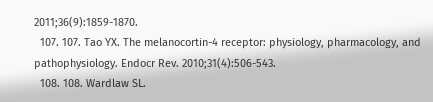2011;36(9):1859-1870.
  107. 107. Tao YX. The melanocortin-4 receptor: physiology, pharmacology, and pathophysiology. Endocr Rev. 2010;31(4):506-543.
  108. 108. Wardlaw SL.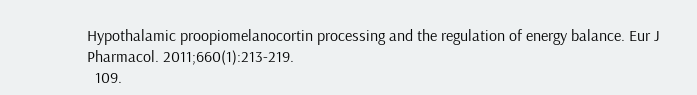Hypothalamic proopiomelanocortin processing and the regulation of energy balance. Eur J Pharmacol. 2011;660(1):213-219.
  109.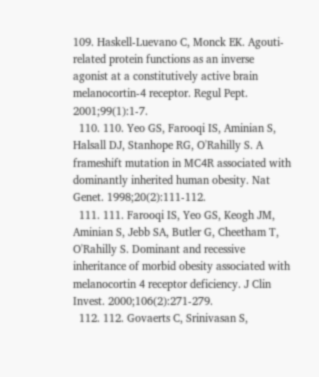109. Haskell-Luevano C, Monck EK. Agouti-related protein functions as an inverse agonist at a constitutively active brain melanocortin-4 receptor. Regul Pept. 2001;99(1):1-7.
  110. 110. Yeo GS, Farooqi IS, Aminian S, Halsall DJ, Stanhope RG, O'Rahilly S. A frameshift mutation in MC4R associated with dominantly inherited human obesity. Nat Genet. 1998;20(2):111-112.
  111. 111. Farooqi IS, Yeo GS, Keogh JM, Aminian S, Jebb SA, Butler G, Cheetham T, O'Rahilly S. Dominant and recessive inheritance of morbid obesity associated with melanocortin 4 receptor deficiency. J Clin Invest. 2000;106(2):271-279.
  112. 112. Govaerts C, Srinivasan S,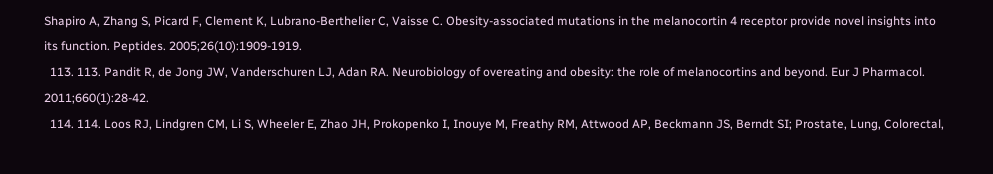Shapiro A, Zhang S, Picard F, Clement K, Lubrano-Berthelier C, Vaisse C. Obesity-associated mutations in the melanocortin 4 receptor provide novel insights into its function. Peptides. 2005;26(10):1909-1919.
  113. 113. Pandit R, de Jong JW, Vanderschuren LJ, Adan RA. Neurobiology of overeating and obesity: the role of melanocortins and beyond. Eur J Pharmacol. 2011;660(1):28-42.
  114. 114. Loos RJ, Lindgren CM, Li S, Wheeler E, Zhao JH, Prokopenko I, Inouye M, Freathy RM, Attwood AP, Beckmann JS, Berndt SI; Prostate, Lung, Colorectal,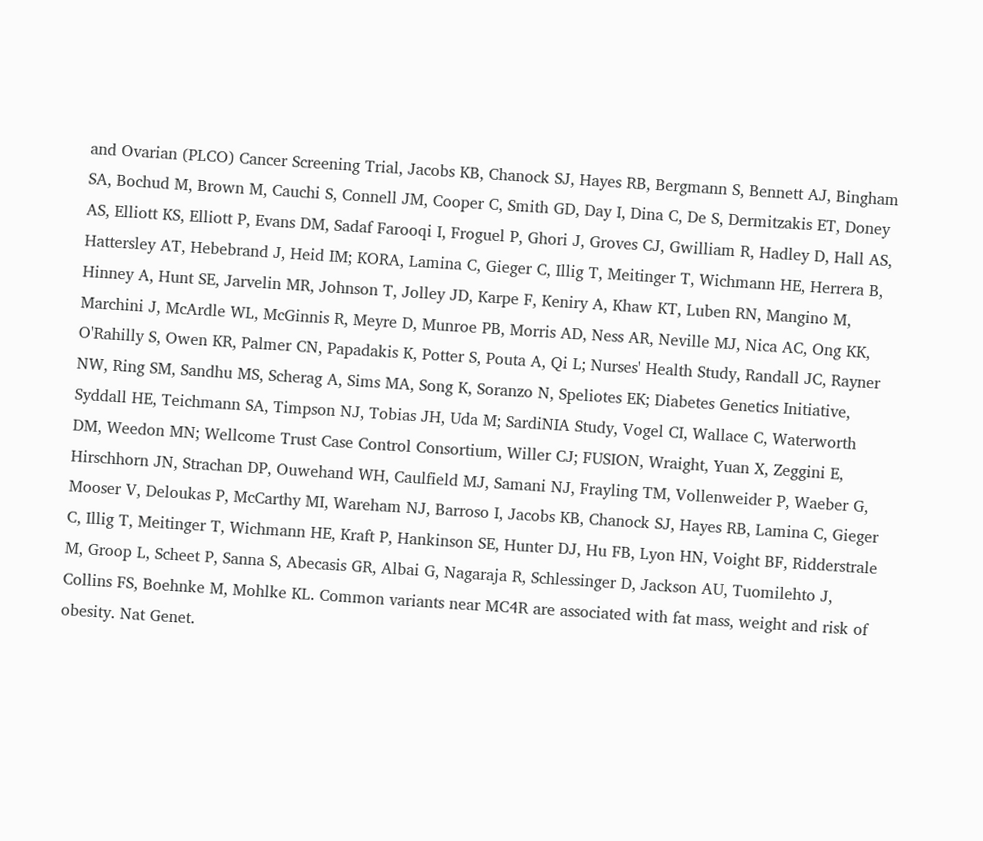and Ovarian (PLCO) Cancer Screening Trial, Jacobs KB, Chanock SJ, Hayes RB, Bergmann S, Bennett AJ, Bingham SA, Bochud M, Brown M, Cauchi S, Connell JM, Cooper C, Smith GD, Day I, Dina C, De S, Dermitzakis ET, Doney AS, Elliott KS, Elliott P, Evans DM, Sadaf Farooqi I, Froguel P, Ghori J, Groves CJ, Gwilliam R, Hadley D, Hall AS, Hattersley AT, Hebebrand J, Heid IM; KORA, Lamina C, Gieger C, Illig T, Meitinger T, Wichmann HE, Herrera B, Hinney A, Hunt SE, Jarvelin MR, Johnson T, Jolley JD, Karpe F, Keniry A, Khaw KT, Luben RN, Mangino M, Marchini J, McArdle WL, McGinnis R, Meyre D, Munroe PB, Morris AD, Ness AR, Neville MJ, Nica AC, Ong KK, O'Rahilly S, Owen KR, Palmer CN, Papadakis K, Potter S, Pouta A, Qi L; Nurses' Health Study, Randall JC, Rayner NW, Ring SM, Sandhu MS, Scherag A, Sims MA, Song K, Soranzo N, Speliotes EK; Diabetes Genetics Initiative, Syddall HE, Teichmann SA, Timpson NJ, Tobias JH, Uda M; SardiNIA Study, Vogel CI, Wallace C, Waterworth DM, Weedon MN; Wellcome Trust Case Control Consortium, Willer CJ; FUSION, Wraight, Yuan X, Zeggini E, Hirschhorn JN, Strachan DP, Ouwehand WH, Caulfield MJ, Samani NJ, Frayling TM, Vollenweider P, Waeber G, Mooser V, Deloukas P, McCarthy MI, Wareham NJ, Barroso I, Jacobs KB, Chanock SJ, Hayes RB, Lamina C, Gieger C, Illig T, Meitinger T, Wichmann HE, Kraft P, Hankinson SE, Hunter DJ, Hu FB, Lyon HN, Voight BF, Ridderstrale M, Groop L, Scheet P, Sanna S, Abecasis GR, Albai G, Nagaraja R, Schlessinger D, Jackson AU, Tuomilehto J, Collins FS, Boehnke M, Mohlke KL. Common variants near MC4R are associated with fat mass, weight and risk of obesity. Nat Genet.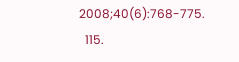2008;40(6):768-775.
  115.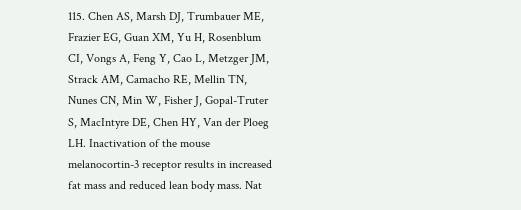115. Chen AS, Marsh DJ, Trumbauer ME, Frazier EG, Guan XM, Yu H, Rosenblum CI, Vongs A, Feng Y, Cao L, Metzger JM, Strack AM, Camacho RE, Mellin TN, Nunes CN, Min W, Fisher J, Gopal-Truter S, MacIntyre DE, Chen HY, Van der Ploeg LH. Inactivation of the mouse melanocortin-3 receptor results in increased fat mass and reduced lean body mass. Nat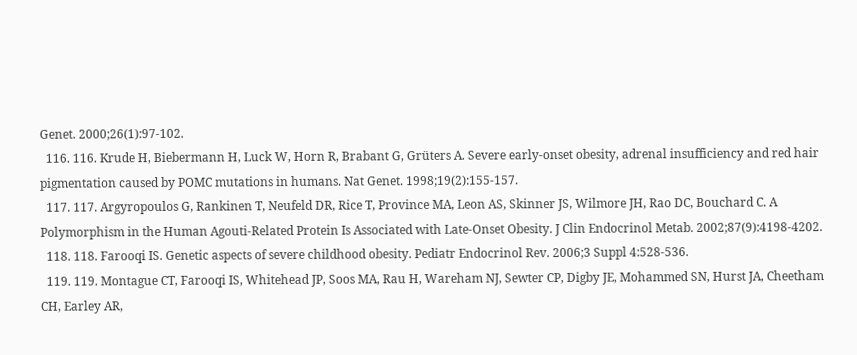Genet. 2000;26(1):97-102.
  116. 116. Krude H, Biebermann H, Luck W, Horn R, Brabant G, Grüters A. Severe early-onset obesity, adrenal insufficiency and red hair pigmentation caused by POMC mutations in humans. Nat Genet. 1998;19(2):155-157.
  117. 117. Argyropoulos G, Rankinen T, Neufeld DR, Rice T, Province MA, Leon AS, Skinner JS, Wilmore JH, Rao DC, Bouchard C. A Polymorphism in the Human Agouti-Related Protein Is Associated with Late-Onset Obesity. J Clin Endocrinol Metab. 2002;87(9):4198-4202.
  118. 118. Farooqi IS. Genetic aspects of severe childhood obesity. Pediatr Endocrinol Rev. 2006;3 Suppl 4:528-536.
  119. 119. Montague CT, Farooqi IS, Whitehead JP, Soos MA, Rau H, Wareham NJ, Sewter CP, Digby JE, Mohammed SN, Hurst JA, Cheetham CH, Earley AR,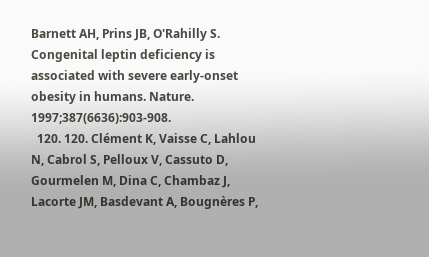Barnett AH, Prins JB, O'Rahilly S. Congenital leptin deficiency is associated with severe early-onset obesity in humans. Nature. 1997;387(6636):903-908.
  120. 120. Clément K, Vaisse C, Lahlou N, Cabrol S, Pelloux V, Cassuto D, Gourmelen M, Dina C, Chambaz J, Lacorte JM, Basdevant A, Bougnères P,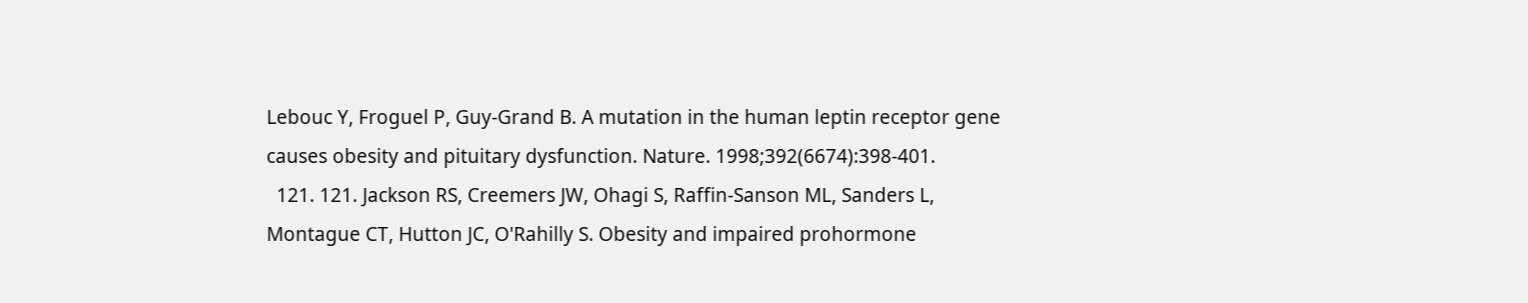Lebouc Y, Froguel P, Guy-Grand B. A mutation in the human leptin receptor gene causes obesity and pituitary dysfunction. Nature. 1998;392(6674):398-401.
  121. 121. Jackson RS, Creemers JW, Ohagi S, Raffin-Sanson ML, Sanders L, Montague CT, Hutton JC, O'Rahilly S. Obesity and impaired prohormone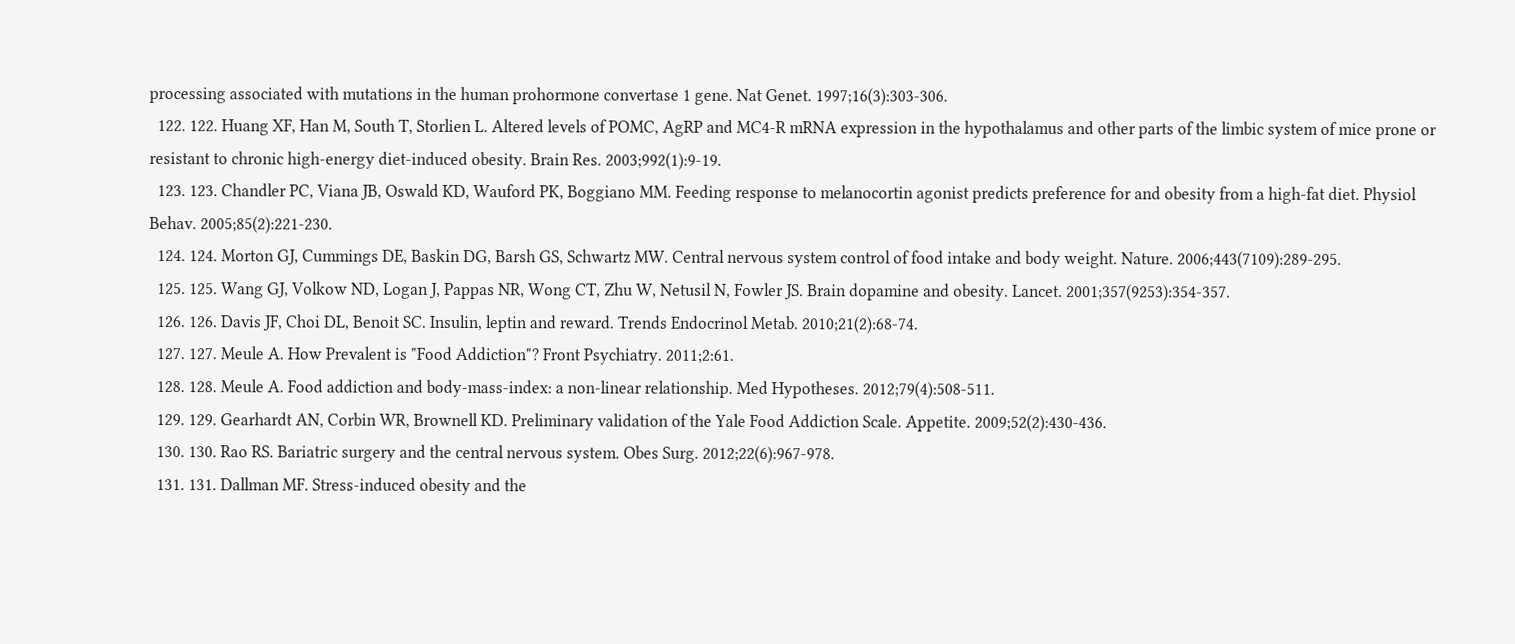processing associated with mutations in the human prohormone convertase 1 gene. Nat Genet. 1997;16(3):303-306.
  122. 122. Huang XF, Han M, South T, Storlien L. Altered levels of POMC, AgRP and MC4-R mRNA expression in the hypothalamus and other parts of the limbic system of mice prone or resistant to chronic high-energy diet-induced obesity. Brain Res. 2003;992(1):9-19.
  123. 123. Chandler PC, Viana JB, Oswald KD, Wauford PK, Boggiano MM. Feeding response to melanocortin agonist predicts preference for and obesity from a high-fat diet. Physiol Behav. 2005;85(2):221-230.
  124. 124. Morton GJ, Cummings DE, Baskin DG, Barsh GS, Schwartz MW. Central nervous system control of food intake and body weight. Nature. 2006;443(7109):289-295.
  125. 125. Wang GJ, Volkow ND, Logan J, Pappas NR, Wong CT, Zhu W, Netusil N, Fowler JS. Brain dopamine and obesity. Lancet. 2001;357(9253):354-357.
  126. 126. Davis JF, Choi DL, Benoit SC. Insulin, leptin and reward. Trends Endocrinol Metab. 2010;21(2):68-74.
  127. 127. Meule A. How Prevalent is "Food Addiction"? Front Psychiatry. 2011;2:61.
  128. 128. Meule A. Food addiction and body-mass-index: a non-linear relationship. Med Hypotheses. 2012;79(4):508-511.
  129. 129. Gearhardt AN, Corbin WR, Brownell KD. Preliminary validation of the Yale Food Addiction Scale. Appetite. 2009;52(2):430-436.
  130. 130. Rao RS. Bariatric surgery and the central nervous system. Obes Surg. 2012;22(6):967-978.
  131. 131. Dallman MF. Stress-induced obesity and the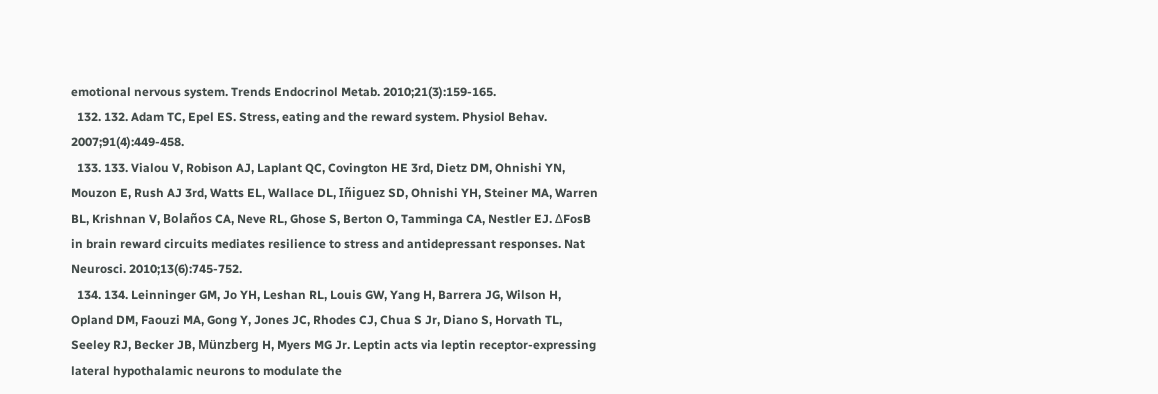emotional nervous system. Trends Endocrinol Metab. 2010;21(3):159-165.
  132. 132. Adam TC, Epel ES. Stress, eating and the reward system. Physiol Behav. 2007;91(4):449-458.
  133. 133. Vialou V, Robison AJ, Laplant QC, Covington HE 3rd, Dietz DM, Ohnishi YN, Mouzon E, Rush AJ 3rd, Watts EL, Wallace DL, Iñiguez SD, Ohnishi YH, Steiner MA, Warren BL, Krishnan V, Bolaños CA, Neve RL, Ghose S, Berton O, Tamminga CA, Nestler EJ. ΔFosB in brain reward circuits mediates resilience to stress and antidepressant responses. Nat Neurosci. 2010;13(6):745-752.
  134. 134. Leinninger GM, Jo YH, Leshan RL, Louis GW, Yang H, Barrera JG, Wilson H, Opland DM, Faouzi MA, Gong Y, Jones JC, Rhodes CJ, Chua S Jr, Diano S, Horvath TL, Seeley RJ, Becker JB, Münzberg H, Myers MG Jr. Leptin acts via leptin receptor-expressing lateral hypothalamic neurons to modulate the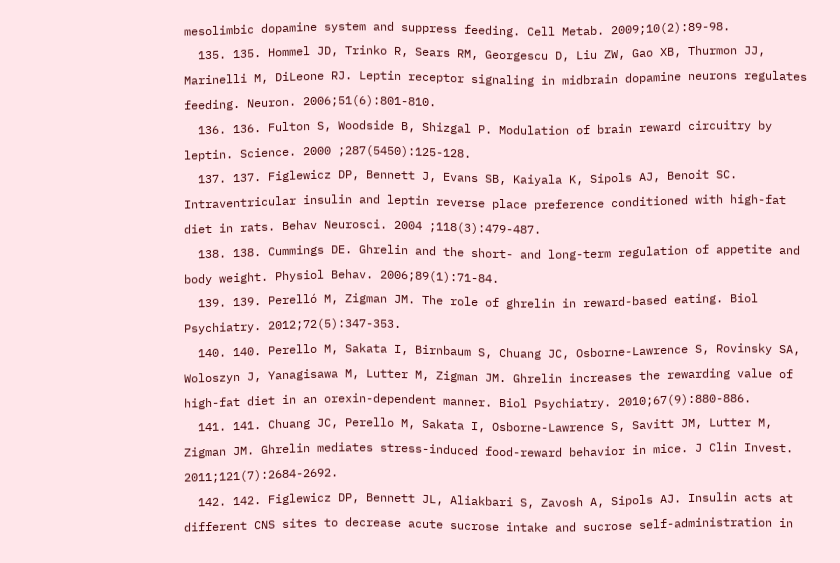mesolimbic dopamine system and suppress feeding. Cell Metab. 2009;10(2):89-98.
  135. 135. Hommel JD, Trinko R, Sears RM, Georgescu D, Liu ZW, Gao XB, Thurmon JJ, Marinelli M, DiLeone RJ. Leptin receptor signaling in midbrain dopamine neurons regulates feeding. Neuron. 2006;51(6):801-810.
  136. 136. Fulton S, Woodside B, Shizgal P. Modulation of brain reward circuitry by leptin. Science. 2000 ;287(5450):125-128.
  137. 137. Figlewicz DP, Bennett J, Evans SB, Kaiyala K, Sipols AJ, Benoit SC. Intraventricular insulin and leptin reverse place preference conditioned with high-fat diet in rats. Behav Neurosci. 2004 ;118(3):479-487.
  138. 138. Cummings DE. Ghrelin and the short- and long-term regulation of appetite and body weight. Physiol Behav. 2006;89(1):71-84.
  139. 139. Perelló M, Zigman JM. The role of ghrelin in reward-based eating. Biol Psychiatry. 2012;72(5):347-353.
  140. 140. Perello M, Sakata I, Birnbaum S, Chuang JC, Osborne-Lawrence S, Rovinsky SA, Woloszyn J, Yanagisawa M, Lutter M, Zigman JM. Ghrelin increases the rewarding value of high-fat diet in an orexin-dependent manner. Biol Psychiatry. 2010;67(9):880-886.
  141. 141. Chuang JC, Perello M, Sakata I, Osborne-Lawrence S, Savitt JM, Lutter M, Zigman JM. Ghrelin mediates stress-induced food-reward behavior in mice. J Clin Invest. 2011;121(7):2684-2692.
  142. 142. Figlewicz DP, Bennett JL, Aliakbari S, Zavosh A, Sipols AJ. Insulin acts at different CNS sites to decrease acute sucrose intake and sucrose self-administration in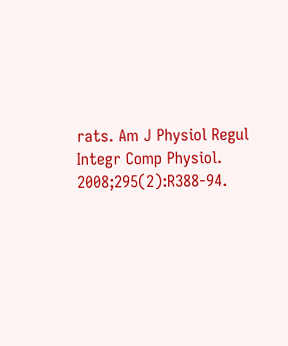rats. Am J Physiol Regul Integr Comp Physiol. 2008;295(2):R388-94.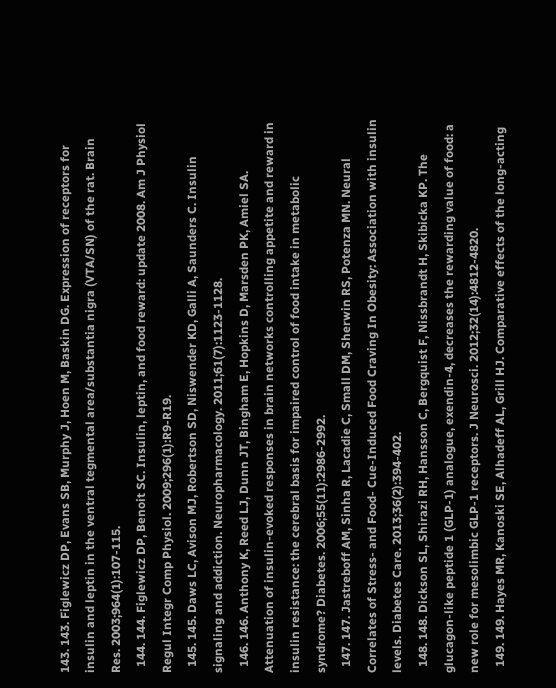143. 143. Figlewicz DP, Evans SB, Murphy J, Hoen M, Baskin DG. Expression of receptors for insulin and leptin in the ventral tegmental area/substantia nigra (VTA/SN) of the rat. Brain Res. 2003;964(1):107-115.
  144. 144. Figlewicz DP, Benoit SC. Insulin, leptin, and food reward: update 2008. Am J Physiol Regul Integr Comp Physiol. 2009;296(1):R9-R19.
  145. 145. Daws LC, Avison MJ, Robertson SD, Niswender KD, Galli A, Saunders C. Insulin signaling and addiction. Neuropharmacology. 2011;61(7):1123-1128.
  146. 146. Anthony K, Reed LJ, Dunn JT, Bingham E, Hopkins D, Marsden PK, Amiel SA. Attenuation of insulin-evoked responses in brain networks controlling appetite and reward in insulin resistance: the cerebral basis for impaired control of food intake in metabolic syndrome? Diabetes. 2006;55(11):2986-2992.
  147. 147. Jastreboff AM, Sinha R, Lacadie C, Small DM, Sherwin RS, Potenza MN. Neural Correlates of Stress- and Food- Cue-Induced Food Craving In Obesity: Association with insulin levels. Diabetes Care. 2013;36(2):394-402.
  148. 148. Dickson SL, Shirazi RH, Hansson C, Bergquist F, Nissbrandt H, Skibicka KP. The glucagon-like peptide 1 (GLP-1) analogue, exendin-4, decreases the rewarding value of food: a new role for mesolimbic GLP-1 receptors. J Neurosci. 2012;32(14):4812-4820.
  149. 149. Hayes MR, Kanoski SE, Alhadeff AL, Grill HJ. Comparative effects of the long-acting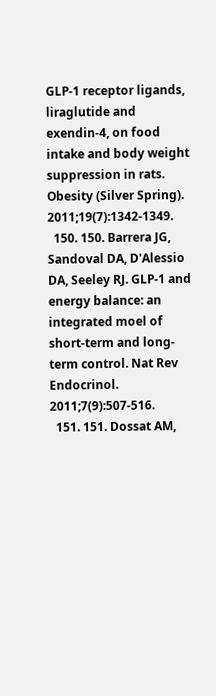GLP-1 receptor ligands, liraglutide and exendin-4, on food intake and body weight suppression in rats. Obesity (Silver Spring). 2011;19(7):1342-1349.
  150. 150. Barrera JG, Sandoval DA, D'Alessio DA, Seeley RJ. GLP-1 and energy balance: an integrated moel of short-term and long-term control. Nat Rev Endocrinol. 2011;7(9):507-516.
  151. 151. Dossat AM,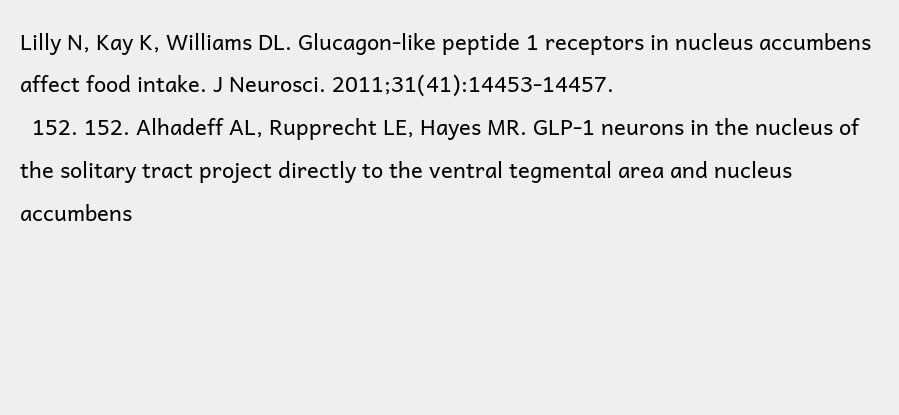Lilly N, Kay K, Williams DL. Glucagon-like peptide 1 receptors in nucleus accumbens affect food intake. J Neurosci. 2011;31(41):14453-14457.
  152. 152. Alhadeff AL, Rupprecht LE, Hayes MR. GLP-1 neurons in the nucleus of the solitary tract project directly to the ventral tegmental area and nucleus accumbens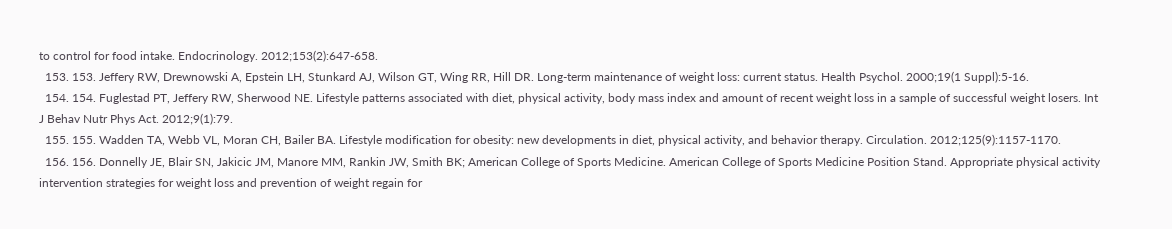to control for food intake. Endocrinology. 2012;153(2):647-658.
  153. 153. Jeffery RW, Drewnowski A, Epstein LH, Stunkard AJ, Wilson GT, Wing RR, Hill DR. Long-term maintenance of weight loss: current status. Health Psychol. 2000;19(1 Suppl):5-16.
  154. 154. Fuglestad PT, Jeffery RW, Sherwood NE. Lifestyle patterns associated with diet, physical activity, body mass index and amount of recent weight loss in a sample of successful weight losers. Int J Behav Nutr Phys Act. 2012;9(1):79.
  155. 155. Wadden TA, Webb VL, Moran CH, Bailer BA. Lifestyle modification for obesity: new developments in diet, physical activity, and behavior therapy. Circulation. 2012;125(9):1157-1170.
  156. 156. Donnelly JE, Blair SN, Jakicic JM, Manore MM, Rankin JW, Smith BK; American College of Sports Medicine. American College of Sports Medicine Position Stand. Appropriate physical activity intervention strategies for weight loss and prevention of weight regain for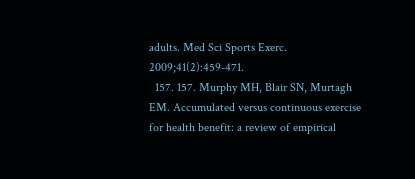adults. Med Sci Sports Exerc. 2009;41(2):459-471.
  157. 157. Murphy MH, Blair SN, Murtagh EM. Accumulated versus continuous exercise for health benefit: a review of empirical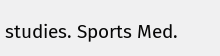studies. Sports Med.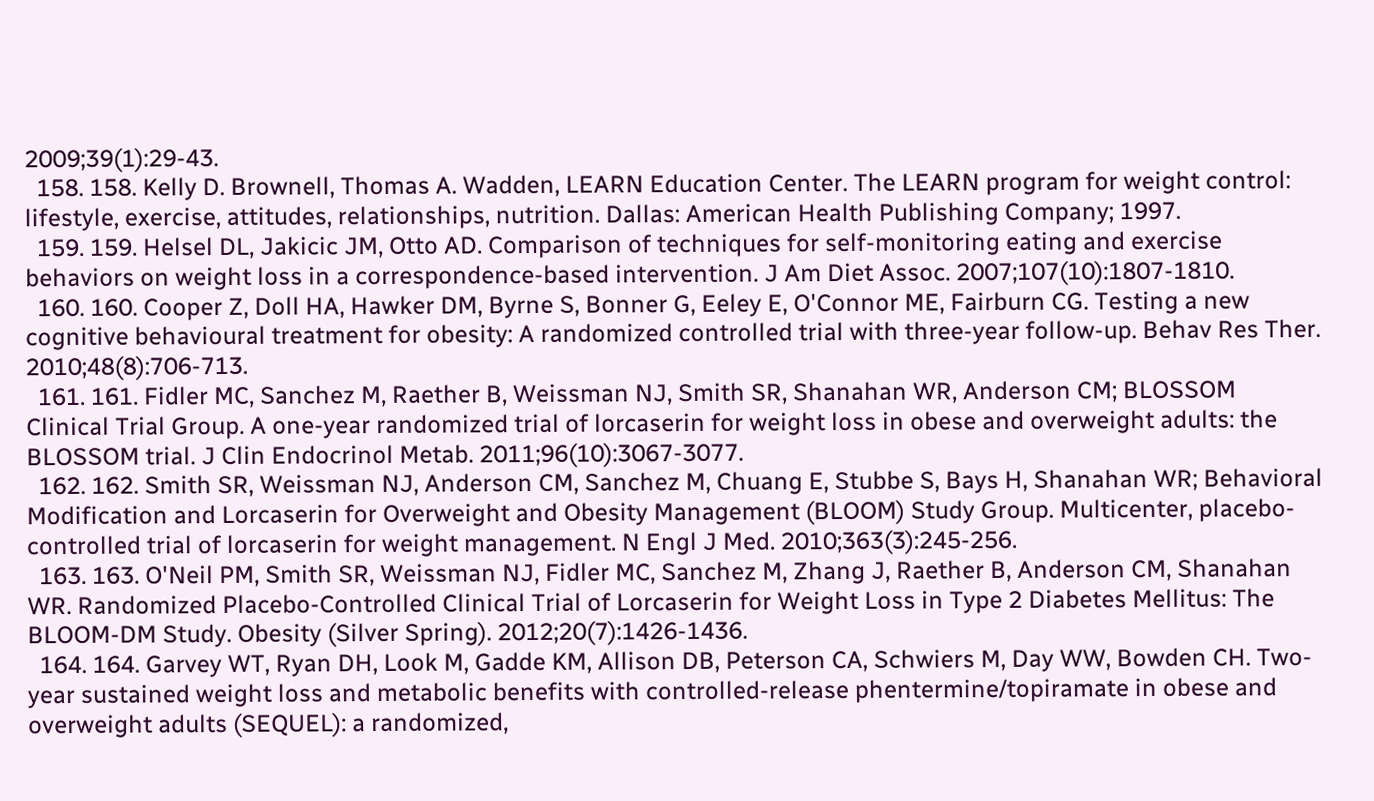2009;39(1):29-43.
  158. 158. Kelly D. Brownell, Thomas A. Wadden, LEARN Education Center. The LEARN program for weight control: lifestyle, exercise, attitudes, relationships, nutrition. Dallas: American Health Publishing Company; 1997.
  159. 159. Helsel DL, Jakicic JM, Otto AD. Comparison of techniques for self-monitoring eating and exercise behaviors on weight loss in a correspondence-based intervention. J Am Diet Assoc. 2007;107(10):1807-1810.
  160. 160. Cooper Z, Doll HA, Hawker DM, Byrne S, Bonner G, Eeley E, O'Connor ME, Fairburn CG. Testing a new cognitive behavioural treatment for obesity: A randomized controlled trial with three-year follow-up. Behav Res Ther. 2010;48(8):706-713.
  161. 161. Fidler MC, Sanchez M, Raether B, Weissman NJ, Smith SR, Shanahan WR, Anderson CM; BLOSSOM Clinical Trial Group. A one-year randomized trial of lorcaserin for weight loss in obese and overweight adults: the BLOSSOM trial. J Clin Endocrinol Metab. 2011;96(10):3067-3077.
  162. 162. Smith SR, Weissman NJ, Anderson CM, Sanchez M, Chuang E, Stubbe S, Bays H, Shanahan WR; Behavioral Modification and Lorcaserin for Overweight and Obesity Management (BLOOM) Study Group. Multicenter, placebo-controlled trial of lorcaserin for weight management. N Engl J Med. 2010;363(3):245-256.
  163. 163. O'Neil PM, Smith SR, Weissman NJ, Fidler MC, Sanchez M, Zhang J, Raether B, Anderson CM, Shanahan WR. Randomized Placebo-Controlled Clinical Trial of Lorcaserin for Weight Loss in Type 2 Diabetes Mellitus: The BLOOM-DM Study. Obesity (Silver Spring). 2012;20(7):1426-1436.
  164. 164. Garvey WT, Ryan DH, Look M, Gadde KM, Allison DB, Peterson CA, Schwiers M, Day WW, Bowden CH. Two-year sustained weight loss and metabolic benefits with controlled-release phentermine/topiramate in obese and overweight adults (SEQUEL): a randomized,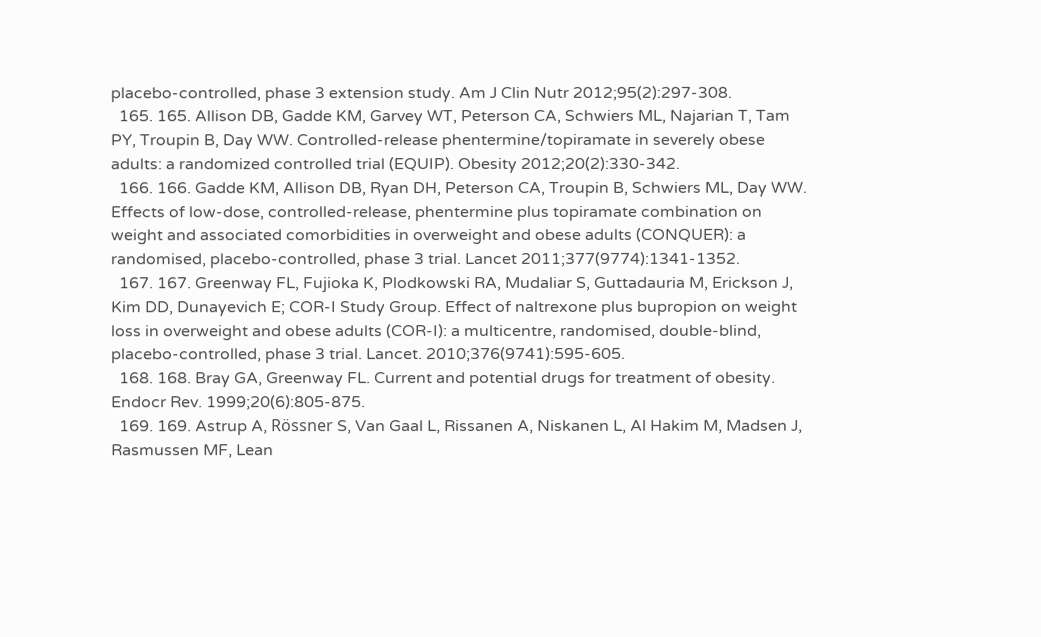placebo-controlled, phase 3 extension study. Am J Clin Nutr 2012;95(2):297-308.
  165. 165. Allison DB, Gadde KM, Garvey WT, Peterson CA, Schwiers ML, Najarian T, Tam PY, Troupin B, Day WW. Controlled-release phentermine/topiramate in severely obese adults: a randomized controlled trial (EQUIP). Obesity 2012;20(2):330-342.
  166. 166. Gadde KM, Allison DB, Ryan DH, Peterson CA, Troupin B, Schwiers ML, Day WW. Effects of low-dose, controlled-release, phentermine plus topiramate combination on weight and associated comorbidities in overweight and obese adults (CONQUER): a randomised, placebo-controlled, phase 3 trial. Lancet 2011;377(9774):1341-1352.
  167. 167. Greenway FL, Fujioka K, Plodkowski RA, Mudaliar S, Guttadauria M, Erickson J, Kim DD, Dunayevich E; COR-I Study Group. Effect of naltrexone plus bupropion on weight loss in overweight and obese adults (COR-I): a multicentre, randomised, double-blind, placebo-controlled, phase 3 trial. Lancet. 2010;376(9741):595-605.
  168. 168. Bray GA, Greenway FL. Current and potential drugs for treatment of obesity. Endocr Rev. 1999;20(6):805-875.
  169. 169. Astrup A, Rössner S, Van Gaal L, Rissanen A, Niskanen L, Al Hakim M, Madsen J, Rasmussen MF, Lean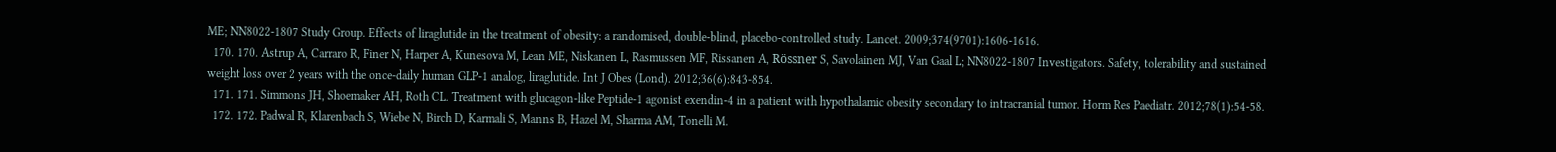ME; NN8022-1807 Study Group. Effects of liraglutide in the treatment of obesity: a randomised, double-blind, placebo-controlled study. Lancet. 2009;374(9701):1606-1616.
  170. 170. Astrup A, Carraro R, Finer N, Harper A, Kunesova M, Lean ME, Niskanen L, Rasmussen MF, Rissanen A, Rössner S, Savolainen MJ, Van Gaal L; NN8022-1807 Investigators. Safety, tolerability and sustained weight loss over 2 years with the once-daily human GLP-1 analog, liraglutide. Int J Obes (Lond). 2012;36(6):843-854.
  171. 171. Simmons JH, Shoemaker AH, Roth CL. Treatment with glucagon-like Peptide-1 agonist exendin-4 in a patient with hypothalamic obesity secondary to intracranial tumor. Horm Res Paediatr. 2012;78(1):54-58.
  172. 172. Padwal R, Klarenbach S, Wiebe N, Birch D, Karmali S, Manns B, Hazel M, Sharma AM, Tonelli M.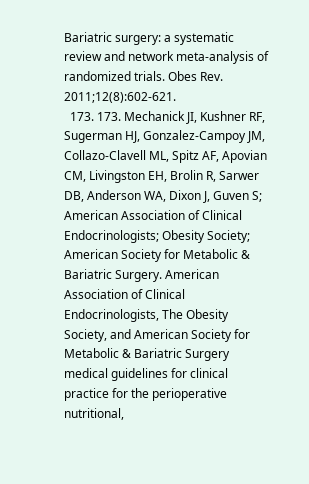Bariatric surgery: a systematic review and network meta-analysis of randomized trials. Obes Rev. 2011;12(8):602-621.
  173. 173. Mechanick JI, Kushner RF, Sugerman HJ, Gonzalez-Campoy JM, Collazo-Clavell ML, Spitz AF, Apovian CM, Livingston EH, Brolin R, Sarwer DB, Anderson WA, Dixon J, Guven S; American Association of Clinical Endocrinologists; Obesity Society; American Society for Metabolic & Bariatric Surgery. American Association of Clinical Endocrinologists, The Obesity Society, and American Society for Metabolic & Bariatric Surgery medical guidelines for clinical practice for the perioperative nutritional,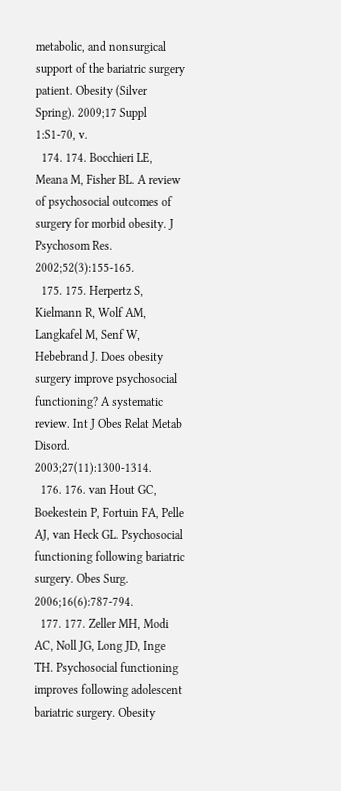metabolic, and nonsurgical support of the bariatric surgery patient. Obesity (Silver Spring). 2009;17 Suppl 1:S1-70, v.
  174. 174. Bocchieri LE, Meana M, Fisher BL. A review of psychosocial outcomes of surgery for morbid obesity. J Psychosom Res. 2002;52(3):155-165.
  175. 175. Herpertz S, Kielmann R, Wolf AM, Langkafel M, Senf W, Hebebrand J. Does obesity surgery improve psychosocial functioning? A systematic review. Int J Obes Relat Metab Disord. 2003;27(11):1300-1314.
  176. 176. van Hout GC, Boekestein P, Fortuin FA, Pelle AJ, van Heck GL. Psychosocial functioning following bariatric surgery. Obes Surg. 2006;16(6):787-794.
  177. 177. Zeller MH, Modi AC, Noll JG, Long JD, Inge TH. Psychosocial functioning improves following adolescent bariatric surgery. Obesity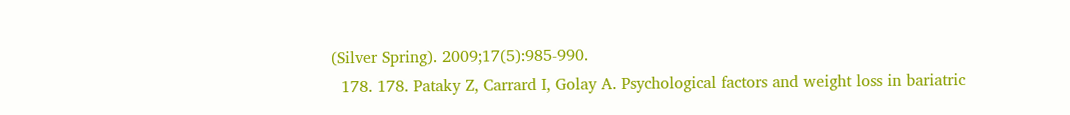(Silver Spring). 2009;17(5):985-990.
  178. 178. Pataky Z, Carrard I, Golay A. Psychological factors and weight loss in bariatric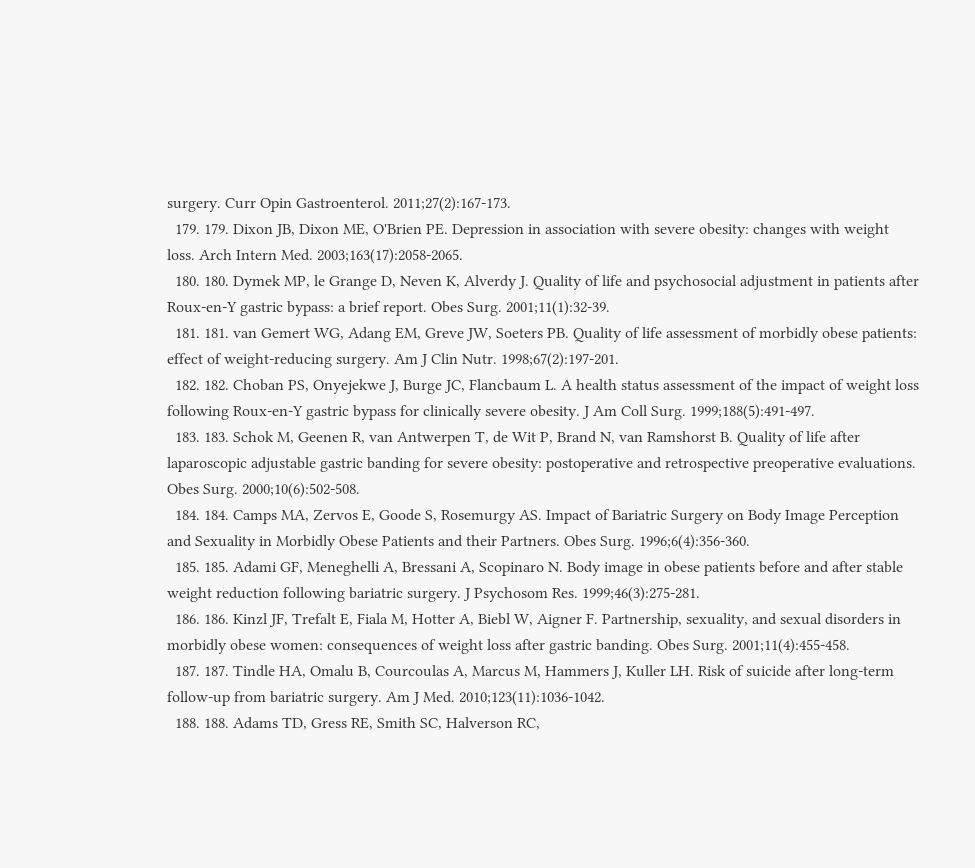surgery. Curr Opin Gastroenterol. 2011;27(2):167-173.
  179. 179. Dixon JB, Dixon ME, O'Brien PE. Depression in association with severe obesity: changes with weight loss. Arch Intern Med. 2003;163(17):2058-2065.
  180. 180. Dymek MP, le Grange D, Neven K, Alverdy J. Quality of life and psychosocial adjustment in patients after Roux-en-Y gastric bypass: a brief report. Obes Surg. 2001;11(1):32-39.
  181. 181. van Gemert WG, Adang EM, Greve JW, Soeters PB. Quality of life assessment of morbidly obese patients: effect of weight-reducing surgery. Am J Clin Nutr. 1998;67(2):197-201.
  182. 182. Choban PS, Onyejekwe J, Burge JC, Flancbaum L. A health status assessment of the impact of weight loss following Roux-en-Y gastric bypass for clinically severe obesity. J Am Coll Surg. 1999;188(5):491-497.
  183. 183. Schok M, Geenen R, van Antwerpen T, de Wit P, Brand N, van Ramshorst B. Quality of life after laparoscopic adjustable gastric banding for severe obesity: postoperative and retrospective preoperative evaluations. Obes Surg. 2000;10(6):502-508.
  184. 184. Camps MA, Zervos E, Goode S, Rosemurgy AS. Impact of Bariatric Surgery on Body Image Perception and Sexuality in Morbidly Obese Patients and their Partners. Obes Surg. 1996;6(4):356-360.
  185. 185. Adami GF, Meneghelli A, Bressani A, Scopinaro N. Body image in obese patients before and after stable weight reduction following bariatric surgery. J Psychosom Res. 1999;46(3):275-281.
  186. 186. Kinzl JF, Trefalt E, Fiala M, Hotter A, Biebl W, Aigner F. Partnership, sexuality, and sexual disorders in morbidly obese women: consequences of weight loss after gastric banding. Obes Surg. 2001;11(4):455-458.
  187. 187. Tindle HA, Omalu B, Courcoulas A, Marcus M, Hammers J, Kuller LH. Risk of suicide after long-term follow-up from bariatric surgery. Am J Med. 2010;123(11):1036-1042.
  188. 188. Adams TD, Gress RE, Smith SC, Halverson RC,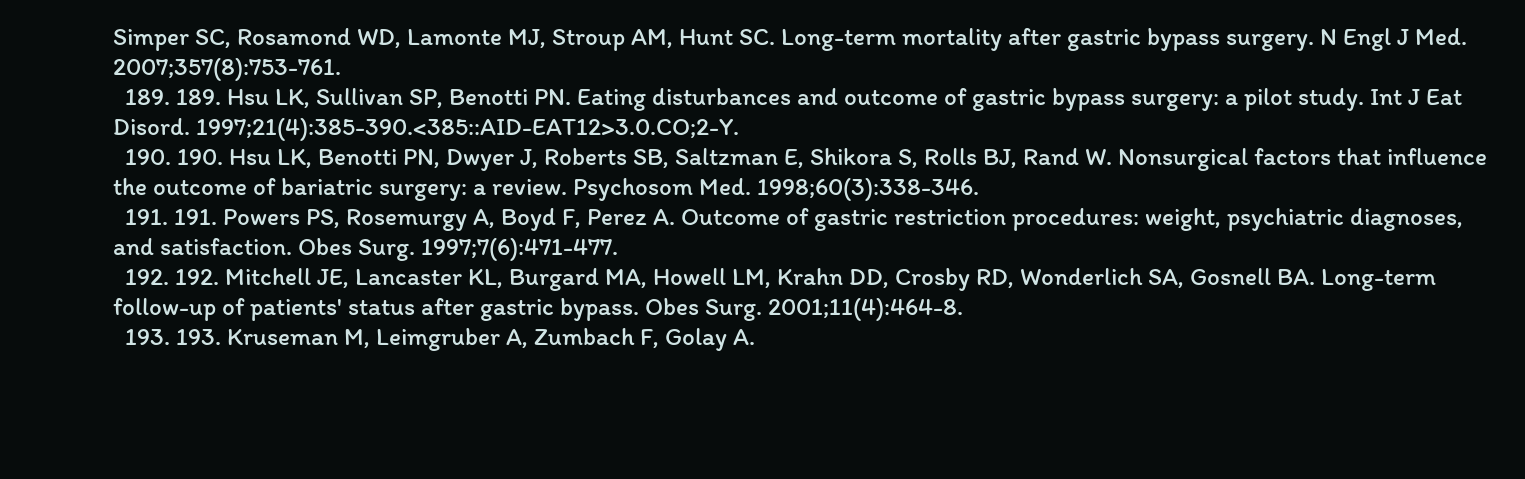Simper SC, Rosamond WD, Lamonte MJ, Stroup AM, Hunt SC. Long-term mortality after gastric bypass surgery. N Engl J Med. 2007;357(8):753-761.
  189. 189. Hsu LK, Sullivan SP, Benotti PN. Eating disturbances and outcome of gastric bypass surgery: a pilot study. Int J Eat Disord. 1997;21(4):385-390.<385::AID-EAT12>3.0.CO;2-Y.
  190. 190. Hsu LK, Benotti PN, Dwyer J, Roberts SB, Saltzman E, Shikora S, Rolls BJ, Rand W. Nonsurgical factors that influence the outcome of bariatric surgery: a review. Psychosom Med. 1998;60(3):338-346.
  191. 191. Powers PS, Rosemurgy A, Boyd F, Perez A. Outcome of gastric restriction procedures: weight, psychiatric diagnoses, and satisfaction. Obes Surg. 1997;7(6):471-477.
  192. 192. Mitchell JE, Lancaster KL, Burgard MA, Howell LM, Krahn DD, Crosby RD, Wonderlich SA, Gosnell BA. Long-term follow-up of patients' status after gastric bypass. Obes Surg. 2001;11(4):464-8.
  193. 193. Kruseman M, Leimgruber A, Zumbach F, Golay A.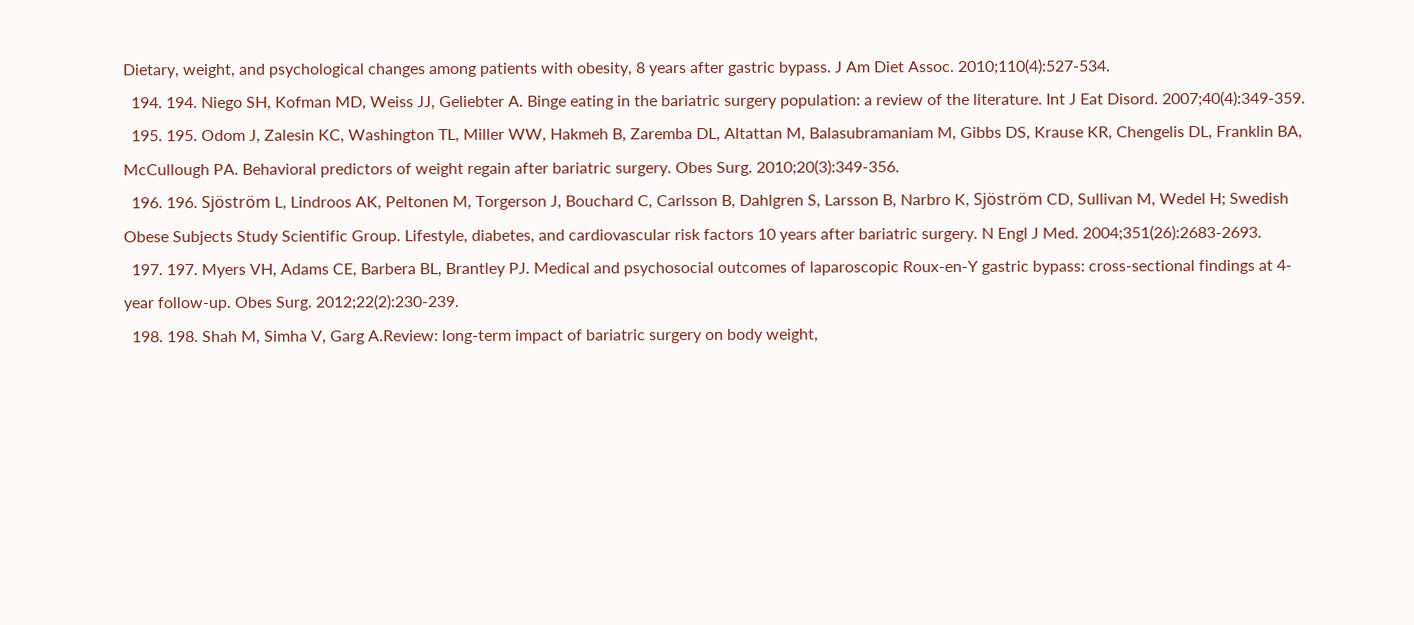Dietary, weight, and psychological changes among patients with obesity, 8 years after gastric bypass. J Am Diet Assoc. 2010;110(4):527-534.
  194. 194. Niego SH, Kofman MD, Weiss JJ, Geliebter A. Binge eating in the bariatric surgery population: a review of the literature. Int J Eat Disord. 2007;40(4):349-359.
  195. 195. Odom J, Zalesin KC, Washington TL, Miller WW, Hakmeh B, Zaremba DL, Altattan M, Balasubramaniam M, Gibbs DS, Krause KR, Chengelis DL, Franklin BA, McCullough PA. Behavioral predictors of weight regain after bariatric surgery. Obes Surg. 2010;20(3):349-356.
  196. 196. Sjöström L, Lindroos AK, Peltonen M, Torgerson J, Bouchard C, Carlsson B, Dahlgren S, Larsson B, Narbro K, Sjöström CD, Sullivan M, Wedel H; Swedish Obese Subjects Study Scientific Group. Lifestyle, diabetes, and cardiovascular risk factors 10 years after bariatric surgery. N Engl J Med. 2004;351(26):2683-2693.
  197. 197. Myers VH, Adams CE, Barbera BL, Brantley PJ. Medical and psychosocial outcomes of laparoscopic Roux-en-Y gastric bypass: cross-sectional findings at 4-year follow-up. Obes Surg. 2012;22(2):230-239.
  198. 198. Shah M, Simha V, Garg A.Review: long-term impact of bariatric surgery on body weight,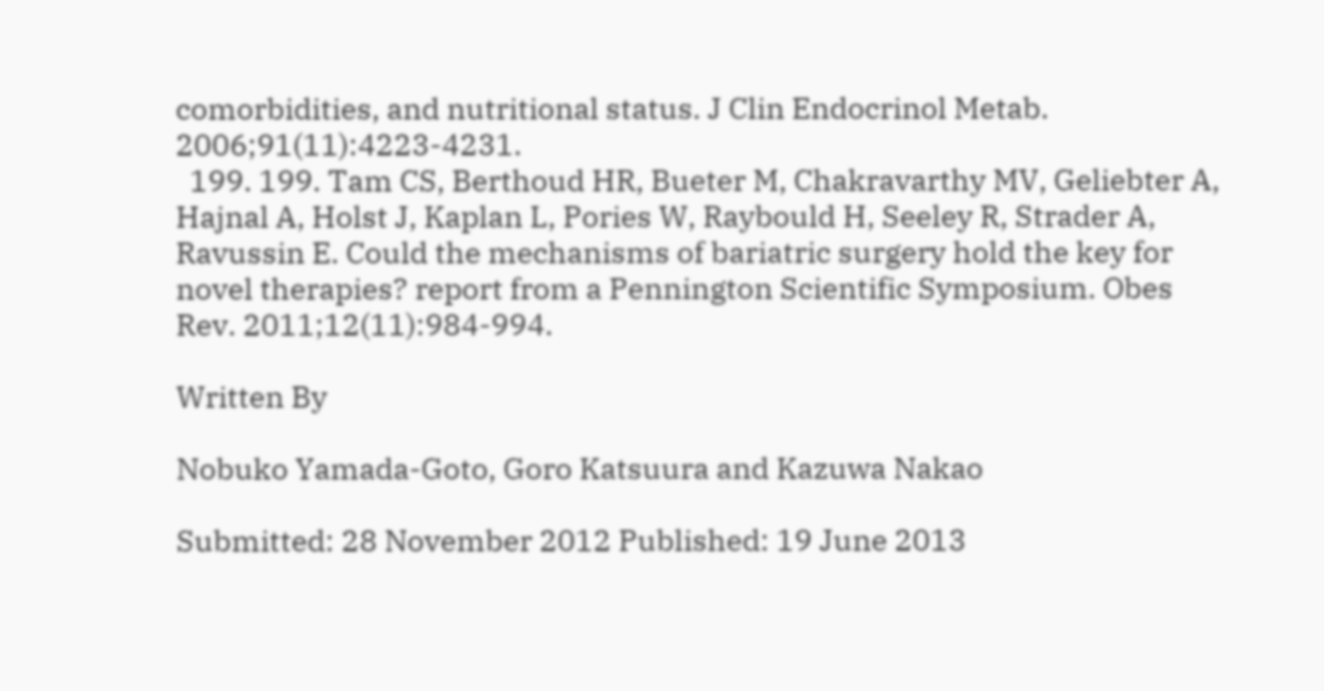comorbidities, and nutritional status. J Clin Endocrinol Metab. 2006;91(11):4223-4231.
  199. 199. Tam CS, Berthoud HR, Bueter M, Chakravarthy MV, Geliebter A, Hajnal A, Holst J, Kaplan L, Pories W, Raybould H, Seeley R, Strader A, Ravussin E. Could the mechanisms of bariatric surgery hold the key for novel therapies? report from a Pennington Scientific Symposium. Obes Rev. 2011;12(11):984-994.

Written By

Nobuko Yamada-Goto, Goro Katsuura and Kazuwa Nakao

Submitted: 28 November 2012 Published: 19 June 2013